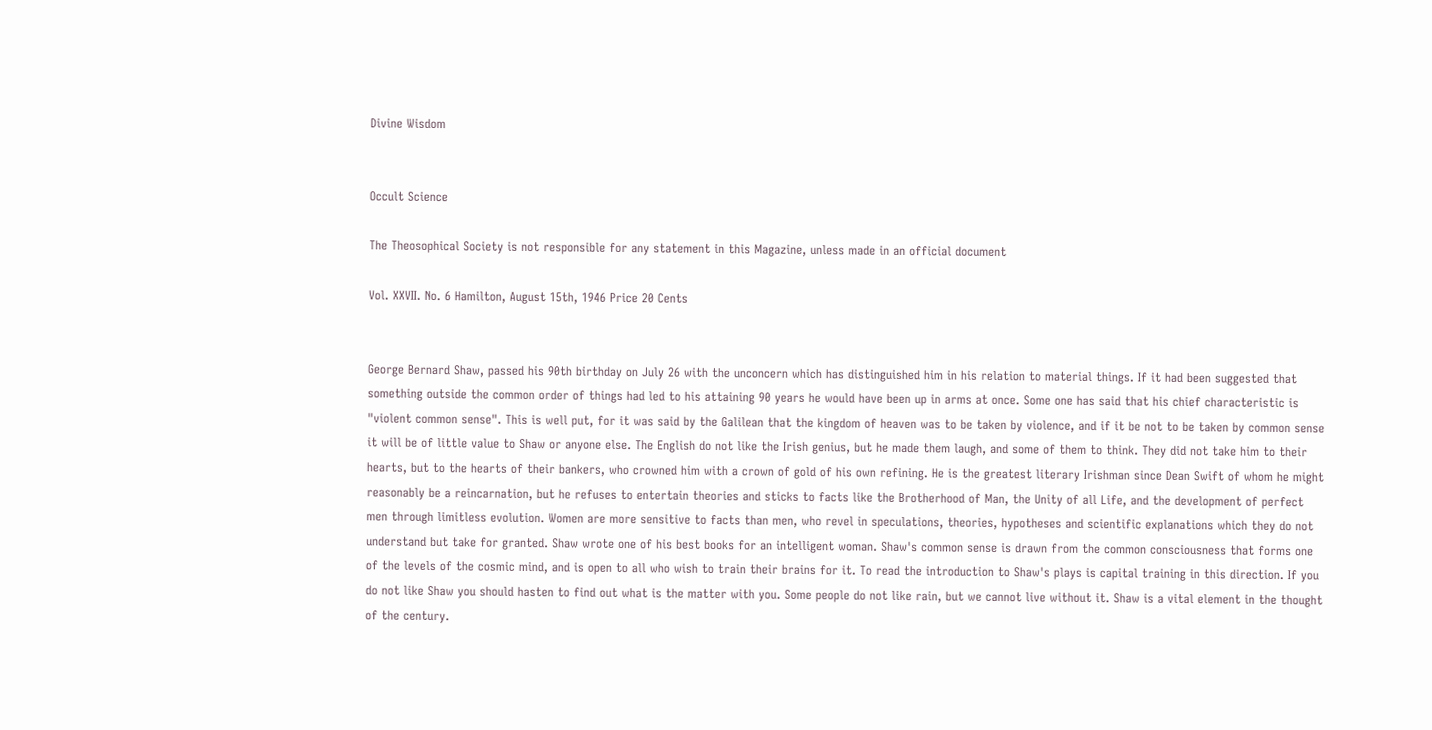Divine Wisdom


Occult Science

The Theosophical Society is not responsible for any statement in this Magazine, unless made in an official document

Vol. XXVII. No. 6 Hamilton, August 15th, 1946 Price 20 Cents


George Bernard Shaw, passed his 90th birthday on July 26 with the unconcern which has distinguished him in his relation to material things. If it had been suggested that something outside the common order of things had led to his attaining 90 years he would have been up in arms at once. Some one has said that his chief characteristic is "violent common sense". This is well put, for it was said by the Galilean that the kingdom of heaven was to be taken by violence, and if it be not to be taken by common sense it will be of little value to Shaw or anyone else. The English do not like the Irish genius, but he made them laugh, and some of them to think. They did not take him to their hearts, but to the hearts of their bankers, who crowned him with a crown of gold of his own refining. He is the greatest literary Irishman since Dean Swift of whom he might reasonably be a reincarnation, but he refuses to entertain theories and sticks to facts like the Brotherhood of Man, the Unity of all Life, and the development of perfect men through limitless evolution. Women are more sensitive to facts than men, who revel in speculations, theories, hypotheses and scientific explanations which they do not understand but take for granted. Shaw wrote one of his best books for an intelligent woman. Shaw's common sense is drawn from the common consciousness that forms one of the levels of the cosmic mind, and is open to all who wish to train their brains for it. To read the introduction to Shaw's plays is capital training in this direction. If you do not like Shaw you should hasten to find out what is the matter with you. Some people do not like rain, but we cannot live without it. Shaw is a vital element in the thought of the century.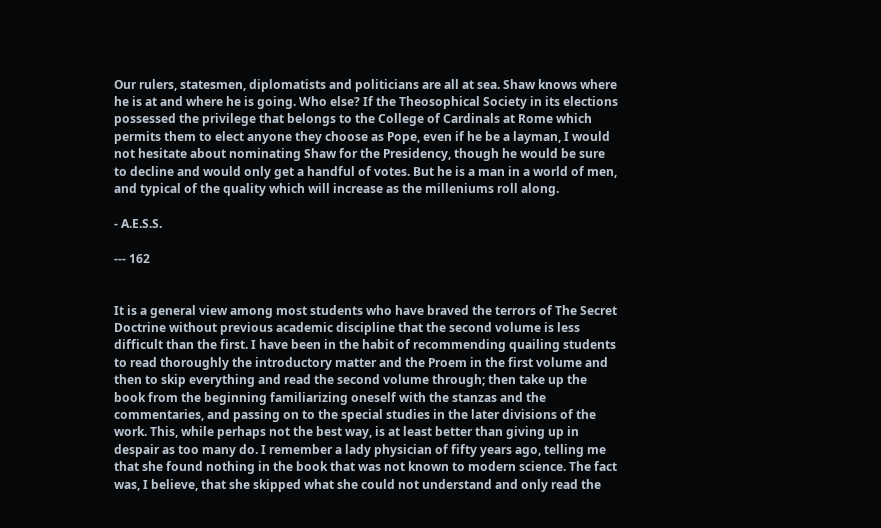Our rulers, statesmen, diplomatists and politicians are all at sea. Shaw knows where he is at and where he is going. Who else? If the Theosophical Society in its elections possessed the privilege that belongs to the College of Cardinals at Rome which permits them to elect anyone they choose as Pope, even if he be a layman, I would not hesitate about nominating Shaw for the Presidency, though he would be sure to decline and would only get a handful of votes. But he is a man in a world of men, and typical of the quality which will increase as the milleniums roll along.

- A.E.S.S.

--- 162


It is a general view among most students who have braved the terrors of The Secret Doctrine without previous academic discipline that the second volume is less difficult than the first. I have been in the habit of recommending quailing students to read thoroughly the introductory matter and the Proem in the first volume and then to skip everything and read the second volume through; then take up the book from the beginning familiarizing oneself with the stanzas and the commentaries, and passing on to the special studies in the later divisions of the work. This, while perhaps not the best way, is at least better than giving up in despair as too many do. I remember a lady physician of fifty years ago, telling me that she found nothing in the book that was not known to modern science. The fact was, I believe, that she skipped what she could not understand and only read the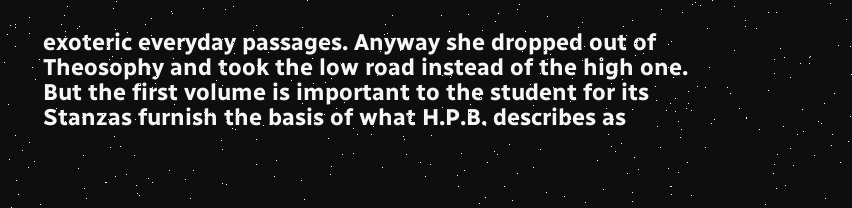exoteric everyday passages. Anyway she dropped out of Theosophy and took the low road instead of the high one. But the first volume is important to the student for its Stanzas furnish the basis of what H.P.B. describes as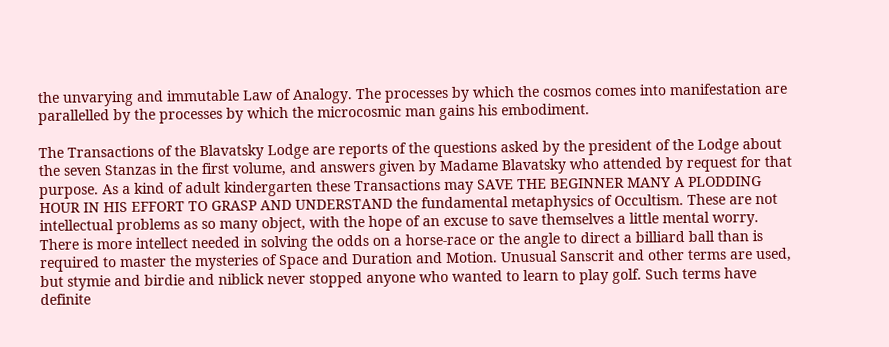the unvarying and immutable Law of Analogy. The processes by which the cosmos comes into manifestation are parallelled by the processes by which the microcosmic man gains his embodiment.

The Transactions of the Blavatsky Lodge are reports of the questions asked by the president of the Lodge about the seven Stanzas in the first volume, and answers given by Madame Blavatsky who attended by request for that purpose. As a kind of adult kindergarten these Transactions may SAVE THE BEGINNER MANY A PLODDING HOUR IN HIS EFFORT TO GRASP AND UNDERSTAND the fundamental metaphysics of Occultism. These are not intellectual problems as so many object, with the hope of an excuse to save themselves a little mental worry. There is more intellect needed in solving the odds on a horse-race or the angle to direct a billiard ball than is required to master the mysteries of Space and Duration and Motion. Unusual Sanscrit and other terms are used, but stymie and birdie and niblick never stopped anyone who wanted to learn to play golf. Such terms have definite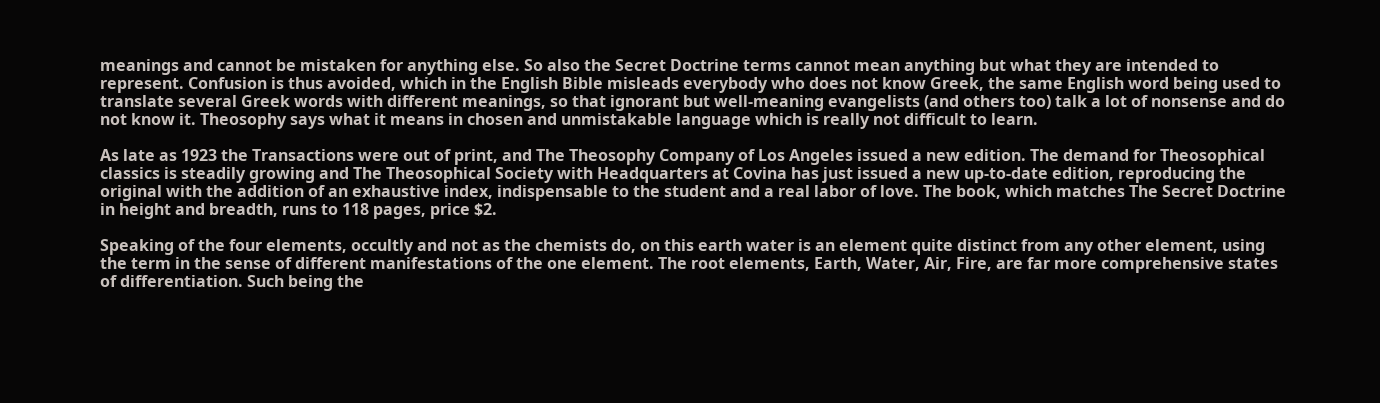meanings and cannot be mistaken for anything else. So also the Secret Doctrine terms cannot mean anything but what they are intended to represent. Confusion is thus avoided, which in the English Bible misleads everybody who does not know Greek, the same English word being used to translate several Greek words with different meanings, so that ignorant but well-meaning evangelists (and others too) talk a lot of nonsense and do not know it. Theosophy says what it means in chosen and unmistakable language which is really not difficult to learn.

As late as 1923 the Transactions were out of print, and The Theosophy Company of Los Angeles issued a new edition. The demand for Theosophical classics is steadily growing and The Theosophical Society with Headquarters at Covina has just issued a new up-to-date edition, reproducing the original with the addition of an exhaustive index, indispensable to the student and a real labor of love. The book, which matches The Secret Doctrine in height and breadth, runs to 118 pages, price $2.

Speaking of the four elements, occultly and not as the chemists do, on this earth water is an element quite distinct from any other element, using the term in the sense of different manifestations of the one element. The root elements, Earth, Water, Air, Fire, are far more comprehensive states of differentiation. Such being the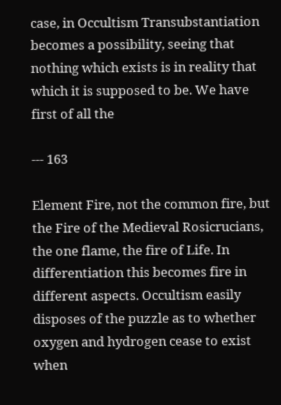case, in Occultism Transubstantiation becomes a possibility, seeing that nothing which exists is in reality that which it is supposed to be. We have first of all the

--- 163

Element Fire, not the common fire, but the Fire of the Medieval Rosicrucians, the one flame, the fire of Life. In differentiation this becomes fire in different aspects. Occultism easily disposes of the puzzle as to whether oxygen and hydrogen cease to exist when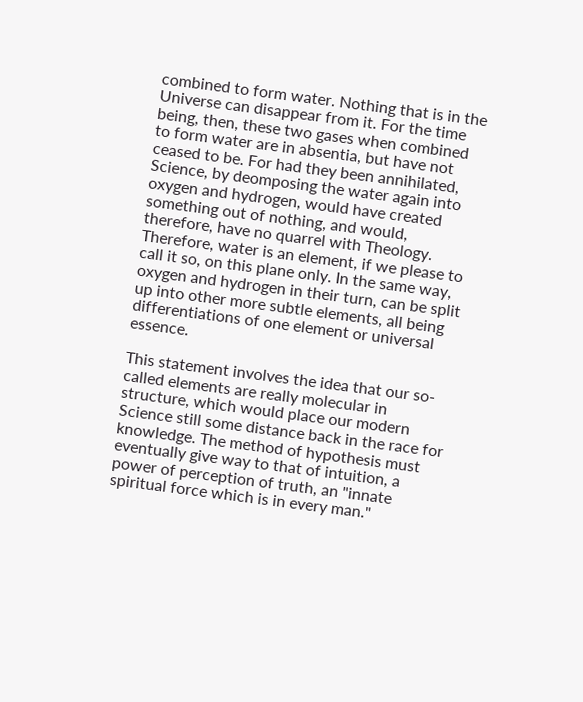combined to form water. Nothing that is in the Universe can disappear from it. For the time being, then, these two gases when combined to form water are in absentia, but have not ceased to be. For had they been annihilated, Science, by deomposing the water again into oxygen and hydrogen, would have created something out of nothing, and would, therefore, have no quarrel with Theology. Therefore, water is an element, if we please to call it so, on this plane only. In the same way, oxygen and hydrogen in their turn, can be split up into other more subtle elements, all being differentiations of one element or universal essence.

This statement involves the idea that our so-called elements are really molecular in structure, which would place our modern Science still some distance back in the race for knowledge. The method of hypothesis must eventually give way to that of intuition, a power of perception of truth, an "innate spiritual force which is in every man."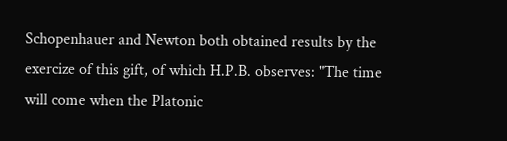Schopenhauer and Newton both obtained results by the exercize of this gift, of which H.P.B. observes: "The time will come when the Platonic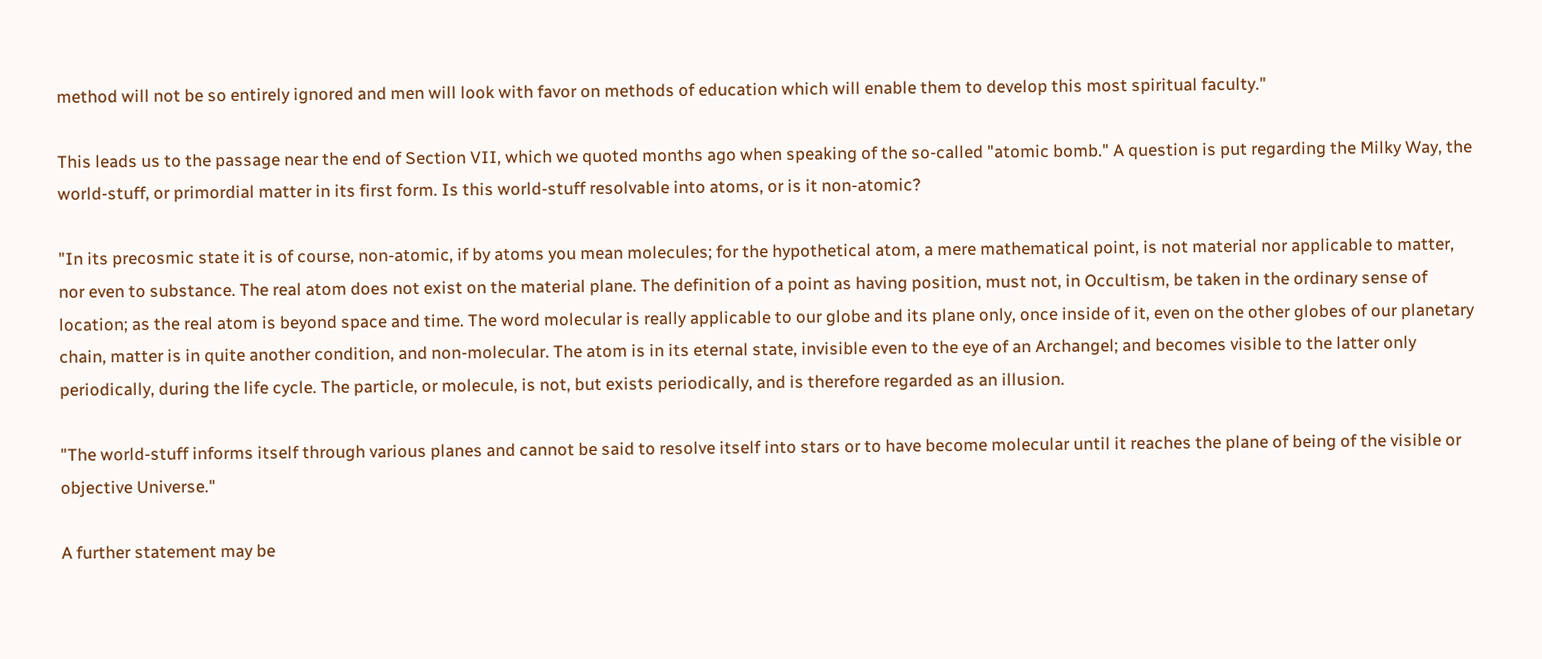method will not be so entirely ignored and men will look with favor on methods of education which will enable them to develop this most spiritual faculty."

This leads us to the passage near the end of Section VII, which we quoted months ago when speaking of the so-called "atomic bomb." A question is put regarding the Milky Way, the world-stuff, or primordial matter in its first form. Is this world-stuff resolvable into atoms, or is it non-atomic?

"In its precosmic state it is of course, non-atomic, if by atoms you mean molecules; for the hypothetical atom, a mere mathematical point, is not material nor applicable to matter, nor even to substance. The real atom does not exist on the material plane. The definition of a point as having position, must not, in Occultism, be taken in the ordinary sense of location; as the real atom is beyond space and time. The word molecular is really applicable to our globe and its plane only, once inside of it, even on the other globes of our planetary chain, matter is in quite another condition, and non-molecular. The atom is in its eternal state, invisible even to the eye of an Archangel; and becomes visible to the latter only periodically, during the life cycle. The particle, or molecule, is not, but exists periodically, and is therefore regarded as an illusion.

"The world-stuff informs itself through various planes and cannot be said to resolve itself into stars or to have become molecular until it reaches the plane of being of the visible or objective Universe."

A further statement may be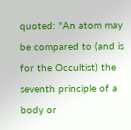quoted: "An atom may be compared to (and is for the Occultist) the seventh principle of a body or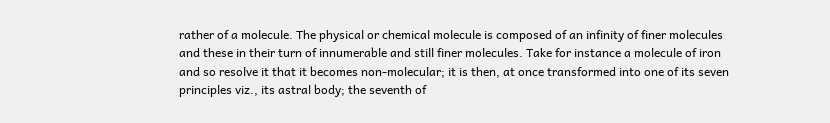rather of a molecule. The physical or chemical molecule is composed of an infinity of finer molecules and these in their turn of innumerable and still finer molecules. Take for instance a molecule of iron and so resolve it that it becomes non-molecular; it is then, at once transformed into one of its seven principles viz., its astral body; the seventh of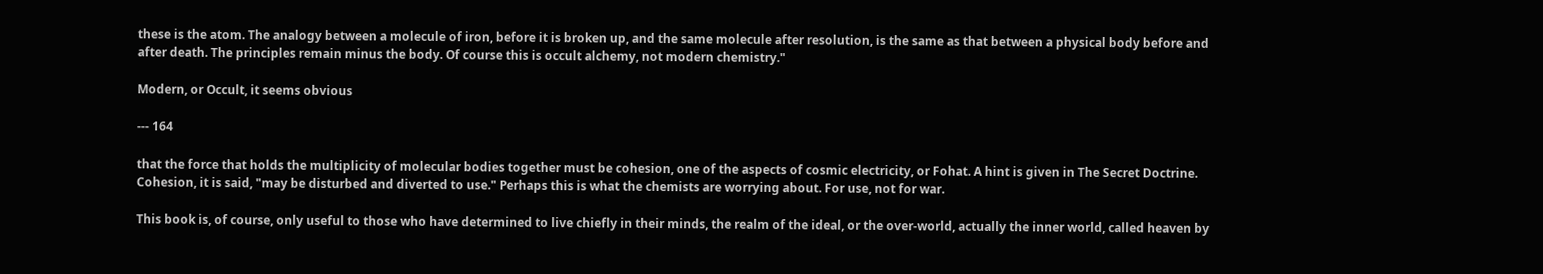these is the atom. The analogy between a molecule of iron, before it is broken up, and the same molecule after resolution, is the same as that between a physical body before and after death. The principles remain minus the body. Of course this is occult alchemy, not modern chemistry."

Modern, or Occult, it seems obvious

--- 164

that the force that holds the multiplicity of molecular bodies together must be cohesion, one of the aspects of cosmic electricity, or Fohat. A hint is given in The Secret Doctrine. Cohesion, it is said, "may be disturbed and diverted to use." Perhaps this is what the chemists are worrying about. For use, not for war.

This book is, of course, only useful to those who have determined to live chiefly in their minds, the realm of the ideal, or the over-world, actually the inner world, called heaven by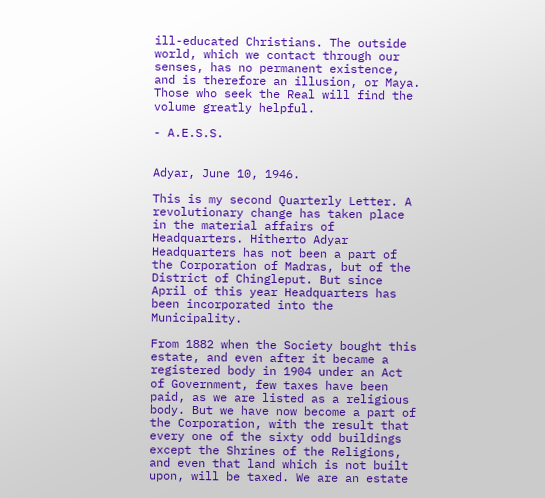ill-educated Christians. The outside world, which we contact through our senses, has no permanent existence, and is therefore an illusion, or Maya. Those who seek the Real will find the volume greatly helpful.

- A.E.S.S.


Adyar, June 10, 1946.

This is my second Quarterly Letter. A revolutionary change has taken place in the material affairs of Headquarters. Hitherto Adyar Headquarters has not been a part of the Corporation of Madras, but of the District of Chingleput. But since April of this year Headquarters has been incorporated into the Municipality.

From 1882 when the Society bought this estate, and even after it became a registered body in 1904 under an Act of Government, few taxes have been paid, as we are listed as a religious body. But we have now become a part of the Corporation, with the result that every one of the sixty odd buildings except the Shrines of the Religions, and even that land which is not built upon, will be taxed. We are an estate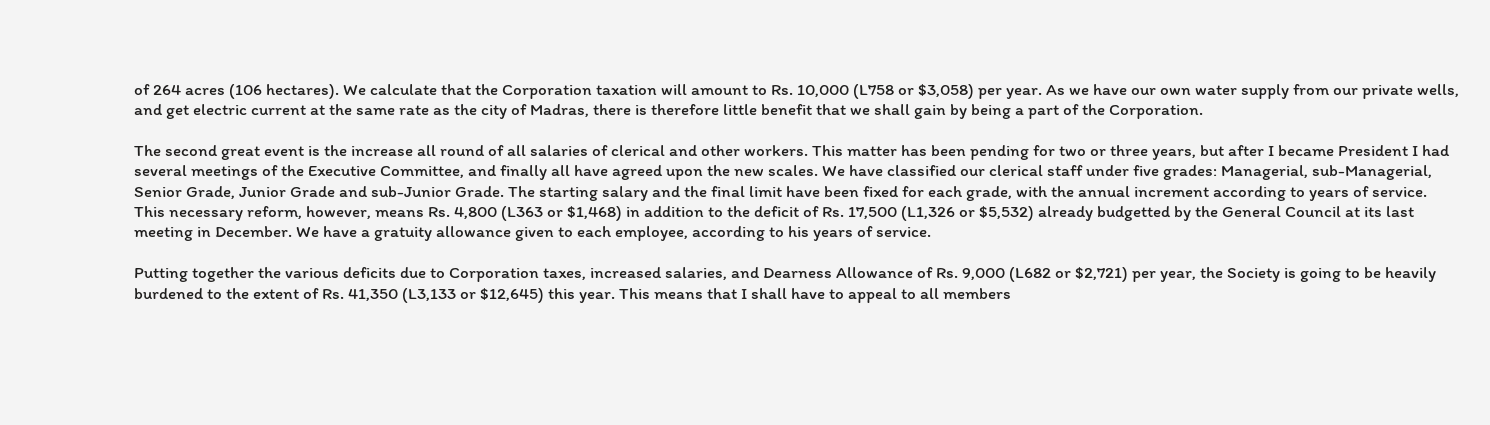of 264 acres (106 hectares). We calculate that the Corporation taxation will amount to Rs. 10,000 (L758 or $3,058) per year. As we have our own water supply from our private wells, and get electric current at the same rate as the city of Madras, there is therefore little benefit that we shall gain by being a part of the Corporation.

The second great event is the increase all round of all salaries of clerical and other workers. This matter has been pending for two or three years, but after I became President I had several meetings of the Executive Committee, and finally all have agreed upon the new scales. We have classified our clerical staff under five grades: Managerial, sub-Managerial, Senior Grade, Junior Grade and sub-Junior Grade. The starting salary and the final limit have been fixed for each grade, with the annual increment according to years of service. This necessary reform, however, means Rs. 4,800 (L363 or $1,468) in addition to the deficit of Rs. 17,500 (L1,326 or $5,532) already budgetted by the General Council at its last meeting in December. We have a gratuity allowance given to each employee, according to his years of service.

Putting together the various deficits due to Corporation taxes, increased salaries, and Dearness Allowance of Rs. 9,000 (L682 or $2,721) per year, the Society is going to be heavily burdened to the extent of Rs. 41,350 (L3,133 or $12,645) this year. This means that I shall have to appeal to all members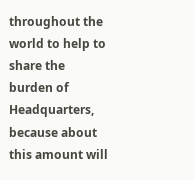throughout the world to help to share the burden of Headquarters, because about this amount will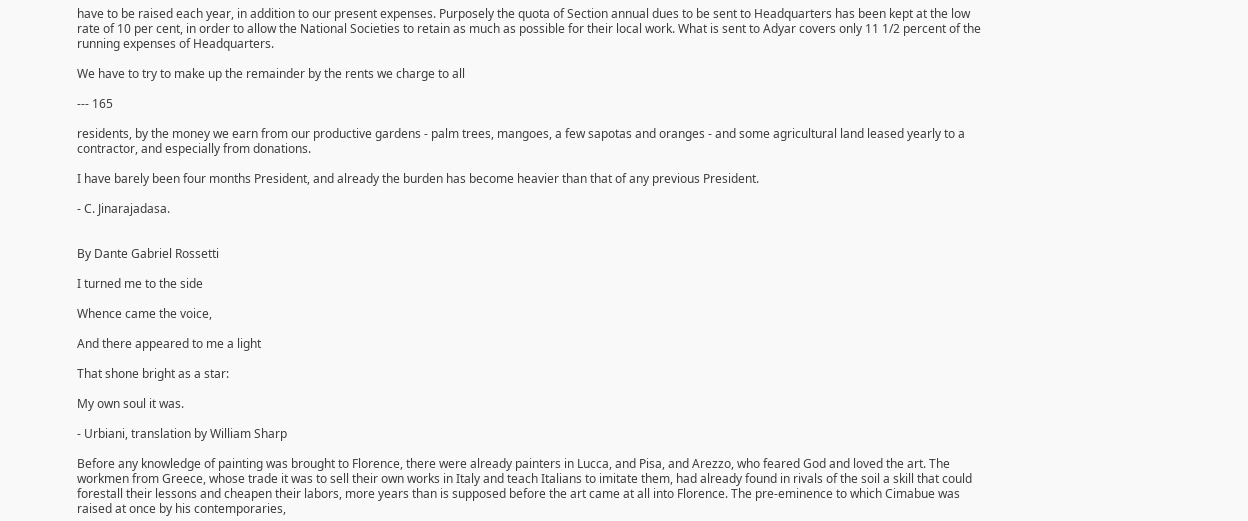have to be raised each year, in addition to our present expenses. Purposely the quota of Section annual dues to be sent to Headquarters has been kept at the low rate of 10 per cent, in order to allow the National Societies to retain as much as possible for their local work. What is sent to Adyar covers only 11 1/2 percent of the running expenses of Headquarters.

We have to try to make up the remainder by the rents we charge to all

--- 165

residents, by the money we earn from our productive gardens - palm trees, mangoes, a few sapotas and oranges - and some agricultural land leased yearly to a contractor, and especially from donations.

I have barely been four months President, and already the burden has become heavier than that of any previous President.

- C. Jinarajadasa.


By Dante Gabriel Rossetti

I turned me to the side

Whence came the voice,

And there appeared to me a light

That shone bright as a star:

My own soul it was.

- Urbiani, translation by William Sharp

Before any knowledge of painting was brought to Florence, there were already painters in Lucca, and Pisa, and Arezzo, who feared God and loved the art. The workmen from Greece, whose trade it was to sell their own works in Italy and teach Italians to imitate them, had already found in rivals of the soil a skill that could forestall their lessons and cheapen their labors, more years than is supposed before the art came at all into Florence. The pre-eminence to which Cimabue was raised at once by his contemporaries,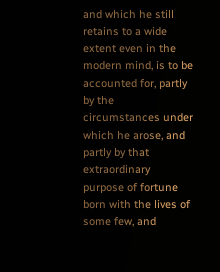and which he still retains to a wide extent even in the modern mind, is to be accounted for, partly by the circumstances under which he arose, and partly by that extraordinary purpose of fortune born with the lives of some few, and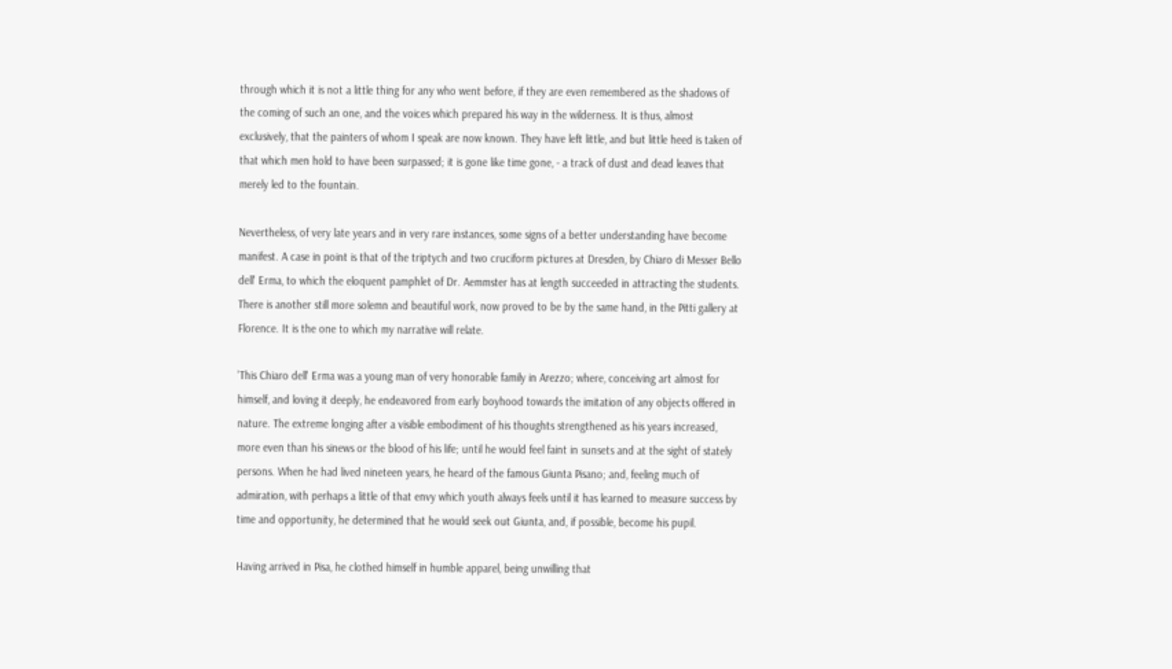through which it is not a little thing for any who went before, if they are even remembered as the shadows of the coming of such an one, and the voices which prepared his way in the wilderness. It is thus, almost exclusively, that the painters of whom I speak are now known. They have left little, and but little heed is taken of that which men hold to have been surpassed; it is gone like time gone, - a track of dust and dead leaves that merely led to the fountain.

Nevertheless, of very late years and in very rare instances, some signs of a better understanding have become manifest. A case in point is that of the triptych and two cruciform pictures at Dresden, by Chiaro di Messer Bello dell' Erma, to which the eloquent pamphlet of Dr. Aemmster has at length succeeded in attracting the students. There is another still more solemn and beautiful work, now proved to be by the same hand, in the Pitti gallery at Florence. It is the one to which my narrative will relate.

'This Chiaro dell' Erma was a young man of very honorable family in Arezzo; where, conceiving art almost for himself, and loving it deeply, he endeavored from early boyhood towards the imitation of any objects offered in nature. The extreme longing after a visible embodiment of his thoughts strengthened as his years increased, more even than his sinews or the blood of his life; until he would feel faint in sunsets and at the sight of stately persons. When he had lived nineteen years, he heard of the famous Giunta Pisano; and, feeling much of admiration, with perhaps a little of that envy which youth always feels until it has learned to measure success by time and opportunity, he determined that he would seek out Giunta, and, if possible, become his pupil.

Having arrived in Pisa, he clothed himself in humble apparel, being unwilling that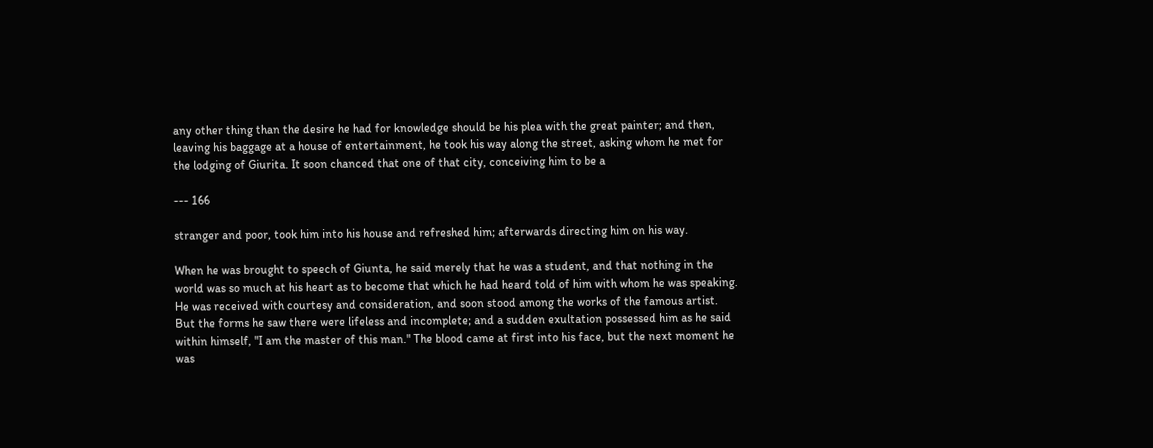any other thing than the desire he had for knowledge should be his plea with the great painter; and then, leaving his baggage at a house of entertainment, he took his way along the street, asking whom he met for the lodging of Giurita. It soon chanced that one of that city, conceiving him to be a

--- 166

stranger and poor, took him into his house and refreshed him; afterwards directing him on his way.

When he was brought to speech of Giunta, he said merely that he was a student, and that nothing in the world was so much at his heart as to become that which he had heard told of him with whom he was speaking. He was received with courtesy and consideration, and soon stood among the works of the famous artist. But the forms he saw there were lifeless and incomplete; and a sudden exultation possessed him as he said within himself, "I am the master of this man." The blood came at first into his face, but the next moment he was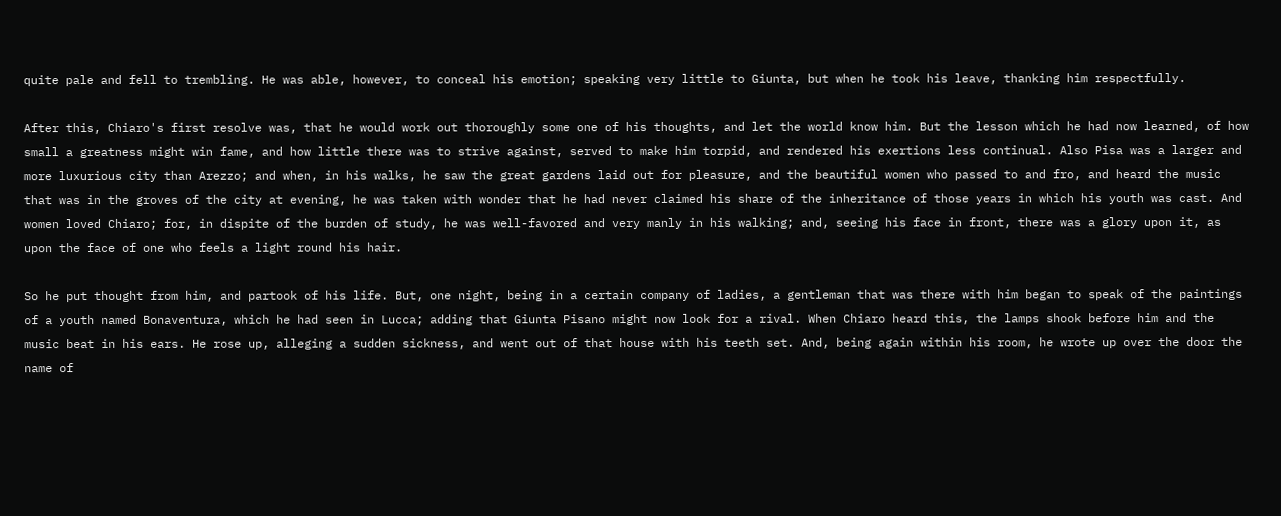quite pale and fell to trembling. He was able, however, to conceal his emotion; speaking very little to Giunta, but when he took his leave, thanking him respectfully.

After this, Chiaro's first resolve was, that he would work out thoroughly some one of his thoughts, and let the world know him. But the lesson which he had now learned, of how small a greatness might win fame, and how little there was to strive against, served to make him torpid, and rendered his exertions less continual. Also Pisa was a larger and more luxurious city than Arezzo; and when, in his walks, he saw the great gardens laid out for pleasure, and the beautiful women who passed to and fro, and heard the music that was in the groves of the city at evening, he was taken with wonder that he had never claimed his share of the inheritance of those years in which his youth was cast. And women loved Chiaro; for, in dispite of the burden of study, he was well-favored and very manly in his walking; and, seeing his face in front, there was a glory upon it, as upon the face of one who feels a light round his hair.

So he put thought from him, and partook of his life. But, one night, being in a certain company of ladies, a gentleman that was there with him began to speak of the paintings of a youth named Bonaventura, which he had seen in Lucca; adding that Giunta Pisano might now look for a rival. When Chiaro heard this, the lamps shook before him and the music beat in his ears. He rose up, alleging a sudden sickness, and went out of that house with his teeth set. And, being again within his room, he wrote up over the door the name of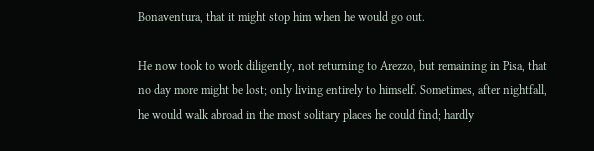Bonaventura, that it might stop him when he would go out.

He now took to work diligently, not returning to Arezzo, but remaining in Pisa, that no day more might be lost; only living entirely to himself. Sometimes, after nightfall, he would walk abroad in the most solitary places he could find; hardly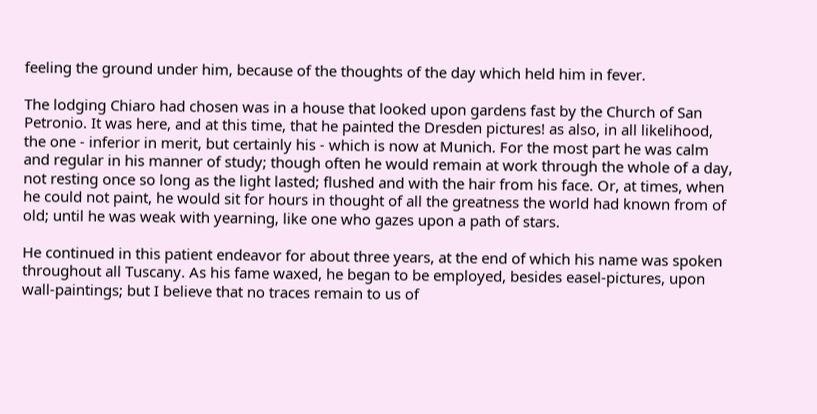feeling the ground under him, because of the thoughts of the day which held him in fever.

The lodging Chiaro had chosen was in a house that looked upon gardens fast by the Church of San Petronio. It was here, and at this time, that he painted the Dresden pictures! as also, in all likelihood, the one - inferior in merit, but certainly his - which is now at Munich. For the most part he was calm and regular in his manner of study; though often he would remain at work through the whole of a day, not resting once so long as the light lasted; flushed and with the hair from his face. Or, at times, when he could not paint, he would sit for hours in thought of all the greatness the world had known from of old; until he was weak with yearning, like one who gazes upon a path of stars.

He continued in this patient endeavor for about three years, at the end of which his name was spoken throughout all Tuscany. As his fame waxed, he began to be employed, besides easel-pictures, upon wall-paintings; but I believe that no traces remain to us of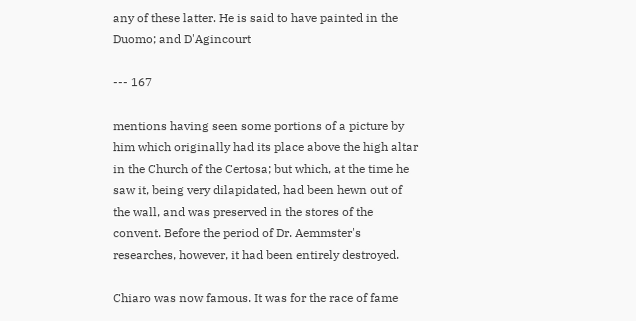any of these latter. He is said to have painted in the Duomo; and D'Agincourt

--- 167

mentions having seen some portions of a picture by him which originally had its place above the high altar in the Church of the Certosa; but which, at the time he saw it, being very dilapidated, had been hewn out of the wall, and was preserved in the stores of the convent. Before the period of Dr. Aemmster's researches, however, it had been entirely destroyed.

Chiaro was now famous. It was for the race of fame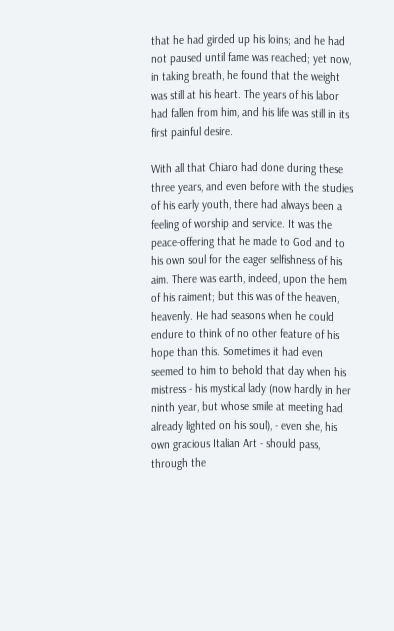that he had girded up his loins; and he had not paused until fame was reached; yet now, in taking breath, he found that the weight was still at his heart. The years of his labor had fallen from him, and his life was still in its first painful desire.

With all that Chiaro had done during these three years, and even before with the studies of his early youth, there had always been a feeling of worship and service. It was the peace-offering that he made to God and to his own soul for the eager selfishness of his aim. There was earth, indeed, upon the hem of his raiment; but this was of the heaven, heavenly. He had seasons when he could endure to think of no other feature of his hope than this. Sometimes it had even seemed to him to behold that day when his mistress - his mystical lady (now hardly in her ninth year, but whose smile at meeting had already lighted on his soul), - even she, his own gracious Italian Art - should pass, through the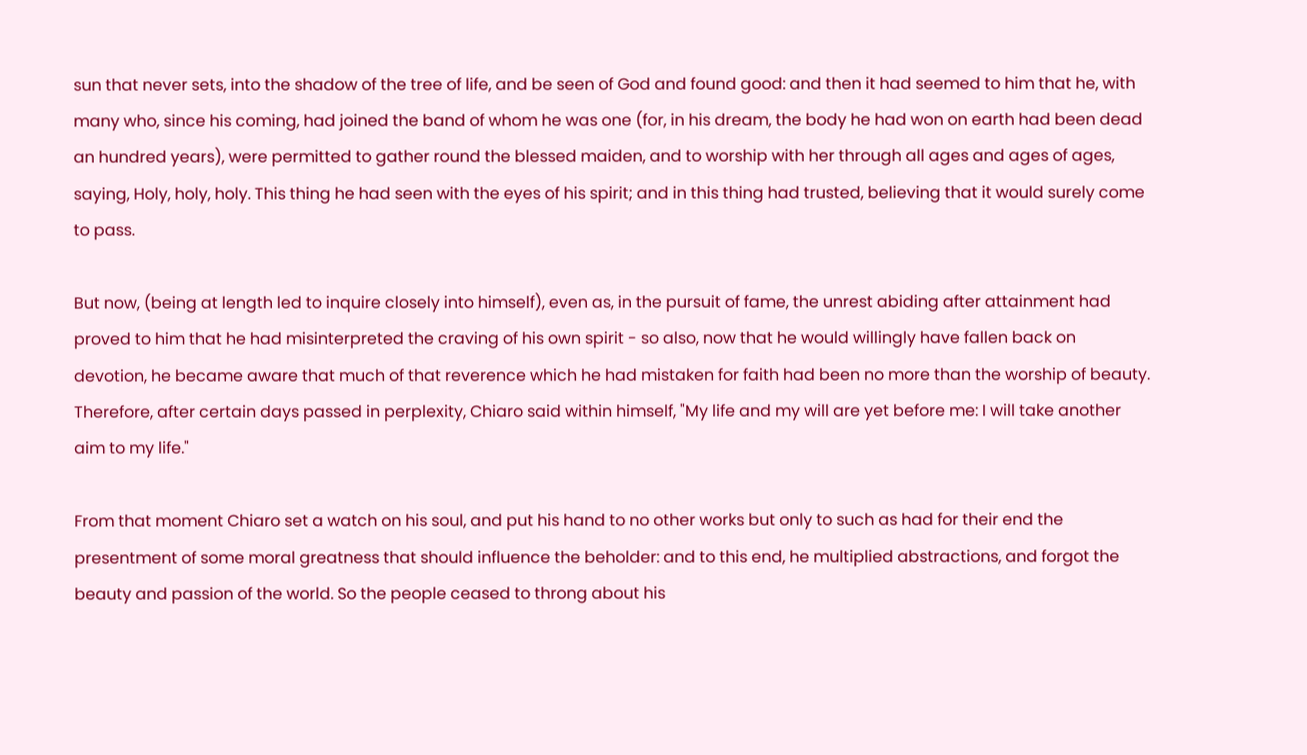sun that never sets, into the shadow of the tree of life, and be seen of God and found good: and then it had seemed to him that he, with many who, since his coming, had joined the band of whom he was one (for, in his dream, the body he had won on earth had been dead an hundred years), were permitted to gather round the blessed maiden, and to worship with her through all ages and ages of ages, saying, Holy, holy, holy. This thing he had seen with the eyes of his spirit; and in this thing had trusted, believing that it would surely come to pass.

But now, (being at length led to inquire closely into himself), even as, in the pursuit of fame, the unrest abiding after attainment had proved to him that he had misinterpreted the craving of his own spirit - so also, now that he would willingly have fallen back on devotion, he became aware that much of that reverence which he had mistaken for faith had been no more than the worship of beauty. Therefore, after certain days passed in perplexity, Chiaro said within himself, "My life and my will are yet before me: I will take another aim to my life."

From that moment Chiaro set a watch on his soul, and put his hand to no other works but only to such as had for their end the presentment of some moral greatness that should influence the beholder: and to this end, he multiplied abstractions, and forgot the beauty and passion of the world. So the people ceased to throng about his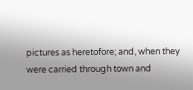pictures as heretofore; and, when they were carried through town and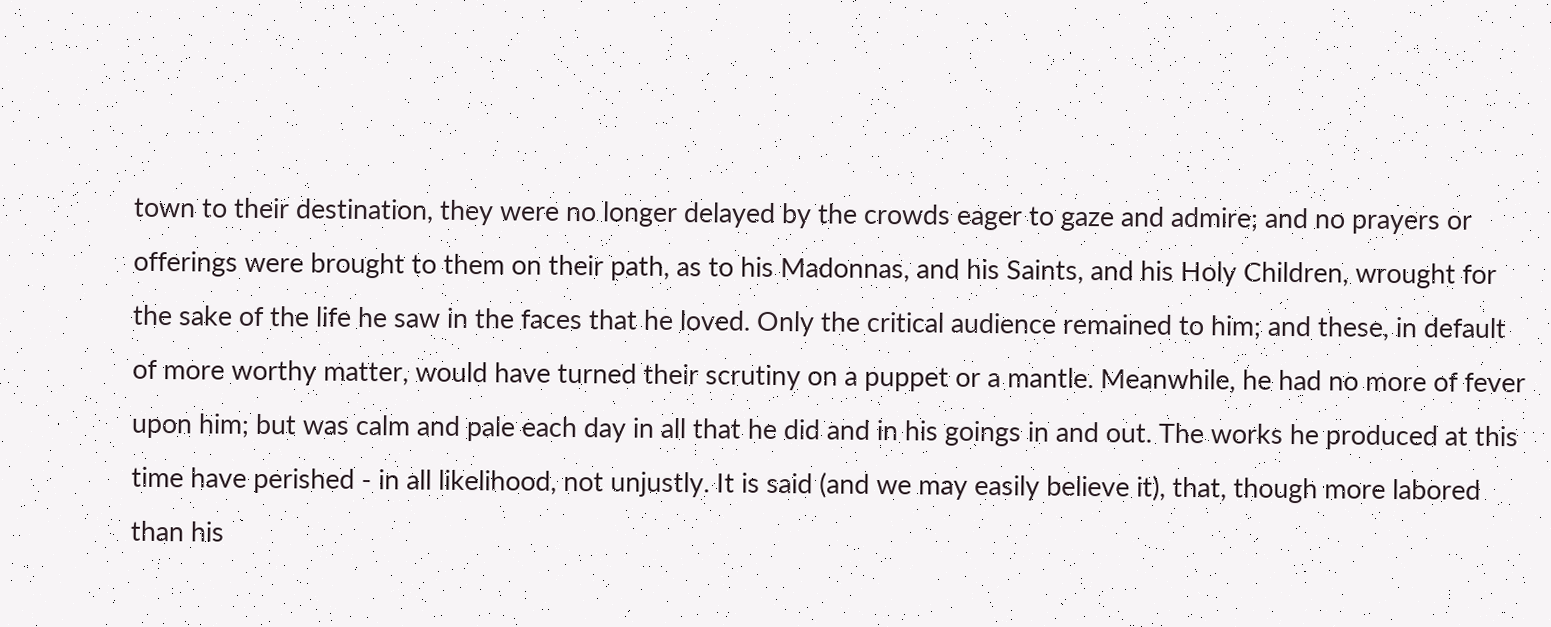town to their destination, they were no longer delayed by the crowds eager to gaze and admire; and no prayers or offerings were brought to them on their path, as to his Madonnas, and his Saints, and his Holy Children, wrought for the sake of the life he saw in the faces that he loved. Only the critical audience remained to him; and these, in default of more worthy matter, would have turned their scrutiny on a puppet or a mantle. Meanwhile, he had no more of fever upon him; but was calm and pale each day in all that he did and in his goings in and out. The works he produced at this time have perished - in all likelihood, not unjustly. It is said (and we may easily believe it), that, though more labored than his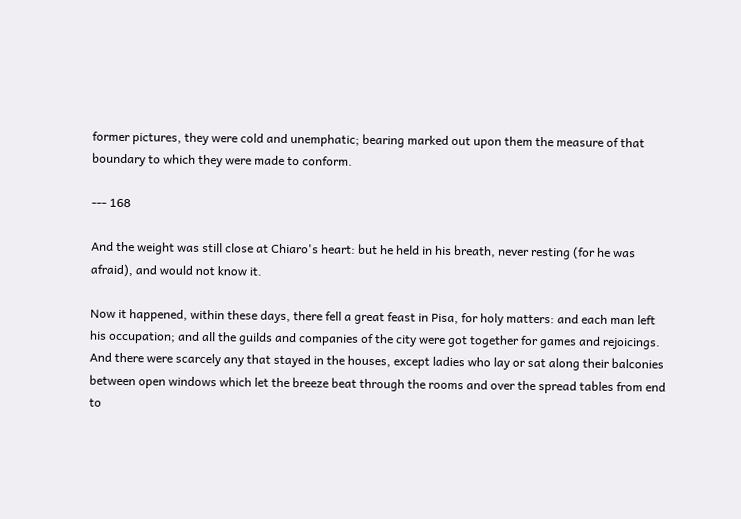former pictures, they were cold and unemphatic; bearing marked out upon them the measure of that boundary to which they were made to conform.

--- 168

And the weight was still close at Chiaro's heart: but he held in his breath, never resting (for he was afraid), and would not know it.

Now it happened, within these days, there fell a great feast in Pisa, for holy matters: and each man left his occupation; and all the guilds and companies of the city were got together for games and rejoicings. And there were scarcely any that stayed in the houses, except ladies who lay or sat along their balconies between open windows which let the breeze beat through the rooms and over the spread tables from end to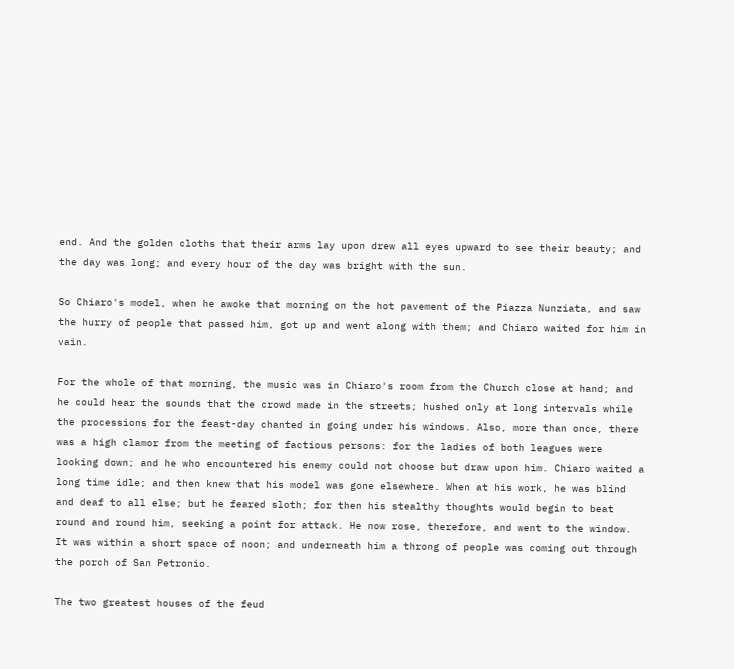end. And the golden cloths that their arms lay upon drew all eyes upward to see their beauty; and the day was long; and every hour of the day was bright with the sun.

So Chiaro's model, when he awoke that morning on the hot pavement of the Piazza Nunziata, and saw the hurry of people that passed him, got up and went along with them; and Chiaro waited for him in vain.

For the whole of that morning, the music was in Chiaro's room from the Church close at hand; and he could hear the sounds that the crowd made in the streets; hushed only at long intervals while the processions for the feast-day chanted in going under his windows. Also, more than once, there was a high clamor from the meeting of factious persons: for the ladies of both leagues were looking down; and he who encountered his enemy could not choose but draw upon him. Chiaro waited a long time idle; and then knew that his model was gone elsewhere. When at his work, he was blind and deaf to all else; but he feared sloth; for then his stealthy thoughts would begin to beat round and round him, seeking a point for attack. He now rose, therefore, and went to the window. It was within a short space of noon; and underneath him a throng of people was coming out through the porch of San Petronio.

The two greatest houses of the feud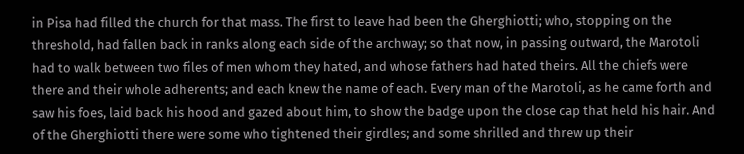in Pisa had filled the church for that mass. The first to leave had been the Gherghiotti; who, stopping on the threshold, had fallen back in ranks along each side of the archway; so that now, in passing outward, the Marotoli had to walk between two files of men whom they hated, and whose fathers had hated theirs. All the chiefs were there and their whole adherents; and each knew the name of each. Every man of the Marotoli, as he came forth and saw his foes, laid back his hood and gazed about him, to show the badge upon the close cap that held his hair. And of the Gherghiotti there were some who tightened their girdles; and some shrilled and threw up their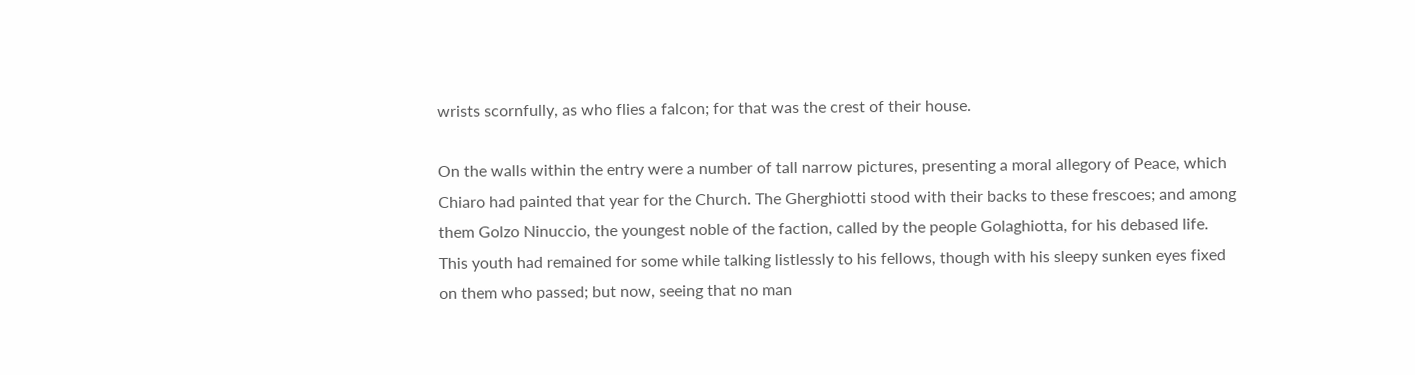wrists scornfully, as who flies a falcon; for that was the crest of their house.

On the walls within the entry were a number of tall narrow pictures, presenting a moral allegory of Peace, which Chiaro had painted that year for the Church. The Gherghiotti stood with their backs to these frescoes; and among them Golzo Ninuccio, the youngest noble of the faction, called by the people Golaghiotta, for his debased life. This youth had remained for some while talking listlessly to his fellows, though with his sleepy sunken eyes fixed on them who passed; but now, seeing that no man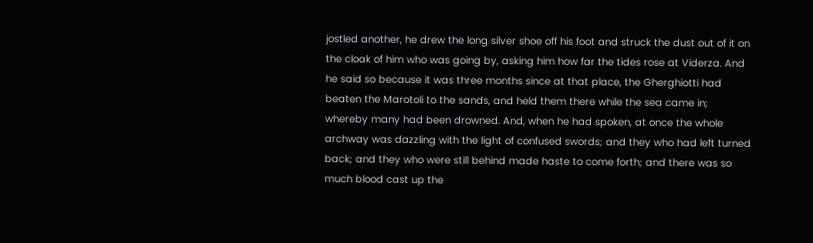jostled another, he drew the long silver shoe off his foot and struck the dust out of it on the cloak of him who was going by, asking him how far the tides rose at Viderza. And he said so because it was three months since at that place, the Gherghiotti had beaten the Marotoli to the sands, and held them there while the sea came in; whereby many had been drowned. And, when he had spoken, at once the whole archway was dazzling with the light of confused swords; and they who had left turned back; and they who were still behind made haste to come forth; and there was so much blood cast up the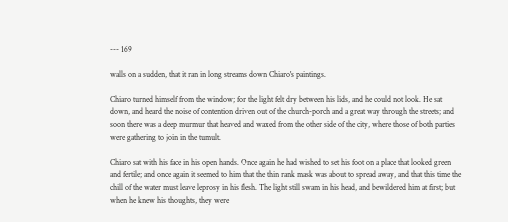--- 169

walls on a sudden, that it ran in long streams down Chiaro's paintings.

Chiaro turned himself from the window; for the light felt dry between his lids, and he could not look. He sat down, and heard the noise of contention driven out of the church-porch and a great way through the streets; and soon there was a deep murmur that heaved and waxed from the other side of the city, where those of both parties were gathering to join in the tumult.

Chiaro sat with his face in his open hands. Once again he had wished to set his foot on a place that looked green and fertile; and once again it seemed to him that the thin rank mask was about to spread away, and that this time the chill of the water must leave leprosy in his flesh. The light still swam in his head, and bewildered him at first; but when he knew his thoughts, they were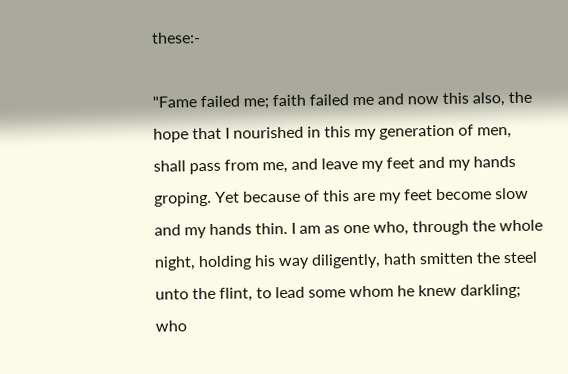these:-

"Fame failed me; faith failed me and now this also, the hope that I nourished in this my generation of men, shall pass from me, and leave my feet and my hands groping. Yet because of this are my feet become slow and my hands thin. I am as one who, through the whole night, holding his way diligently, hath smitten the steel unto the flint, to lead some whom he knew darkling; who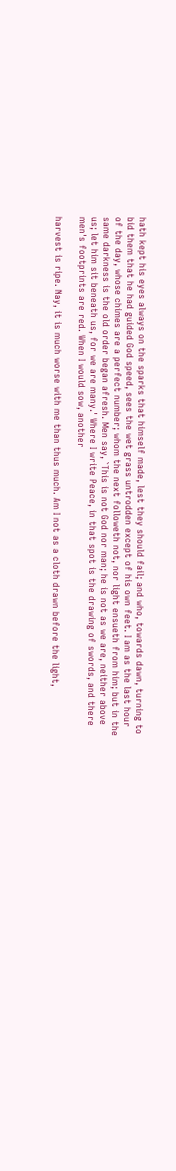hath kept his eyes always on the sparks that himself made, lest they should fail; and who, towards dawn, turning to bid them that he had guided God speed, sees the wet grass untrodden except of his own feet. I am as the last hour of the day, whose chimes are a perfect number; whom the next followeth not, nor light ensueth from him; but in the same darkness is the old order began afresh. Men say, `This is not God nor man; he is not as we are, neither above us; let him sit beneath us, for we are many.' Where I write Peace, in that spot is the drawing of swords, and there men's footprints are red. When I would sow, another

harvest is ripe. Nay, it is much worse with me than thus much. Am I not as a cloth drawn before the light,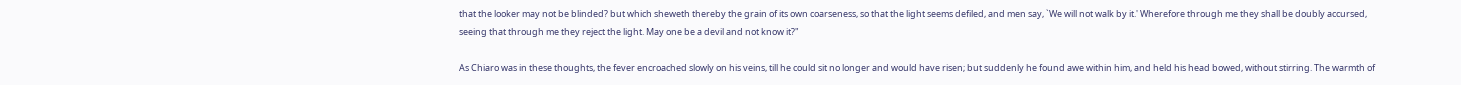that the looker may not be blinded? but which sheweth thereby the grain of its own coarseness, so that the light seems defiled, and men say, `We will not walk by it.' Wherefore through me they shall be doubly accursed, seeing that through me they reject the light. May one be a devil and not know it?"

As Chiaro was in these thoughts, the fever encroached slowly on his veins, till he could sit no longer and would have risen; but suddenly he found awe within him, and held his head bowed, without stirring. The warmth of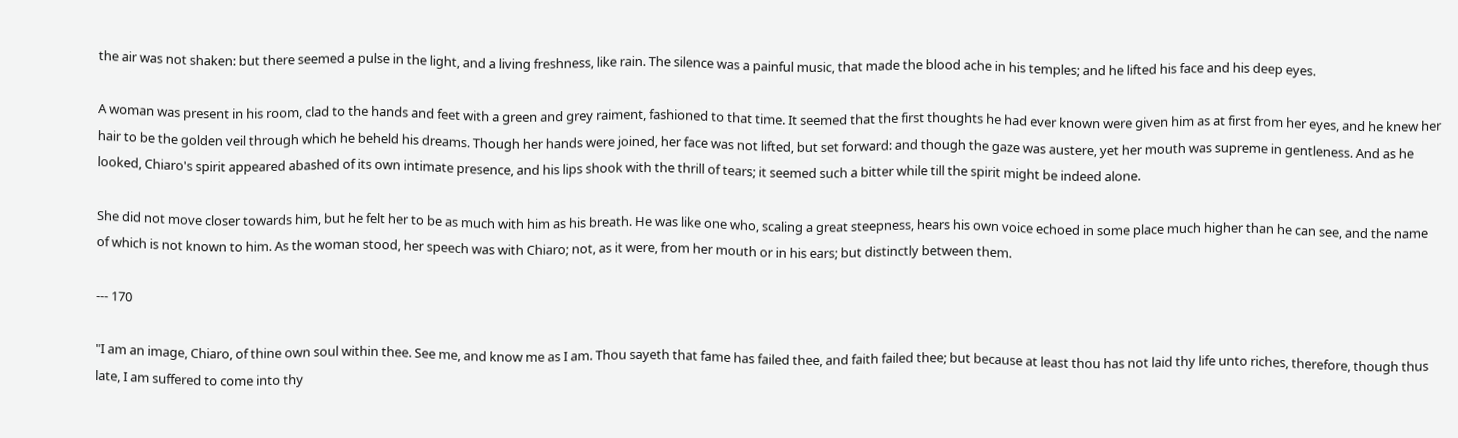the air was not shaken: but there seemed a pulse in the light, and a living freshness, like rain. The silence was a painful music, that made the blood ache in his temples; and he lifted his face and his deep eyes.

A woman was present in his room, clad to the hands and feet with a green and grey raiment, fashioned to that time. It seemed that the first thoughts he had ever known were given him as at first from her eyes, and he knew her hair to be the golden veil through which he beheld his dreams. Though her hands were joined, her face was not lifted, but set forward: and though the gaze was austere, yet her mouth was supreme in gentleness. And as he looked, Chiaro's spirit appeared abashed of its own intimate presence, and his lips shook with the thrill of tears; it seemed such a bitter while till the spirit might be indeed alone.

She did not move closer towards him, but he felt her to be as much with him as his breath. He was like one who, scaling a great steepness, hears his own voice echoed in some place much higher than he can see, and the name of which is not known to him. As the woman stood, her speech was with Chiaro; not, as it were, from her mouth or in his ears; but distinctly between them.

--- 170

"I am an image, Chiaro, of thine own soul within thee. See me, and know me as I am. Thou sayeth that fame has failed thee, and faith failed thee; but because at least thou has not laid thy life unto riches, therefore, though thus late, I am suffered to come into thy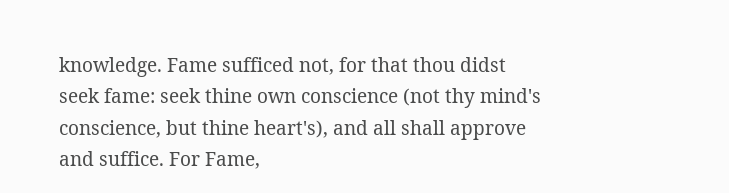knowledge. Fame sufficed not, for that thou didst seek fame: seek thine own conscience (not thy mind's conscience, but thine heart's), and all shall approve and suffice. For Fame,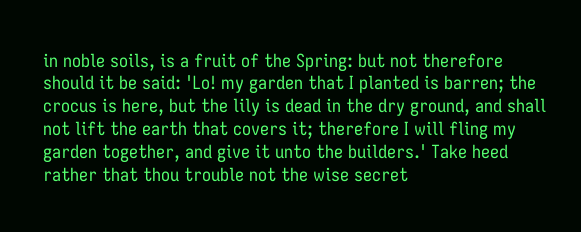in noble soils, is a fruit of the Spring: but not therefore should it be said: 'Lo! my garden that I planted is barren; the crocus is here, but the lily is dead in the dry ground, and shall not lift the earth that covers it; therefore I will fling my garden together, and give it unto the builders.' Take heed rather that thou trouble not the wise secret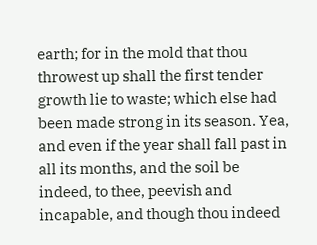earth; for in the mold that thou throwest up shall the first tender growth lie to waste; which else had been made strong in its season. Yea, and even if the year shall fall past in all its months, and the soil be indeed, to thee, peevish and incapable, and though thou indeed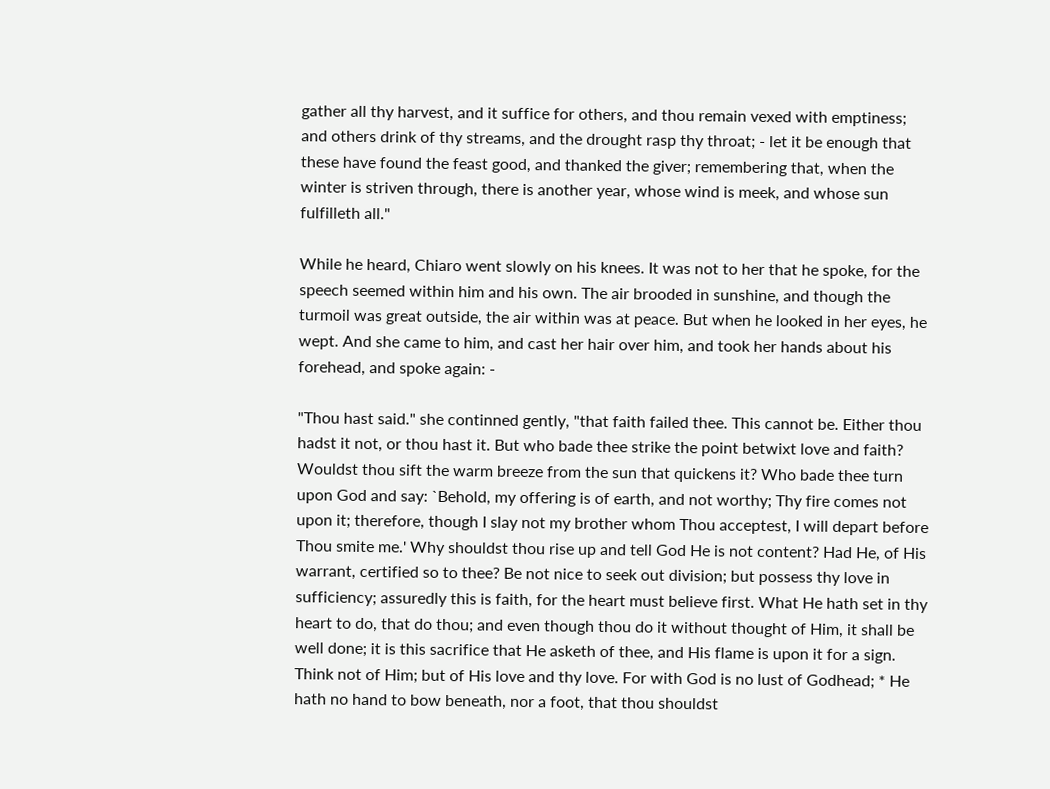gather all thy harvest, and it suffice for others, and thou remain vexed with emptiness; and others drink of thy streams, and the drought rasp thy throat; - let it be enough that these have found the feast good, and thanked the giver; remembering that, when the winter is striven through, there is another year, whose wind is meek, and whose sun fulfilleth all."

While he heard, Chiaro went slowly on his knees. It was not to her that he spoke, for the speech seemed within him and his own. The air brooded in sunshine, and though the turmoil was great outside, the air within was at peace. But when he looked in her eyes, he wept. And she came to him, and cast her hair over him, and took her hands about his forehead, and spoke again: -

"Thou hast said." she continned gently, "that faith failed thee. This cannot be. Either thou hadst it not, or thou hast it. But who bade thee strike the point betwixt love and faith? Wouldst thou sift the warm breeze from the sun that quickens it? Who bade thee turn upon God and say: `Behold, my offering is of earth, and not worthy; Thy fire comes not upon it; therefore, though I slay not my brother whom Thou acceptest, I will depart before Thou smite me.' Why shouldst thou rise up and tell God He is not content? Had He, of His warrant, certified so to thee? Be not nice to seek out division; but possess thy love in sufficiency; assuredly this is faith, for the heart must believe first. What He hath set in thy heart to do, that do thou; and even though thou do it without thought of Him, it shall be well done; it is this sacrifice that He asketh of thee, and His flame is upon it for a sign. Think not of Him; but of His love and thy love. For with God is no lust of Godhead; * He hath no hand to bow beneath, nor a foot, that thou shouldst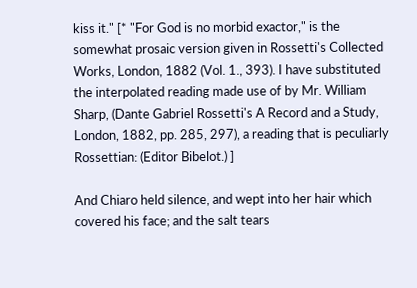kiss it." [* "For God is no morbid exactor," is the somewhat prosaic version given in Rossetti's Collected Works, London, 1882 (Vol. 1., 393). I have substituted the interpolated reading made use of by Mr. William Sharp, (Dante Gabriel Rossetti's A Record and a Study, London, 1882, pp. 285, 297), a reading that is peculiarly Rossettian: (Editor Bibelot.) ]

And Chiaro held silence, and wept into her hair which covered his face; and the salt tears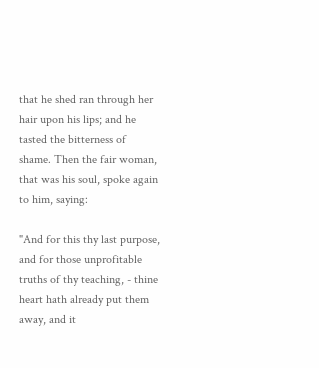that he shed ran through her hair upon his lips; and he tasted the bitterness of shame. Then the fair woman, that was his soul, spoke again to him, saying:

"And for this thy last purpose, and for those unprofitable truths of thy teaching, - thine heart hath already put them away, and it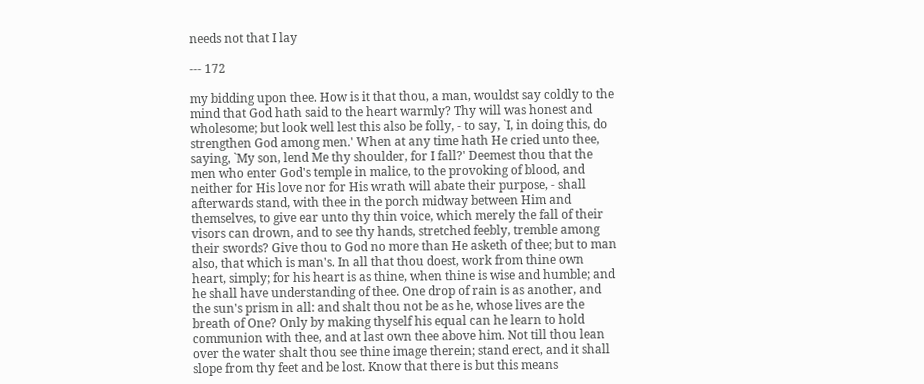needs not that I lay

--- 172

my bidding upon thee. How is it that thou, a man, wouldst say coldly to the mind that God hath said to the heart warmly? Thy will was honest and wholesome; but look well lest this also be folly, - to say, `I, in doing this, do strengthen God among men.' When at any time hath He cried unto thee, saying, `My son, lend Me thy shoulder, for I fall?' Deemest thou that the men who enter God's temple in malice, to the provoking of blood, and neither for His love nor for His wrath will abate their purpose, - shall afterwards stand, with thee in the porch midway between Him and themselves, to give ear unto thy thin voice, which merely the fall of their visors can drown, and to see thy hands, stretched feebly, tremble among their swords? Give thou to God no more than He asketh of thee; but to man also, that which is man's. In all that thou doest, work from thine own heart, simply; for his heart is as thine, when thine is wise and humble; and he shall have understanding of thee. One drop of rain is as another, and the sun's prism in all: and shalt thou not be as he, whose lives are the breath of One? Only by making thyself his equal can he learn to hold communion with thee, and at last own thee above him. Not till thou lean over the water shalt thou see thine image therein; stand erect, and it shall slope from thy feet and be lost. Know that there is but this means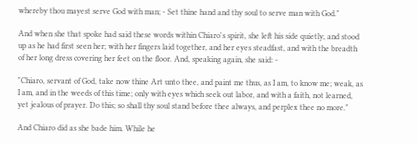whereby thou mayest serve God with man; - Set thine hand and thy soul to serve man with God."

And when she that spoke had said these words within Chiaro's spirit, she left his side quietly, and stood up as he had first seen her; with her fingers laid together, and her eyes steadfast, and with the breadth of her long dress covering her feet on the floor. And, speaking again, she said: -

"Chiaro, servant of God, take now thine Art unto thee, and paint me thus, as I am, to know me; weak, as I am, and in the weeds of this time; only with eyes which seek out labor, and with a faith, not learned, yet jealous of prayer. Do this; so shall thy soul stand before thee always, and perplex thee no more."

And Chiaro did as she bade him. While he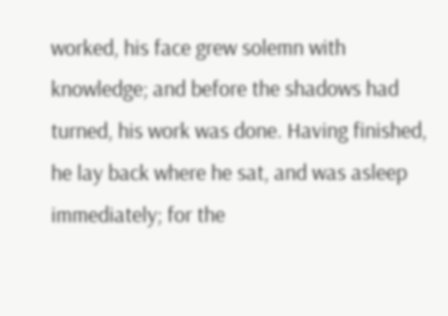worked, his face grew solemn with knowledge; and before the shadows had turned, his work was done. Having finished, he lay back where he sat, and was asleep immediately; for the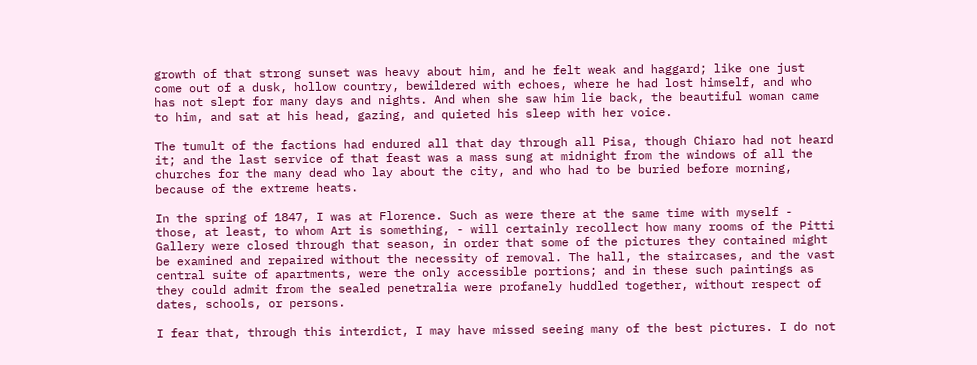growth of that strong sunset was heavy about him, and he felt weak and haggard; like one just come out of a dusk, hollow country, bewildered with echoes, where he had lost himself, and who has not slept for many days and nights. And when she saw him lie back, the beautiful woman came to him, and sat at his head, gazing, and quieted his sleep with her voice.

The tumult of the factions had endured all that day through all Pisa, though Chiaro had not heard it; and the last service of that feast was a mass sung at midnight from the windows of all the churches for the many dead who lay about the city, and who had to be buried before morning, because of the extreme heats.

In the spring of 1847, I was at Florence. Such as were there at the same time with myself - those, at least, to whom Art is something, - will certainly recollect how many rooms of the Pitti Gallery were closed through that season, in order that some of the pictures they contained might be examined and repaired without the necessity of removal. The hall, the staircases, and the vast central suite of apartments, were the only accessible portions; and in these such paintings as they could admit from the sealed penetralia were profanely huddled together, without respect of dates, schools, or persons.

I fear that, through this interdict, I may have missed seeing many of the best pictures. I do not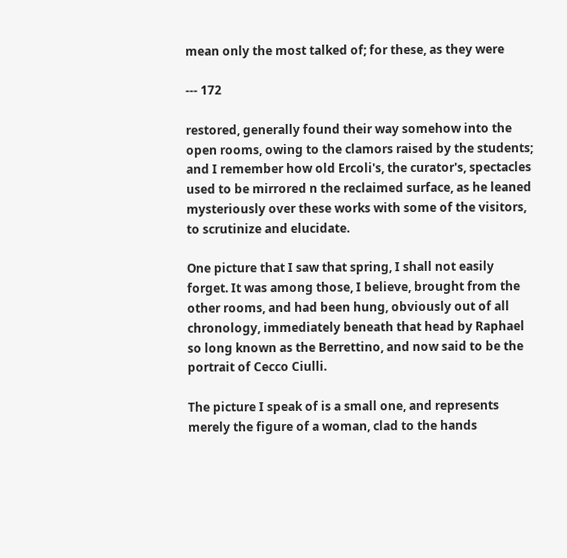mean only the most talked of; for these, as they were

--- 172

restored, generally found their way somehow into the open rooms, owing to the clamors raised by the students; and I remember how old Ercoli's, the curator's, spectacles used to be mirrored n the reclaimed surface, as he leaned mysteriously over these works with some of the visitors, to scrutinize and elucidate.

One picture that I saw that spring, I shall not easily forget. It was among those, I believe, brought from the other rooms, and had been hung, obviously out of all chronology, immediately beneath that head by Raphael so long known as the Berrettino, and now said to be the portrait of Cecco Ciulli.

The picture I speak of is a small one, and represents merely the figure of a woman, clad to the hands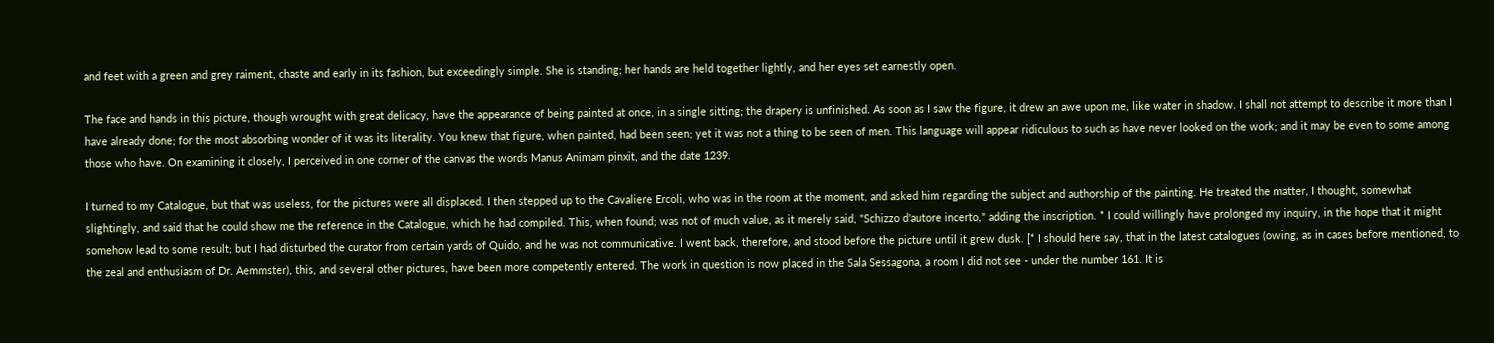and feet with a green and grey raiment, chaste and early in its fashion, but exceedingly simple. She is standing; her hands are held together lightly, and her eyes set earnestly open.

The face and hands in this picture, though wrought with great delicacy, have the appearance of being painted at once, in a single sitting; the drapery is unfinished. As soon as I saw the figure, it drew an awe upon me, like water in shadow. I shall not attempt to describe it more than I have already done; for the most absorbing wonder of it was its literality. You knew that figure, when painted, had been seen; yet it was not a thing to be seen of men. This language will appear ridiculous to such as have never looked on the work; and it may be even to some among those who have. On examining it closely, I perceived in one corner of the canvas the words Manus Animam pinxit, and the date 1239.

I turned to my Catalogue, but that was useless, for the pictures were all displaced. I then stepped up to the Cavaliere Ercoli, who was in the room at the moment, and asked him regarding the subject and authorship of the painting. He treated the matter, I thought, somewhat slightingly, and said that he could show me the reference in the Catalogue, which he had compiled. This, when found; was not of much value, as it merely said, "Schizzo d'autore incerto," adding the inscription. * I could willingly have prolonged my inquiry, in the hope that it might somehow lead to some result; but I had disturbed the curator from certain yards of Quido, and he was not communicative. I went back, therefore, and stood before the picture until it grew dusk. [* I should here say, that in the latest catalogues (owing, as in cases before mentioned, to the zeal and enthusiasm of Dr. Aemmster), this, and several other pictures, have been more competently entered. The work in question is now placed in the Sala Sessagona, a room I did not see - under the number 161. It is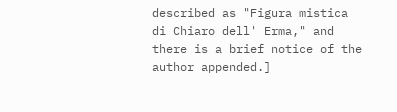described as "Figura mistica di Chiaro dell' Erma," and there is a brief notice of the author appended.]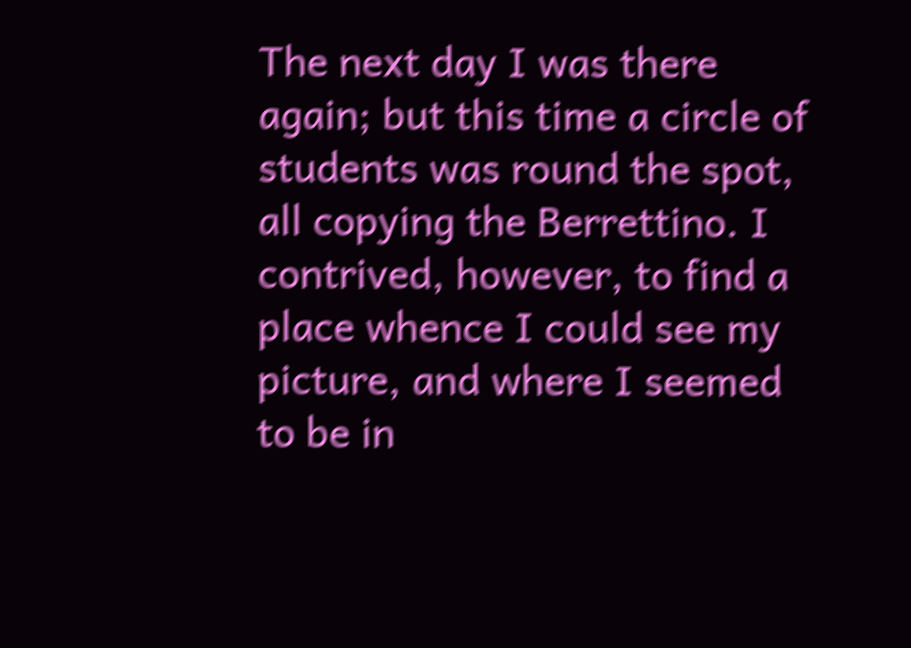The next day I was there again; but this time a circle of students was round the spot, all copying the Berrettino. I contrived, however, to find a place whence I could see my picture, and where I seemed to be in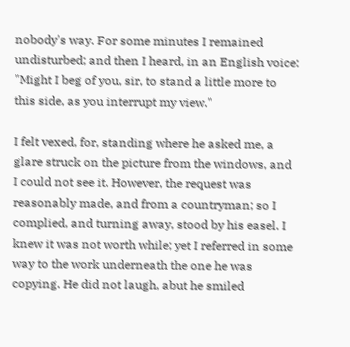nobody's way. For some minutes I remained undisturbed; and then I heard, in an English voice: "Might I beg of you, sir, to stand a little more to this side, as you interrupt my view."

I felt vexed, for, standing where he asked me, a glare struck on the picture from the windows, and I could not see it. However, the request was reasonably made, and from a countryman; so I complied, and turning away, stood by his easel. I knew it was not worth while; yet I referred in some way to the work underneath the one he was copying. He did not laugh, abut he smiled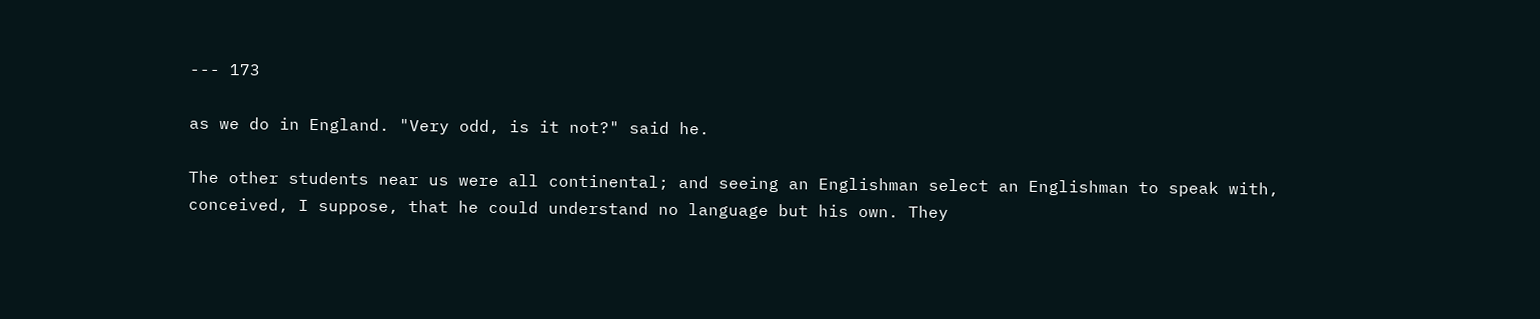--- 173

as we do in England. "Very odd, is it not?" said he.

The other students near us were all continental; and seeing an Englishman select an Englishman to speak with, conceived, I suppose, that he could understand no language but his own. They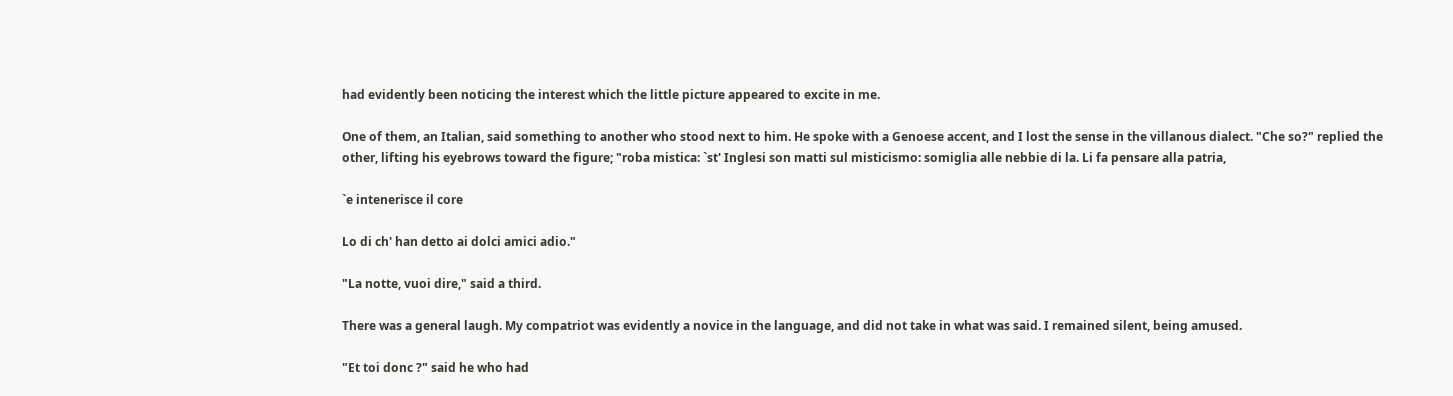had evidently been noticing the interest which the little picture appeared to excite in me.

One of them, an Italian, said something to another who stood next to him. He spoke with a Genoese accent, and I lost the sense in the villanous dialect. "Che so?" replied the other, lifting his eyebrows toward the figure; "roba mistica: `st' Inglesi son matti sul misticismo: somiglia alle nebbie di la. Li fa pensare alla patria,

`e intenerisce il core

Lo di ch' han detto ai dolci amici adio."

"La notte, vuoi dire," said a third.

There was a general laugh. My compatriot was evidently a novice in the language, and did not take in what was said. I remained silent, being amused.

"Et toi donc ?" said he who had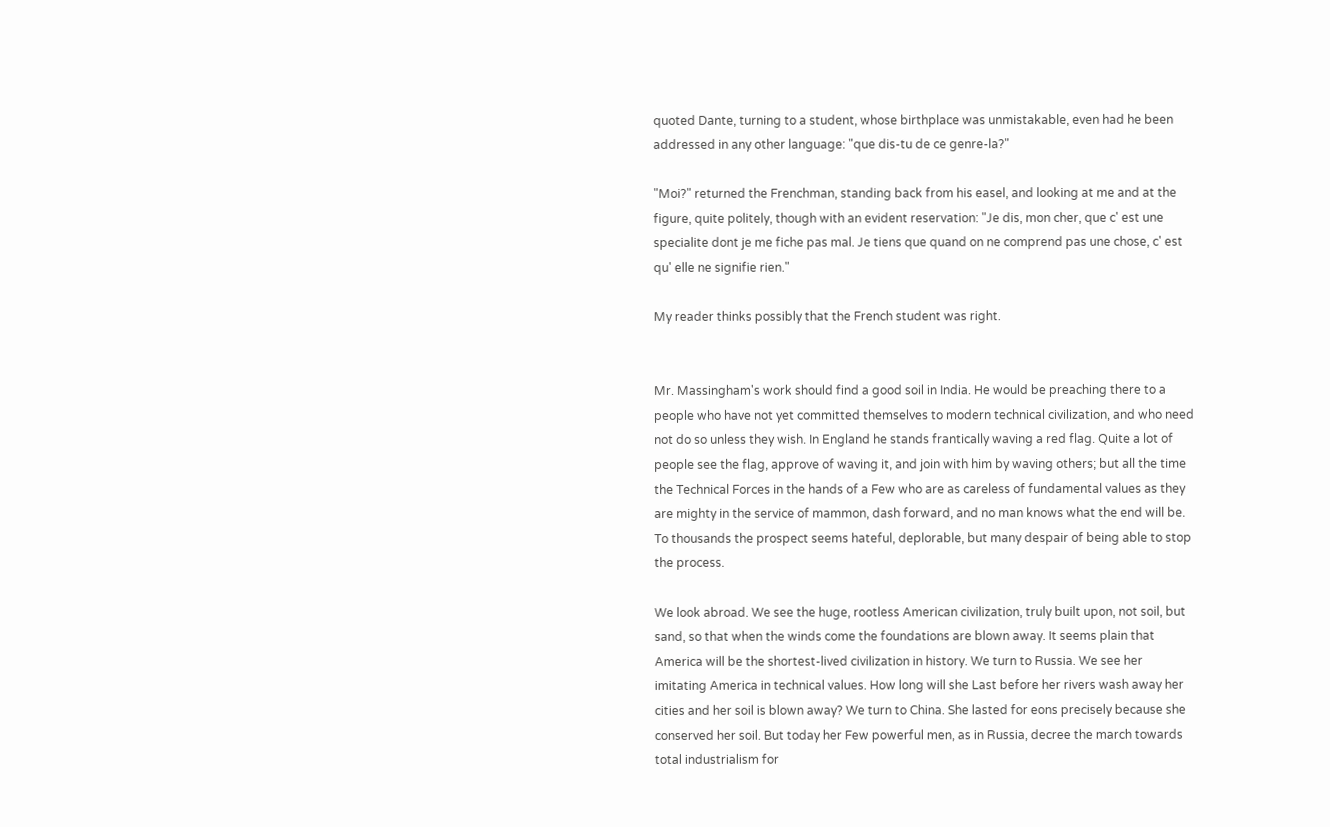quoted Dante, turning to a student, whose birthplace was unmistakable, even had he been addressed in any other language: "que dis-tu de ce genre-la?"

"Moi?" returned the Frenchman, standing back from his easel, and looking at me and at the figure, quite politely, though with an evident reservation: "Je dis, mon cher, que c' est une specialite dont je me fiche pas mal. Je tiens que quand on ne comprend pas une chose, c' est qu' elle ne signifie rien."

My reader thinks possibly that the French student was right.


Mr. Massingham's work should find a good soil in India. He would be preaching there to a people who have not yet committed themselves to modern technical civilization, and who need not do so unless they wish. In England he stands frantically waving a red flag. Quite a lot of people see the flag, approve of waving it, and join with him by waving others; but all the time the Technical Forces in the hands of a Few who are as careless of fundamental values as they are mighty in the service of mammon, dash forward, and no man knows what the end will be. To thousands the prospect seems hateful, deplorable, but many despair of being able to stop the process.

We look abroad. We see the huge, rootless American civilization, truly built upon, not soil, but sand, so that when the winds come the foundations are blown away. It seems plain that America will be the shortest-lived civilization in history. We turn to Russia. We see her imitating America in technical values. How long will she Last before her rivers wash away her cities and her soil is blown away? We turn to China. She lasted for eons precisely because she conserved her soil. But today her Few powerful men, as in Russia, decree the march towards total industrialism for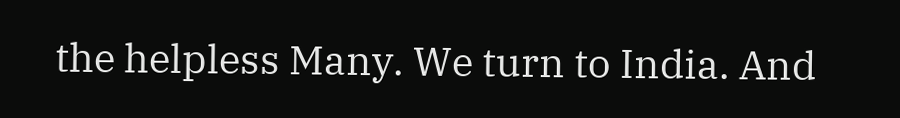the helpless Many. We turn to India. And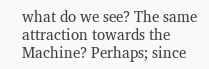what do we see? The same attraction towards the Machine? Perhaps; since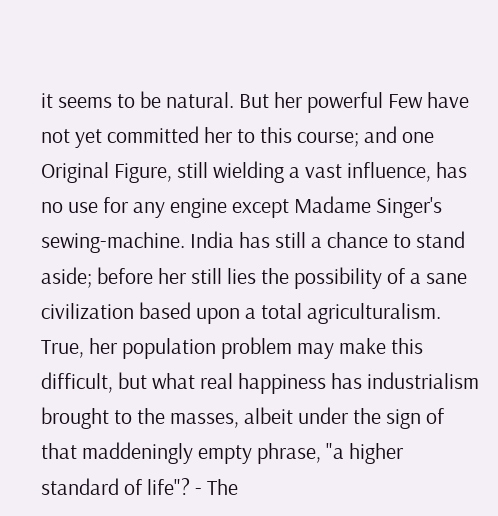it seems to be natural. But her powerful Few have not yet committed her to this course; and one Original Figure, still wielding a vast influence, has no use for any engine except Madame Singer's sewing-machine. India has still a chance to stand aside; before her still lies the possibility of a sane civilization based upon a total agriculturalism. True, her population problem may make this difficult, but what real happiness has industrialism brought to the masses, albeit under the sign of that maddeningly empty phrase, "a higher standard of life"? - The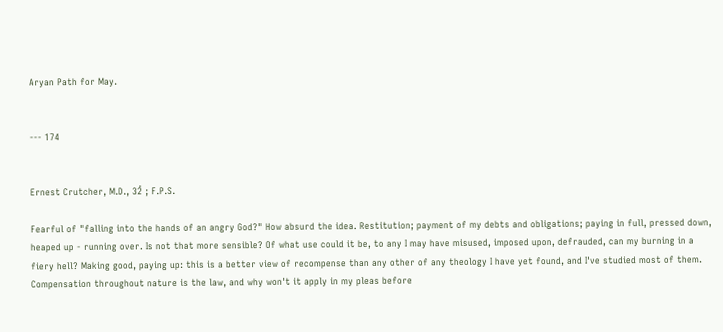Aryan Path for May.


--- 174


Ernest Crutcher, M.D., 32̊ ; F.P.S.

Fearful of "falling into the hands of an angry God?" How absurd the idea. Restitution; payment of my debts and obligations; paying in full, pressed down, heaped up - running over. Is not that more sensible? Of what use could it be, to any I may have misused, imposed upon, defrauded, can my burning in a fiery hell? Making good, paying up: this is a better view of recompense than any other of any theology I have yet found, and I've studied most of them. Compensation throughout nature is the law, and why won't it apply in my pleas before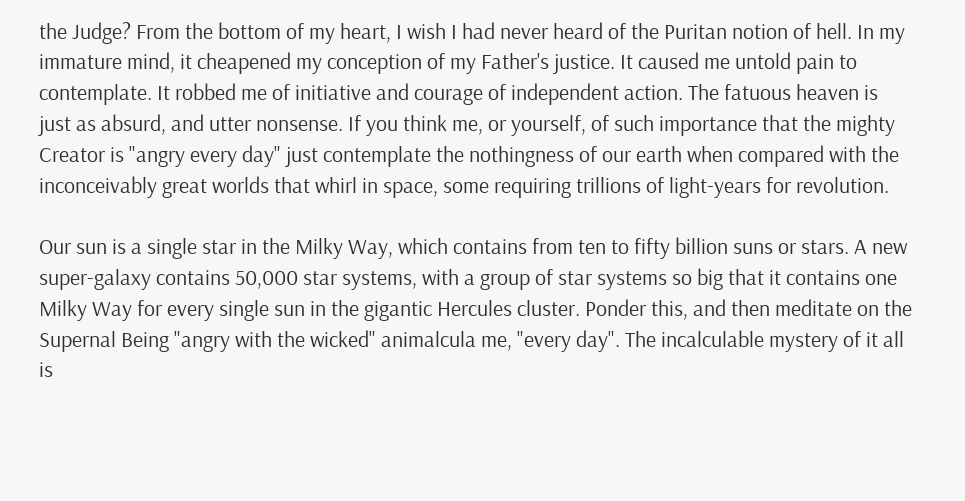the Judge? From the bottom of my heart, I wish I had never heard of the Puritan notion of hell. In my immature mind, it cheapened my conception of my Father's justice. It caused me untold pain to contemplate. It robbed me of initiative and courage of independent action. The fatuous heaven is just as absurd, and utter nonsense. If you think me, or yourself, of such importance that the mighty Creator is "angry every day" just contemplate the nothingness of our earth when compared with the inconceivably great worlds that whirl in space, some requiring trillions of light-years for revolution.

Our sun is a single star in the Milky Way, which contains from ten to fifty billion suns or stars. A new super-galaxy contains 50,000 star systems, with a group of star systems so big that it contains one Milky Way for every single sun in the gigantic Hercules cluster. Ponder this, and then meditate on the Supernal Being "angry with the wicked" animalcula me, "every day". The incalculable mystery of it all is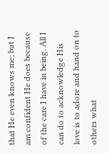that He even knows me; but I am confident He does because of the care I have in being. All I can do to acknowledge His love is to adore and hand on to others what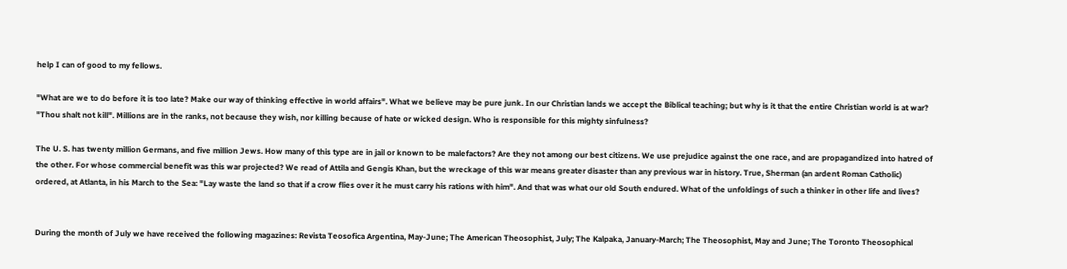help I can of good to my fellows.

"What are we to do before it is too late? Make our way of thinking effective in world affairs". What we believe may be pure junk. In our Christian lands we accept the Biblical teaching; but why is it that the entire Christian world is at war? "Thou shalt not kill". Millions are in the ranks, not because they wish, nor killing because of hate or wicked design. Who is responsible for this mighty sinfulness?

The U. S. has twenty million Germans, and five million Jews. How many of this type are in jail or known to be malefactors? Are they not among our best citizens. We use prejudice against the one race, and are propagandized into hatred of the other. For whose commercial benefit was this war projected? We read of Attila and Gengis Khan, but the wreckage of this war means greater disaster than any previous war in history. True, Sherman (an ardent Roman Catholic) ordered, at Atlanta, in his March to the Sea: "Lay waste the land so that if a crow flies over it he must carry his rations with him". And that was what our old South endured. What of the unfoldings of such a thinker in other life and lives?


During the month of July we have received the following magazines: Revista Teosofica Argentina, May-June; The American Theosophist, July; The Kalpaka, January-March; The Theosophist, May and June; The Toronto Theosophical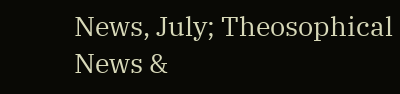News, July; Theosophical News &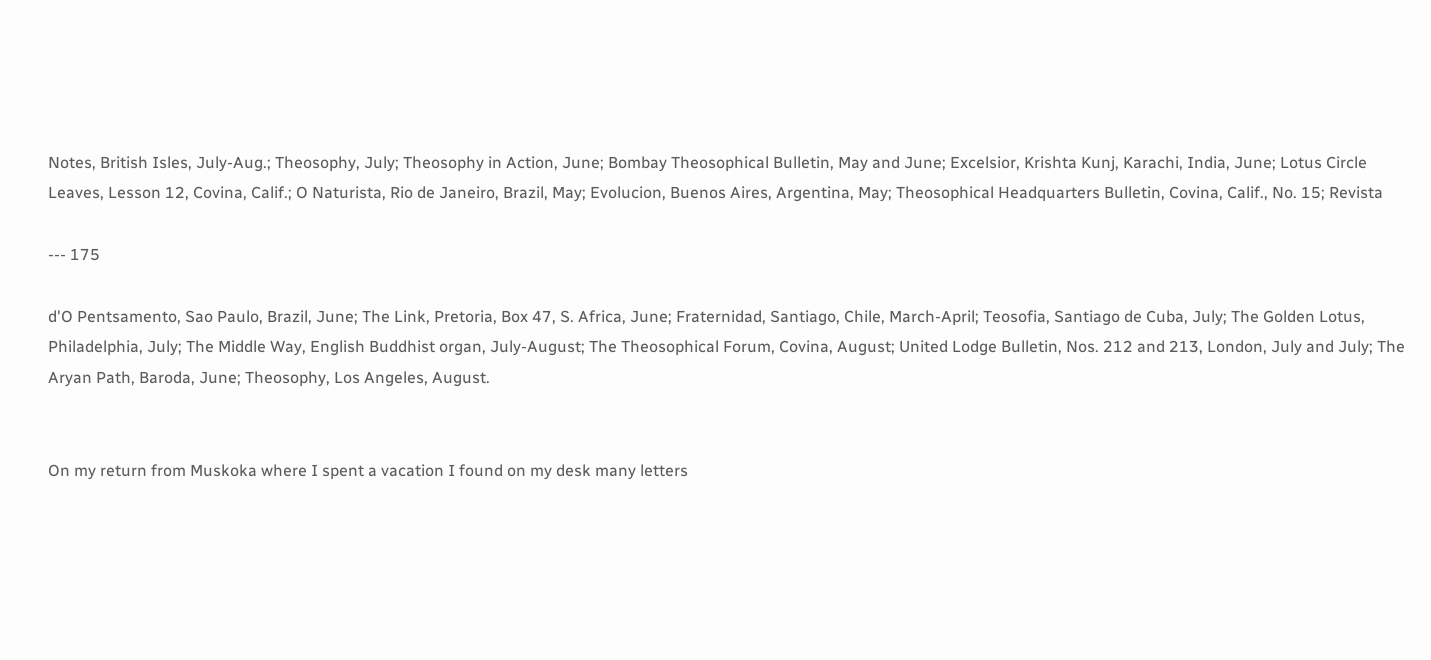Notes, British Isles, July-Aug.; Theosophy, July; Theosophy in Action, June; Bombay Theosophical Bulletin, May and June; Excelsior, Krishta Kunj, Karachi, India, June; Lotus Circle Leaves, Lesson 12, Covina, Calif.; O Naturista, Rio de Janeiro, Brazil, May; Evolucion, Buenos Aires, Argentina, May; Theosophical Headquarters Bulletin, Covina, Calif., No. 15; Revista

--- 175

d'O Pentsamento, Sao Paulo, Brazil, June; The Link, Pretoria, Box 47, S. Africa, June; Fraternidad, Santiago, Chile, March-April; Teosofia, Santiago de Cuba, July; The Golden Lotus, Philadelphia, July; The Middle Way, English Buddhist organ, July-August; The Theosophical Forum, Covina, August; United Lodge Bulletin, Nos. 212 and 213, London, July and July; The Aryan Path, Baroda, June; Theosophy, Los Angeles, August.


On my return from Muskoka where I spent a vacation I found on my desk many letters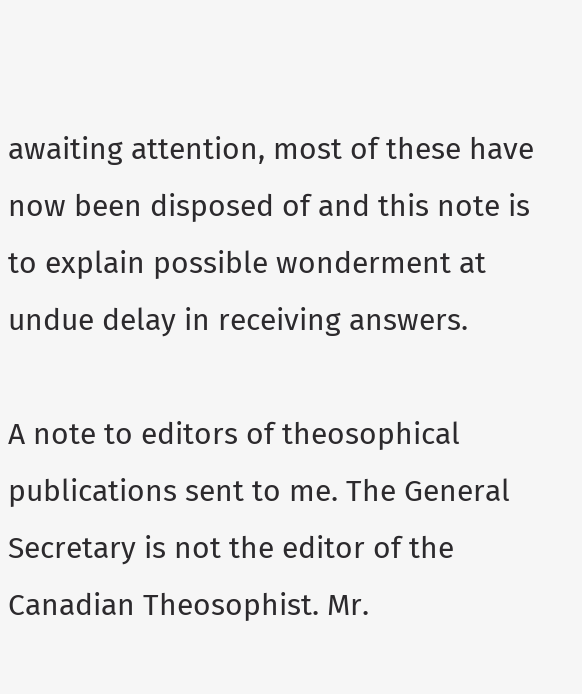awaiting attention, most of these have now been disposed of and this note is to explain possible wonderment at undue delay in receiving answers.

A note to editors of theosophical publications sent to me. The General Secretary is not the editor of the Canadian Theosophist. Mr.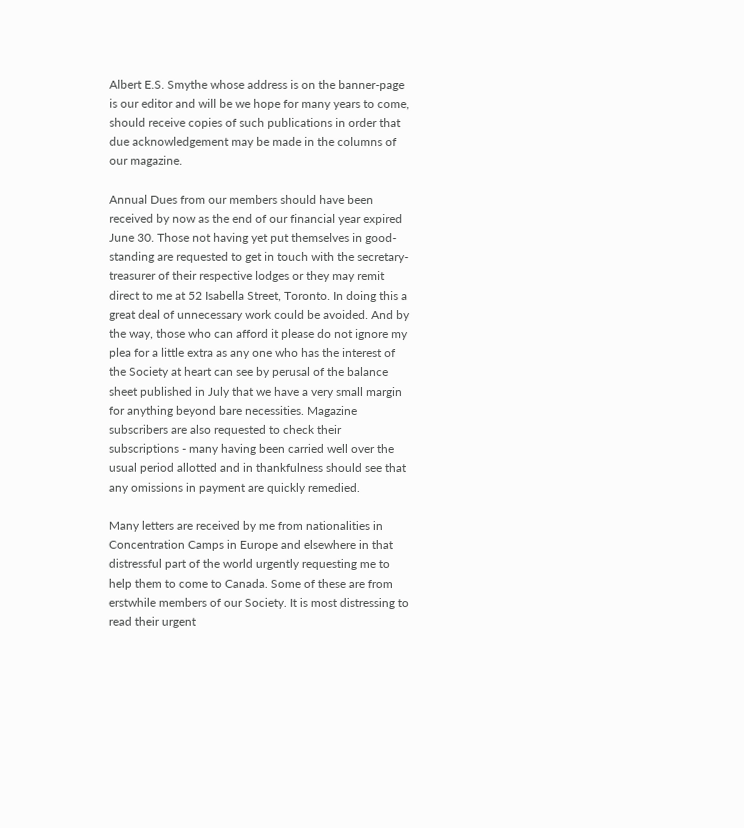Albert E.S. Smythe whose address is on the banner-page is our editor and will be we hope for many years to come, should receive copies of such publications in order that due acknowledgement may be made in the columns of our magazine.

Annual Dues from our members should have been received by now as the end of our financial year expired June 30. Those not having yet put themselves in good-standing are requested to get in touch with the secretary-treasurer of their respective lodges or they may remit direct to me at 52 Isabella Street, Toronto. In doing this a great deal of unnecessary work could be avoided. And by the way, those who can afford it please do not ignore my plea for a little extra as any one who has the interest of the Society at heart can see by perusal of the balance sheet published in July that we have a very small margin for anything beyond bare necessities. Magazine subscribers are also requested to check their subscriptions - many having been carried well over the usual period allotted and in thankfulness should see that any omissions in payment are quickly remedied.

Many letters are received by me from nationalities in Concentration Camps in Europe and elsewhere in that distressful part of the world urgently requesting me to help them to come to Canada. Some of these are from erstwhile members of our Society. It is most distressing to read their urgent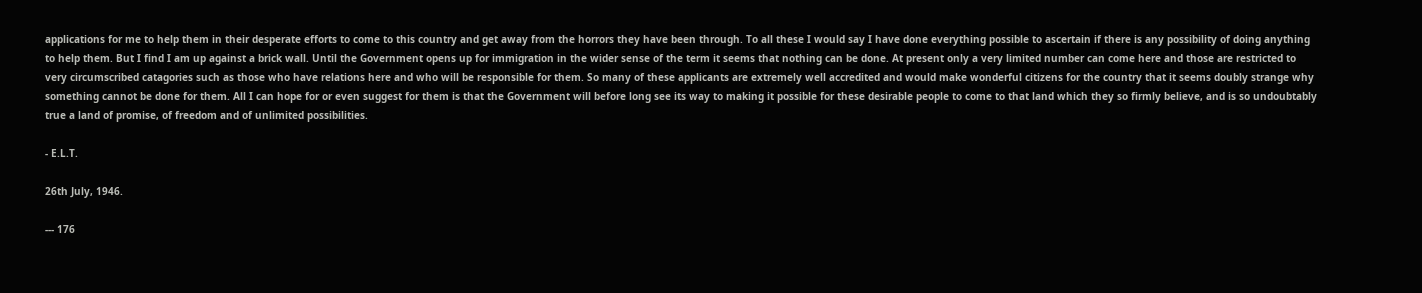applications for me to help them in their desperate efforts to come to this country and get away from the horrors they have been through. To all these I would say I have done everything possible to ascertain if there is any possibility of doing anything to help them. But I find I am up against a brick wall. Until the Government opens up for immigration in the wider sense of the term it seems that nothing can be done. At present only a very limited number can come here and those are restricted to very circumscribed catagories such as those who have relations here and who will be responsible for them. So many of these applicants are extremely well accredited and would make wonderful citizens for the country that it seems doubly strange why something cannot be done for them. All I can hope for or even suggest for them is that the Government will before long see its way to making it possible for these desirable people to come to that land which they so firmly believe, and is so undoubtably true a land of promise, of freedom and of unlimited possibilities.

- E.L.T.

26th July, 1946.

--- 176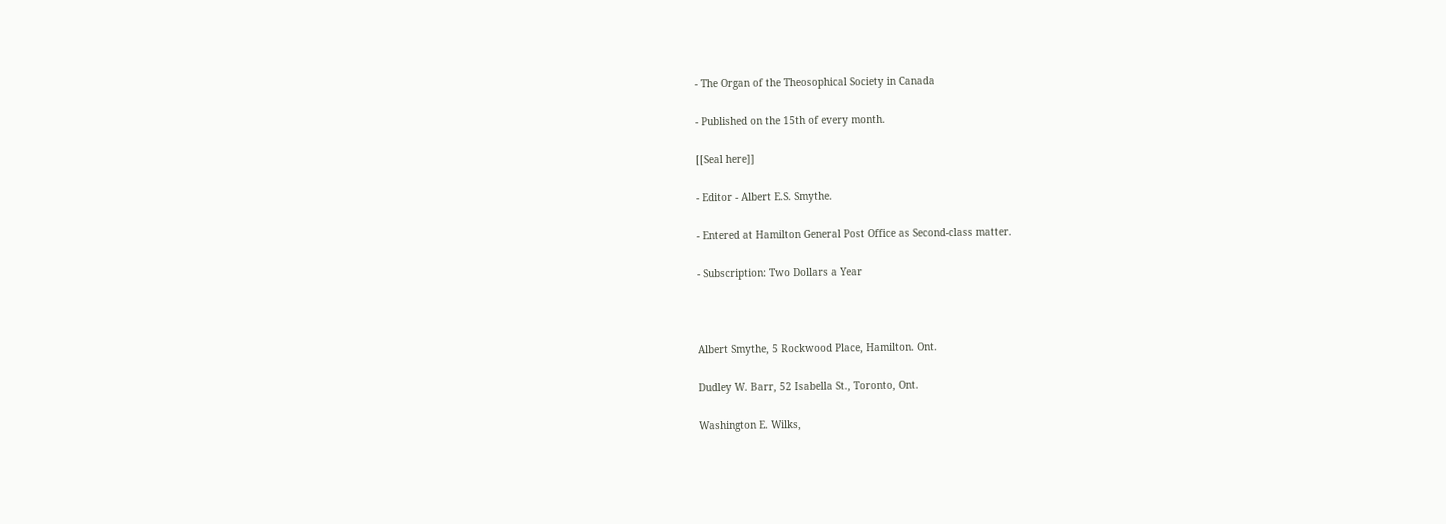- The Organ of the Theosophical Society in Canada

- Published on the 15th of every month.

[[Seal here]]

- Editor - Albert E.S. Smythe.

- Entered at Hamilton General Post Office as Second-class matter.

- Subscription: Two Dollars a Year



Albert Smythe, 5 Rockwood Place, Hamilton. Ont.

Dudley W. Barr, 52 Isabella St., Toronto, Ont.

Washington E. Wilks,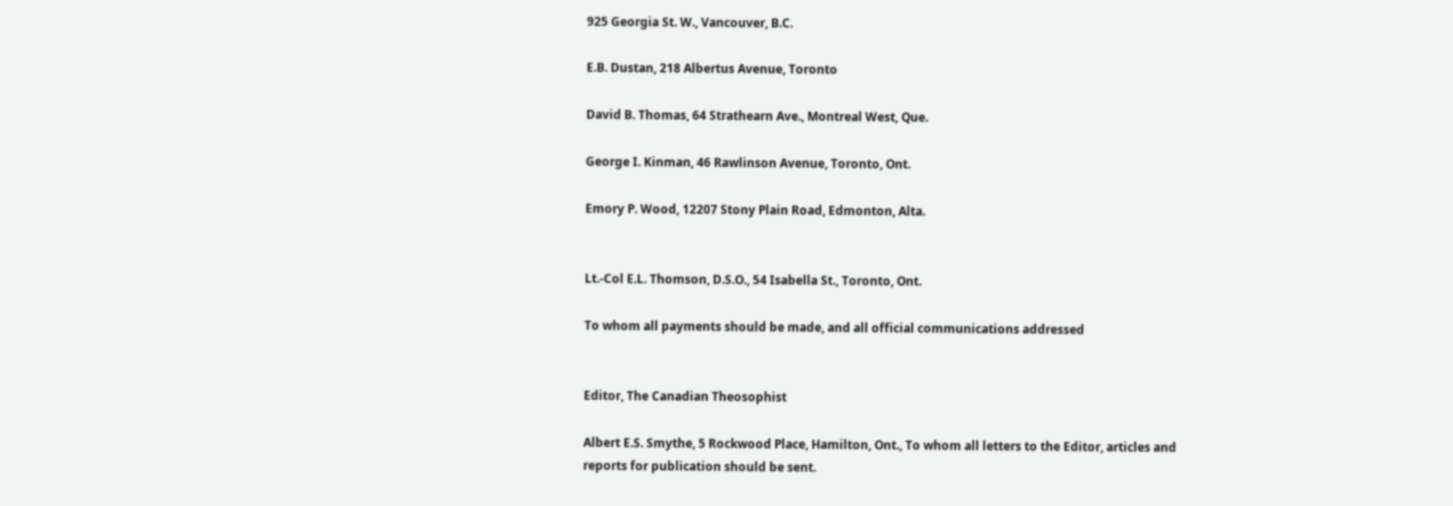925 Georgia St. W., Vancouver, B.C.

E.B. Dustan, 218 Albertus Avenue, Toronto

David B. Thomas, 64 Strathearn Ave., Montreal West, Que.

George I. Kinman, 46 Rawlinson Avenue, Toronto, Ont.

Emory P. Wood, 12207 Stony Plain Road, Edmonton, Alta.


Lt.-Col E.L. Thomson, D.S.O., 54 Isabella St., Toronto, Ont.

To whom all payments should be made, and all official communications addressed


Editor, The Canadian Theosophist

Albert E.S. Smythe, 5 Rockwood Place, Hamilton, Ont., To whom all letters to the Editor, articles and reports for publication should be sent.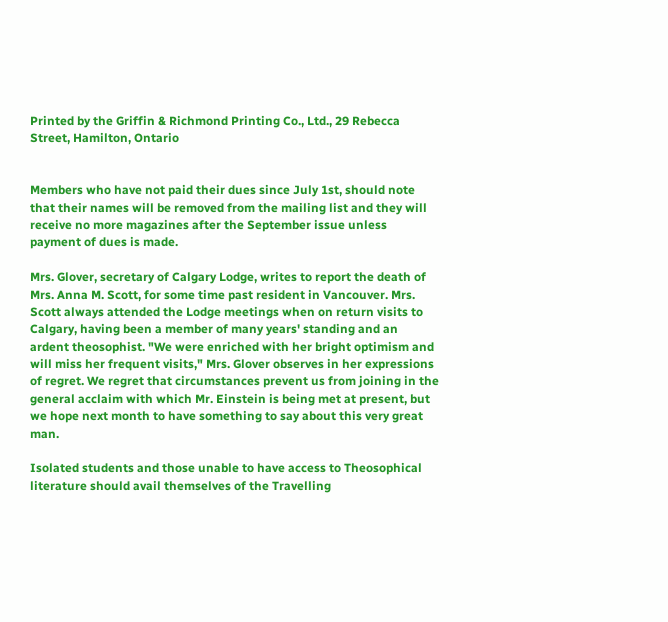Printed by the Griffin & Richmond Printing Co., Ltd., 29 Rebecca Street, Hamilton, Ontario


Members who have not paid their dues since July 1st, should note that their names will be removed from the mailing list and they will receive no more magazines after the September issue unless payment of dues is made.

Mrs. Glover, secretary of Calgary Lodge, writes to report the death of Mrs. Anna M. Scott, for some time past resident in Vancouver. Mrs. Scott always attended the Lodge meetings when on return visits to Calgary, having been a member of many years' standing and an ardent theosophist. "We were enriched with her bright optimism and will miss her frequent visits," Mrs. Glover observes in her expressions of regret. We regret that circumstances prevent us from joining in the general acclaim with which Mr. Einstein is being met at present, but we hope next month to have something to say about this very great man.

Isolated students and those unable to have access to Theosophical literature should avail themselves of the Travelling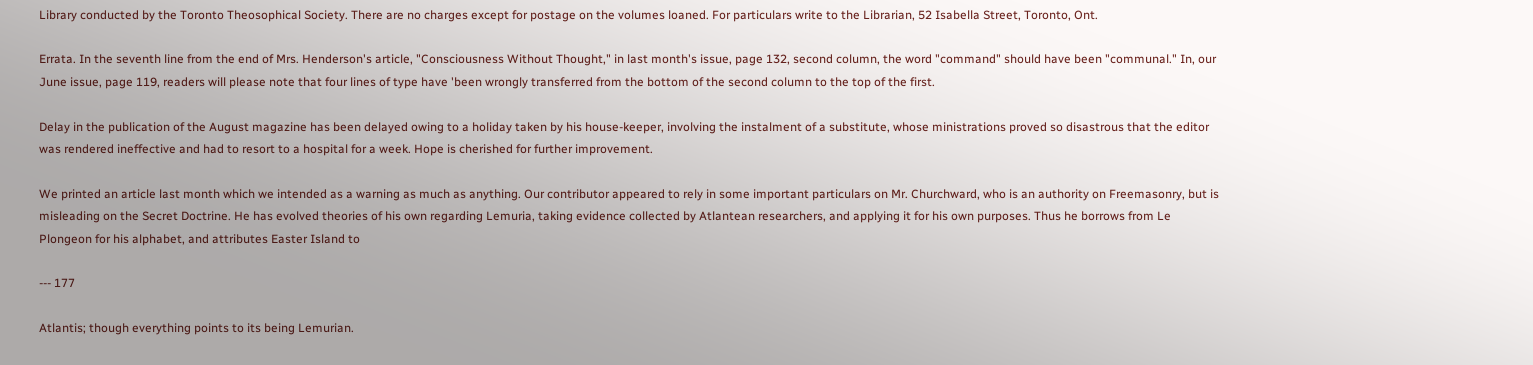Library conducted by the Toronto Theosophical Society. There are no charges except for postage on the volumes loaned. For particulars write to the Librarian, 52 Isabella Street, Toronto, Ont.

Errata. In the seventh line from the end of Mrs. Henderson's article, "Consciousness Without Thought," in last month's issue, page 132, second column, the word "command" should have been "communal." In, our June issue, page 119, readers will please note that four lines of type have 'been wrongly transferred from the bottom of the second column to the top of the first.

Delay in the publication of the August magazine has been delayed owing to a holiday taken by his house-keeper, involving the instalment of a substitute, whose ministrations proved so disastrous that the editor was rendered ineffective and had to resort to a hospital for a week. Hope is cherished for further improvement.

We printed an article last month which we intended as a warning as much as anything. Our contributor appeared to rely in some important particulars on Mr. Churchward, who is an authority on Freemasonry, but is misleading on the Secret Doctrine. He has evolved theories of his own regarding Lemuria, taking evidence collected by Atlantean researchers, and applying it for his own purposes. Thus he borrows from Le Plongeon for his alphabet, and attributes Easter Island to

--- 177

Atlantis; though everything points to its being Lemurian.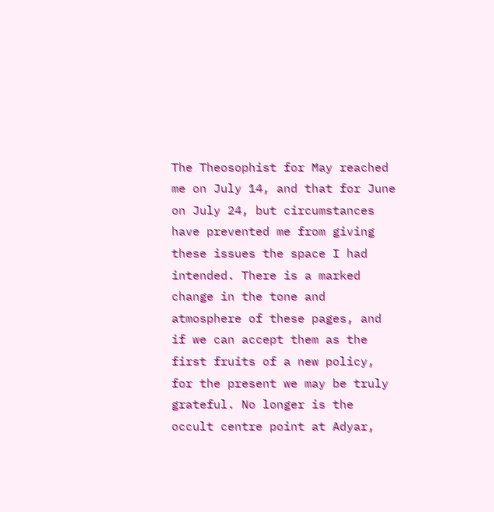The Theosophist for May reached me on July 14, and that for June on July 24, but circumstances have prevented me from giving these issues the space I had intended. There is a marked change in the tone and atmosphere of these pages, and if we can accept them as the first fruits of a new policy, for the present we may be truly grateful. No longer is the occult centre point at Adyar,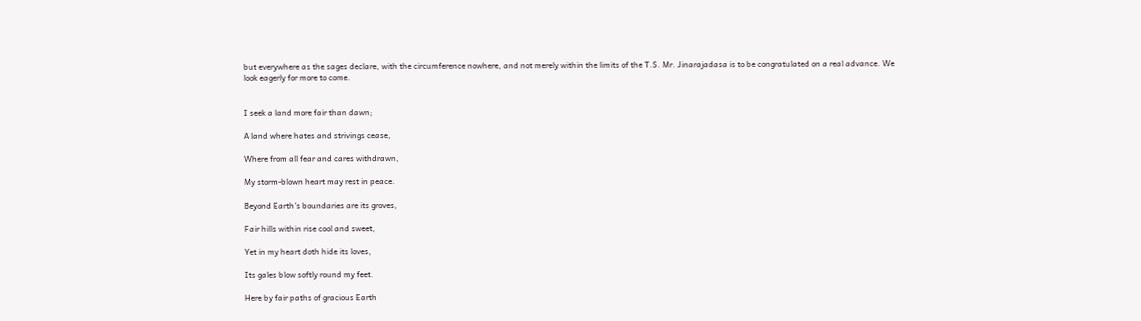but everywhere as the sages declare, with the circumference nowhere, and not merely within the limits of the T.S. Mr. Jinarajadasa is to be congratulated on a real advance. We look eagerly for more to come.


I seek a land more fair than dawn;

A land where hates and strivings cease,

Where from all fear and cares withdrawn,

My storm-blown heart may rest in peace.

Beyond Earth's boundaries are its groves,

Fair hills within rise cool and sweet,

Yet in my heart doth hide its loves,

Its gales blow softly round my feet.

Here by fair paths of gracious Earth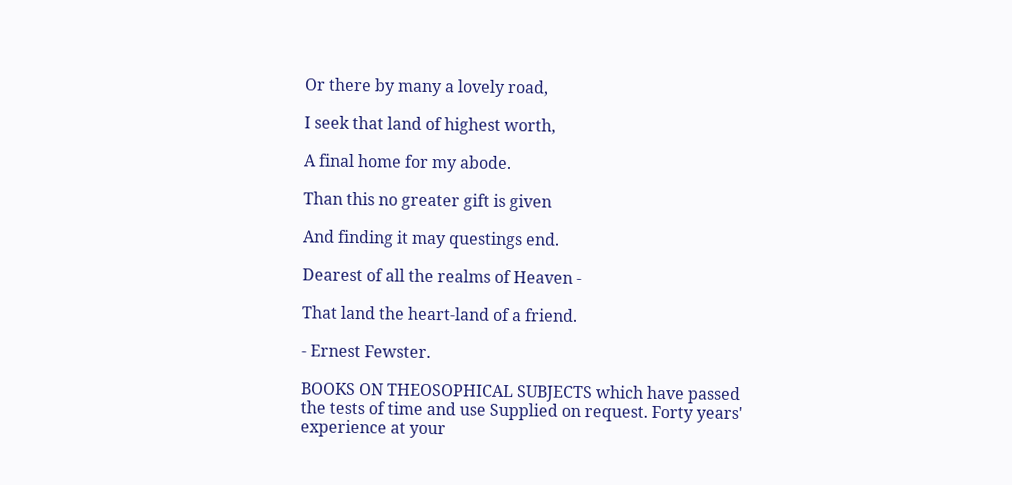Or there by many a lovely road,

I seek that land of highest worth,

A final home for my abode.

Than this no greater gift is given

And finding it may questings end.

Dearest of all the realms of Heaven -

That land the heart-land of a friend.

- Ernest Fewster.

BOOKS ON THEOSOPHICAL SUBJECTS which have passed the tests of time and use Supplied on request. Forty years' experience at your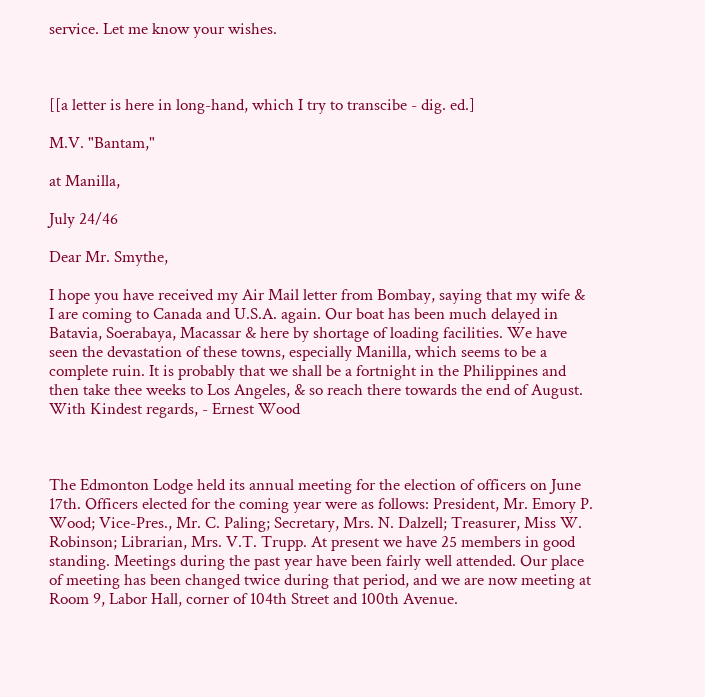service. Let me know your wishes.



[[a letter is here in long-hand, which I try to transcibe - dig. ed.]

M.V. "Bantam,"

at Manilla,

July 24/46

Dear Mr. Smythe,

I hope you have received my Air Mail letter from Bombay, saying that my wife & I are coming to Canada and U.S.A. again. Our boat has been much delayed in Batavia, Soerabaya, Macassar & here by shortage of loading facilities. We have seen the devastation of these towns, especially Manilla, which seems to be a complete ruin. It is probably that we shall be a fortnight in the Philippines and then take thee weeks to Los Angeles, & so reach there towards the end of August. With Kindest regards, - Ernest Wood



The Edmonton Lodge held its annual meeting for the election of officers on June 17th. Officers elected for the coming year were as follows: President, Mr. Emory P. Wood; Vice-Pres., Mr. C. Paling; Secretary, Mrs. N. Dalzell; Treasurer, Miss W. Robinson; Librarian, Mrs. V.T. Trupp. At present we have 25 members in good standing. Meetings during the past year have been fairly well attended. Our place of meeting has been changed twice during that period, and we are now meeting at Room 9, Labor Hall, corner of 104th Street and 100th Avenue.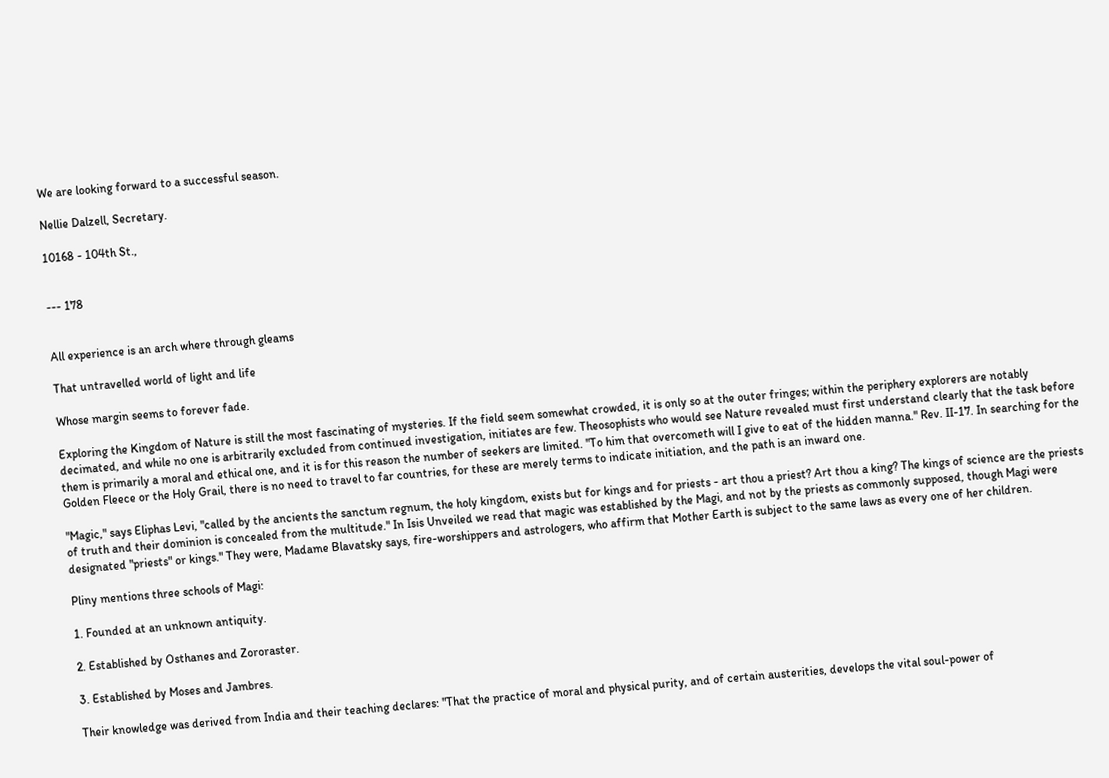We are looking forward to a successful season.

Nellie Dalzell, Secretary.

10168 - 104th St.,


--- 178


All experience is an arch where through gleams

That untravelled world of light and life

Whose margin seems to forever fade.

Exploring the Kingdom of Nature is still the most fascinating of mysteries. If the field seem somewhat crowded, it is only so at the outer fringes; within the periphery explorers are notably decimated, and while no one is arbitrarily excluded from continued investigation, initiates are few. Theosophists who would see Nature revealed must first understand clearly that the task before them is primarily a moral and ethical one, and it is for this reason the number of seekers are limited. "To him that overcometh will I give to eat of the hidden manna." Rev. II-17. In searching for the Golden Fleece or the Holy Grail, there is no need to travel to far countries, for these are merely terms to indicate initiation, and the path is an inward one.

"Magic," says Eliphas Levi, "called by the ancients the sanctum regnum, the holy kingdom, exists but for kings and for priests - art thou a priest? Art thou a king? The kings of science are the priests of truth and their dominion is concealed from the multitude." In Isis Unveiled we read that magic was established by the Magi, and not by the priests as commonly supposed, though Magi were designated "priests" or kings." They were, Madame Blavatsky says, fire-worshippers and astrologers, who affirm that Mother Earth is subject to the same laws as every one of her children.

Pliny mentions three schools of Magi:

1. Founded at an unknown antiquity.

2. Established by Osthanes and Zororaster.

3. Established by Moses and Jambres.

Their knowledge was derived from India and their teaching declares: "That the practice of moral and physical purity, and of certain austerities, develops the vital soul-power of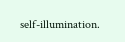self-illumination.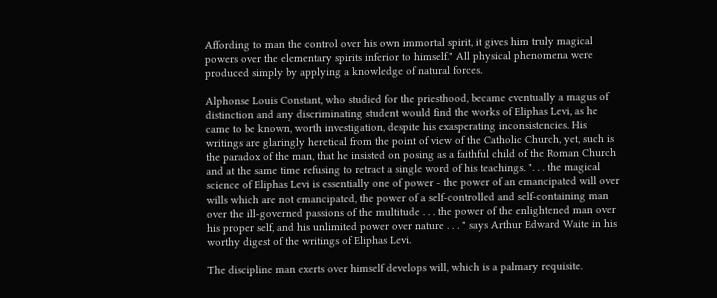Affording to man the control over his own immortal spirit, it gives him truly magical powers over the elementary spirits inferior to himself." All physical phenomena were produced simply by applying a knowledge of natural forces.

Alphonse Louis Constant, who studied for the priesthood, became eventually a magus of distinction and any discriminating student would find the works of Eliphas Levi, as he came to be known, worth investigation, despite his exasperating inconsistencies. His writings are glaringly heretical from the point of view of the Catholic Church, yet, such is the paradox of the man, that he insisted on posing as a faithful child of the Roman Church and at the same time refusing to retract a single word of his teachings. ". . . the magical science of Eliphas Levi is essentially one of power - the power of an emancipated will over wills which are not emancipated, the power of a self-controlled and self-containing man over the ill-governed passions of the multitude . . . the power of the enlightened man over his proper self, and his unlimited power over nature . . . " says Arthur Edward Waite in his worthy digest of the writings of Eliphas Levi.

The discipline man exerts over himself develops will, which is a palmary requisite.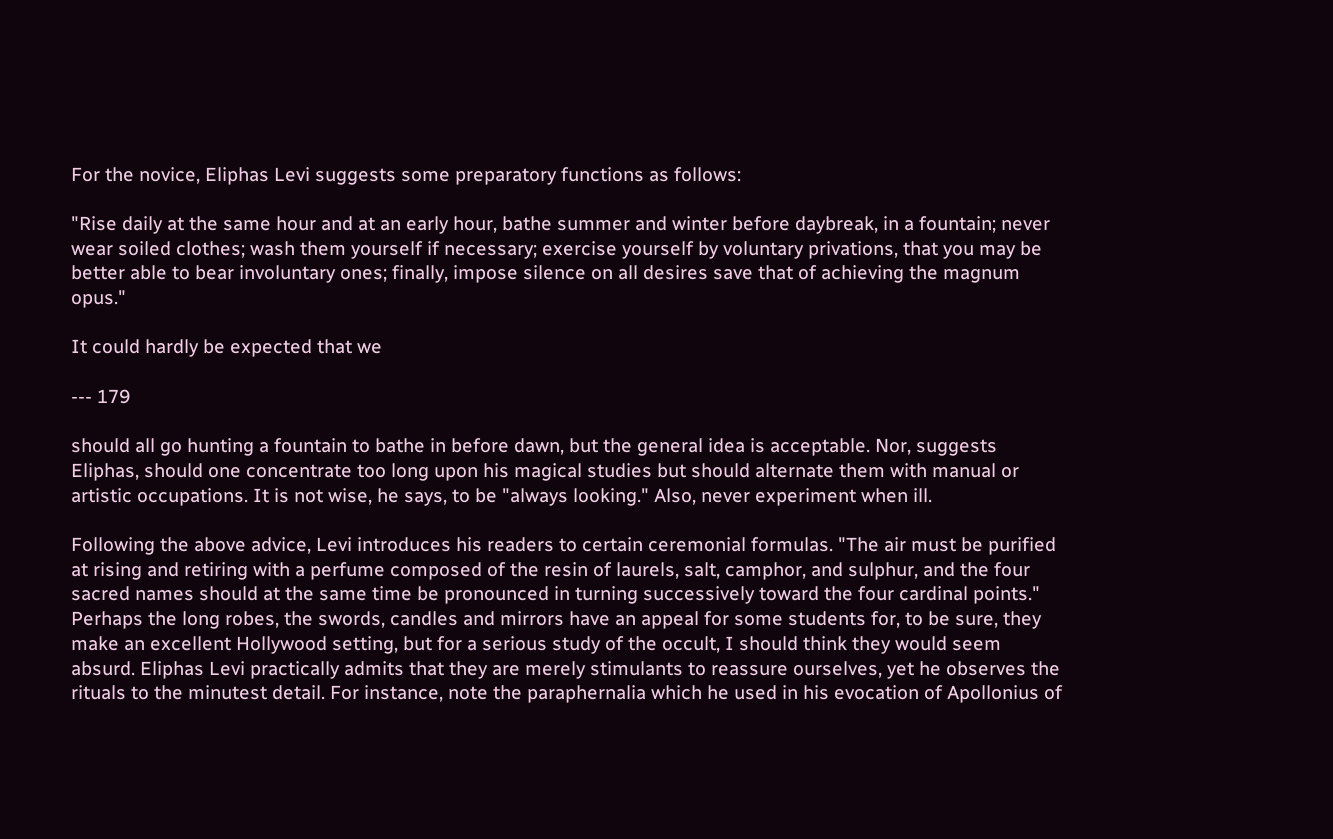For the novice, Eliphas Levi suggests some preparatory functions as follows:

"Rise daily at the same hour and at an early hour, bathe summer and winter before daybreak, in a fountain; never wear soiled clothes; wash them yourself if necessary; exercise yourself by voluntary privations, that you may be better able to bear involuntary ones; finally, impose silence on all desires save that of achieving the magnum opus."

It could hardly be expected that we

--- 179

should all go hunting a fountain to bathe in before dawn, but the general idea is acceptable. Nor, suggests Eliphas, should one concentrate too long upon his magical studies but should alternate them with manual or artistic occupations. It is not wise, he says, to be "always looking." Also, never experiment when ill.

Following the above advice, Levi introduces his readers to certain ceremonial formulas. "The air must be purified at rising and retiring with a perfume composed of the resin of laurels, salt, camphor, and sulphur, and the four sacred names should at the same time be pronounced in turning successively toward the four cardinal points." Perhaps the long robes, the swords, candles and mirrors have an appeal for some students for, to be sure, they make an excellent Hollywood setting, but for a serious study of the occult, I should think they would seem absurd. Eliphas Levi practically admits that they are merely stimulants to reassure ourselves, yet he observes the rituals to the minutest detail. For instance, note the paraphernalia which he used in his evocation of Apollonius of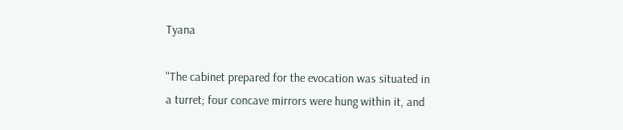Tyana

"The cabinet prepared for the evocation was situated in a turret; four concave mirrors were hung within it, and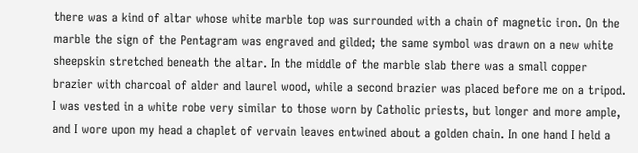there was a kind of altar whose white marble top was surrounded with a chain of magnetic iron. On the marble the sign of the Pentagram was engraved and gilded; the same symbol was drawn on a new white sheepskin stretched beneath the altar. In the middle of the marble slab there was a small copper brazier with charcoal of alder and laurel wood, while a second brazier was placed before me on a tripod. I was vested in a white robe very similar to those worn by Catholic priests, but longer and more ample, and I wore upon my head a chaplet of vervain leaves entwined about a golden chain. In one hand I held a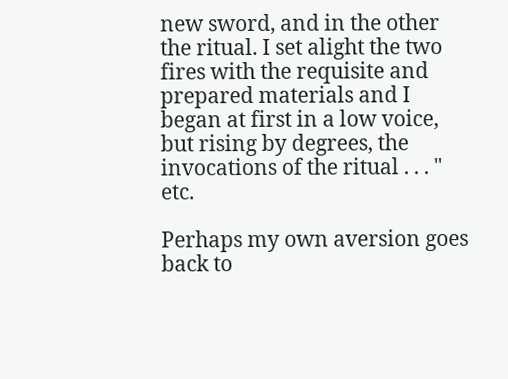new sword, and in the other the ritual. I set alight the two fires with the requisite and prepared materials and I began at first in a low voice, but rising by degrees, the invocations of the ritual . . . " etc.

Perhaps my own aversion goes back to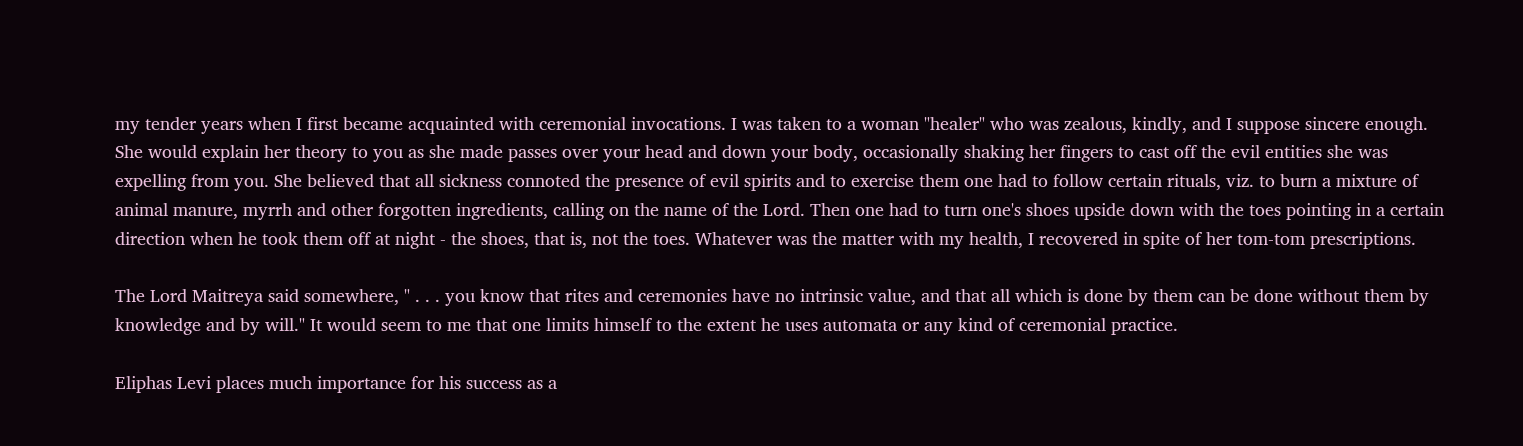my tender years when I first became acquainted with ceremonial invocations. I was taken to a woman "healer" who was zealous, kindly, and I suppose sincere enough. She would explain her theory to you as she made passes over your head and down your body, occasionally shaking her fingers to cast off the evil entities she was expelling from you. She believed that all sickness connoted the presence of evil spirits and to exercise them one had to follow certain rituals, viz. to burn a mixture of animal manure, myrrh and other forgotten ingredients, calling on the name of the Lord. Then one had to turn one's shoes upside down with the toes pointing in a certain direction when he took them off at night - the shoes, that is, not the toes. Whatever was the matter with my health, I recovered in spite of her tom-tom prescriptions.

The Lord Maitreya said somewhere, " . . . you know that rites and ceremonies have no intrinsic value, and that all which is done by them can be done without them by knowledge and by will." It would seem to me that one limits himself to the extent he uses automata or any kind of ceremonial practice.

Eliphas Levi places much importance for his success as a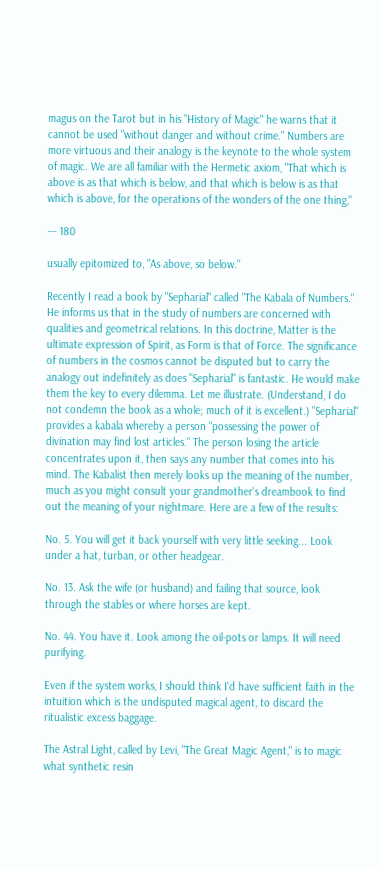magus on the Tarot but in his "History of Magic" he warns that it cannot be used "without danger and without crime." Numbers are more virtuous and their analogy is the keynote to the whole system of magic. We are all familiar with the Hermetic axiom, "That which is above is as that which is below, and that which is below is as that which is above, for the operations of the wonders of the one thing,"

--- 180

usually epitomized to, "As above, so below."

Recently I read a book by "Sepharial" called "The Kabala of Numbers." He informs us that in the study of numbers are concerned with qualities and geometrical relations. In this doctrine, Matter is the ultimate expression of Spirit, as Form is that of Force. The significance of numbers in the cosmos cannot be disputed but to carry the analogy out indefinitely as does "Sepharial" is fantastic. He would make them the key to every dilemma. Let me illustrate. (Understand, I do not condemn the book as a whole; much of it is excellent.) "Sepharial" provides a kabala whereby a person "possessing the power of divination may find lost articles." The person losing the article concentrates upon it, then says any number that comes into his mind. The Kabalist then merely looks up the meaning of the number, much as you might consult your grandmother's dreambook to find out the meaning of your nightmare. Here are a few of the results:

No. 5. You will get it back yourself with very little seeking... Look under a hat, turban, or other headgear.

No. 13. Ask the wife (or husband) and failing that source, look through the stables or where horses are kept.

No. 44. You have it. Look among the oil-pots or lamps. It will need purifying.

Even if the system works, I should think I'd have sufficient faith in the intuition which is the undisputed magical agent, to discard the ritualistic excess baggage.

The Astral Light, called by Levi, "The Great Magic Agent," is to magic what synthetic resin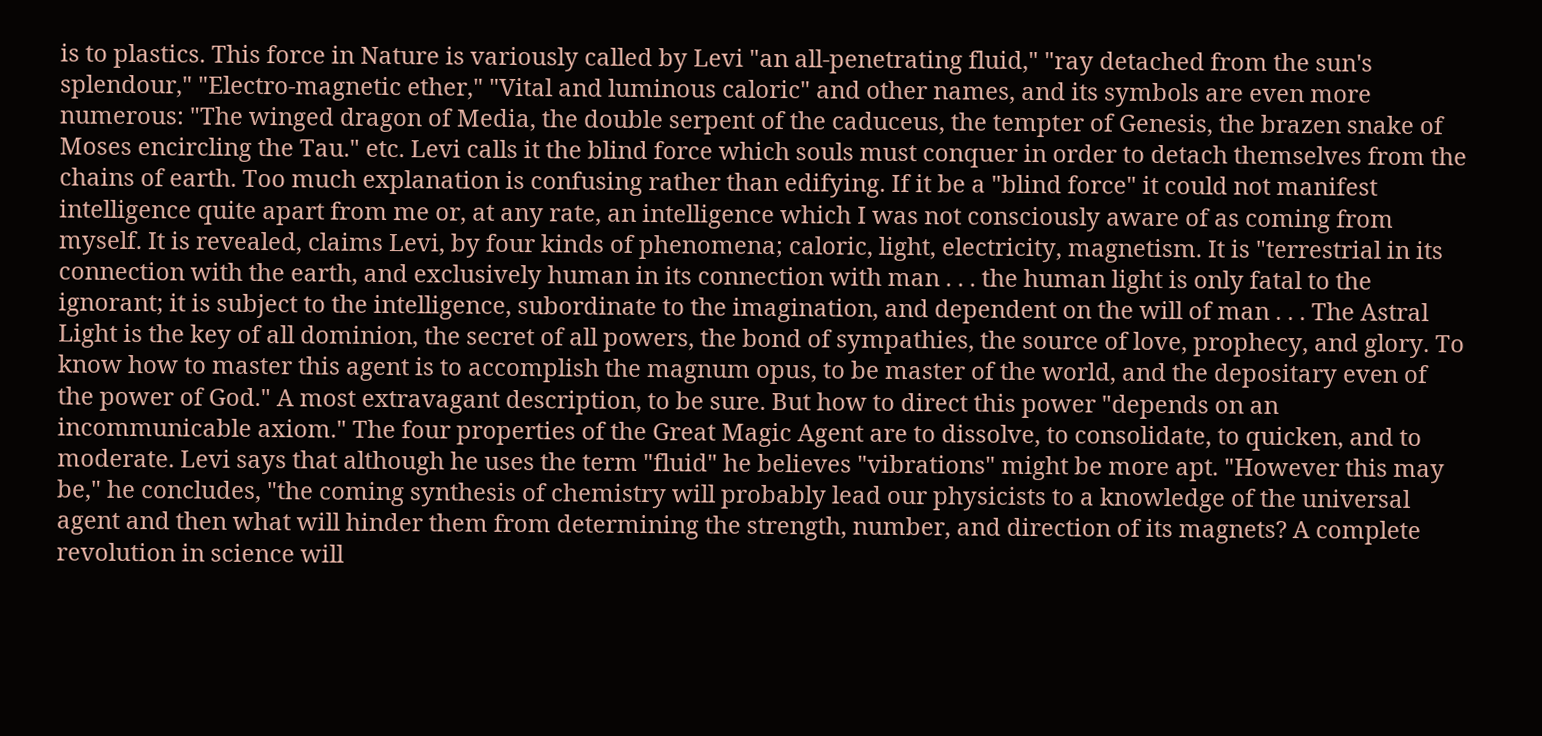is to plastics. This force in Nature is variously called by Levi "an all-penetrating fluid," "ray detached from the sun's splendour," "Electro-magnetic ether," "Vital and luminous caloric" and other names, and its symbols are even more numerous: "The winged dragon of Media, the double serpent of the caduceus, the tempter of Genesis, the brazen snake of Moses encircling the Tau." etc. Levi calls it the blind force which souls must conquer in order to detach themselves from the chains of earth. Too much explanation is confusing rather than edifying. If it be a "blind force" it could not manifest intelligence quite apart from me or, at any rate, an intelligence which I was not consciously aware of as coming from myself. It is revealed, claims Levi, by four kinds of phenomena; caloric, light, electricity, magnetism. It is "terrestrial in its connection with the earth, and exclusively human in its connection with man . . . the human light is only fatal to the ignorant; it is subject to the intelligence, subordinate to the imagination, and dependent on the will of man . . . The Astral Light is the key of all dominion, the secret of all powers, the bond of sympathies, the source of love, prophecy, and glory. To know how to master this agent is to accomplish the magnum opus, to be master of the world, and the depositary even of the power of God." A most extravagant description, to be sure. But how to direct this power "depends on an incommunicable axiom." The four properties of the Great Magic Agent are to dissolve, to consolidate, to quicken, and to moderate. Levi says that although he uses the term "fluid" he believes "vibrations" might be more apt. "However this may be," he concludes, "the coming synthesis of chemistry will probably lead our physicists to a knowledge of the universal agent and then what will hinder them from determining the strength, number, and direction of its magnets? A complete revolution in science will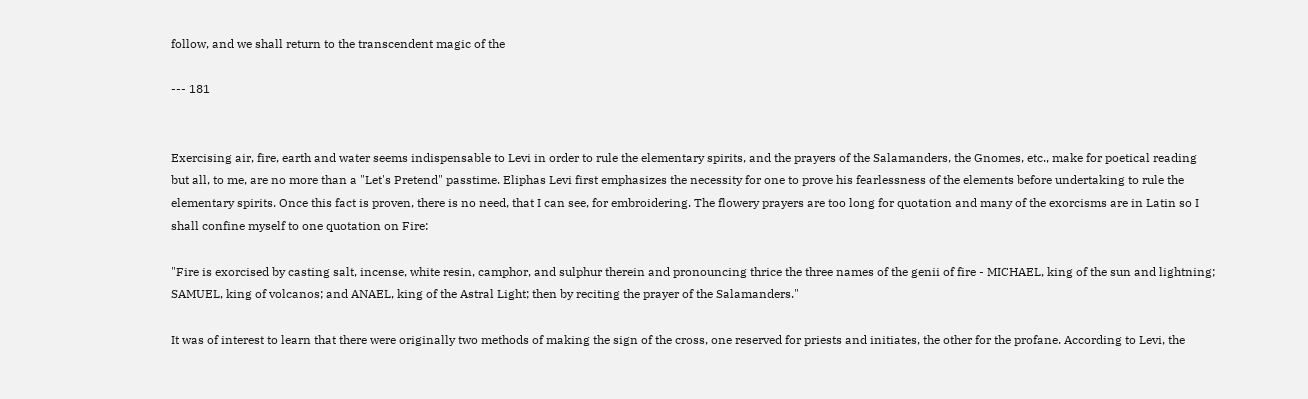follow, and we shall return to the transcendent magic of the

--- 181


Exercising air, fire, earth and water seems indispensable to Levi in order to rule the elementary spirits, and the prayers of the Salamanders, the Gnomes, etc., make for poetical reading but all, to me, are no more than a "Let's Pretend" passtime. Eliphas Levi first emphasizes the necessity for one to prove his fearlessness of the elements before undertaking to rule the elementary spirits. Once this fact is proven, there is no need, that I can see, for embroidering. The flowery prayers are too long for quotation and many of the exorcisms are in Latin so I shall confine myself to one quotation on Fire:

"Fire is exorcised by casting salt, incense, white resin, camphor, and sulphur therein and pronouncing thrice the three names of the genii of fire - MICHAEL, king of the sun and lightning; SAMUEL, king of volcanos; and ANAEL, king of the Astral Light; then by reciting the prayer of the Salamanders."

It was of interest to learn that there were originally two methods of making the sign of the cross, one reserved for priests and initiates, the other for the profane. According to Levi, the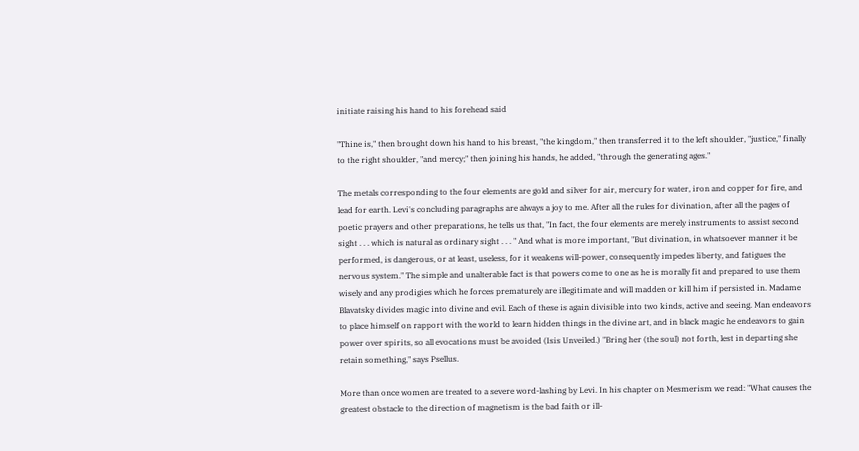initiate raising his hand to his forehead said

"Thine is," then brought down his hand to his breast, "the kingdom," then transferred it to the left shoulder, "justice," finally to the right shoulder, "and mercy;" then joining his hands, he added, "through the generating ages."

The metals corresponding to the four elements are gold and silver for air, mercury for water, iron and copper for fire, and lead for earth. Levi's concluding paragraphs are always a joy to me. After all the rules for divination, after all the pages of poetic prayers and other preparations, he tells us that, "In fact, the four elements are merely instruments to assist second sight . . . which is natural as ordinary sight . . . " And what is more important, "But divination, in whatsoever manner it be performed, is dangerous, or at least, useless, for it weakens will-power, consequently impedes liberty, and fatigues the nervous system." The simple and unalterable fact is that powers come to one as he is morally fit and prepared to use them wisely and any prodigies which he forces prematurely are illegitimate and will madden or kill him if persisted in. Madame Blavatsky divides magic into divine and evil. Each of these is again divisible into two kinds, active and seeing. Man endeavors to place himself on rapport with the world to learn hidden things in the divine art, and in black magic he endeavors to gain power over spirits, so all evocations must be avoided (Isis Unveiled.) "Bring her (the soul) not forth, lest in departing she retain something," says Psellus.

More than once women are treated to a severe word-lashing by Levi. In his chapter on Mesmerism we read: "What causes the greatest obstacle to the direction of magnetism is the bad faith or ill-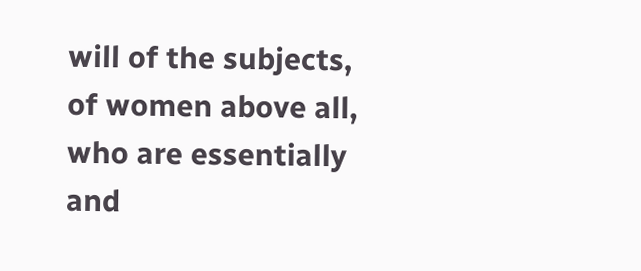will of the subjects, of women above all, who are essentially and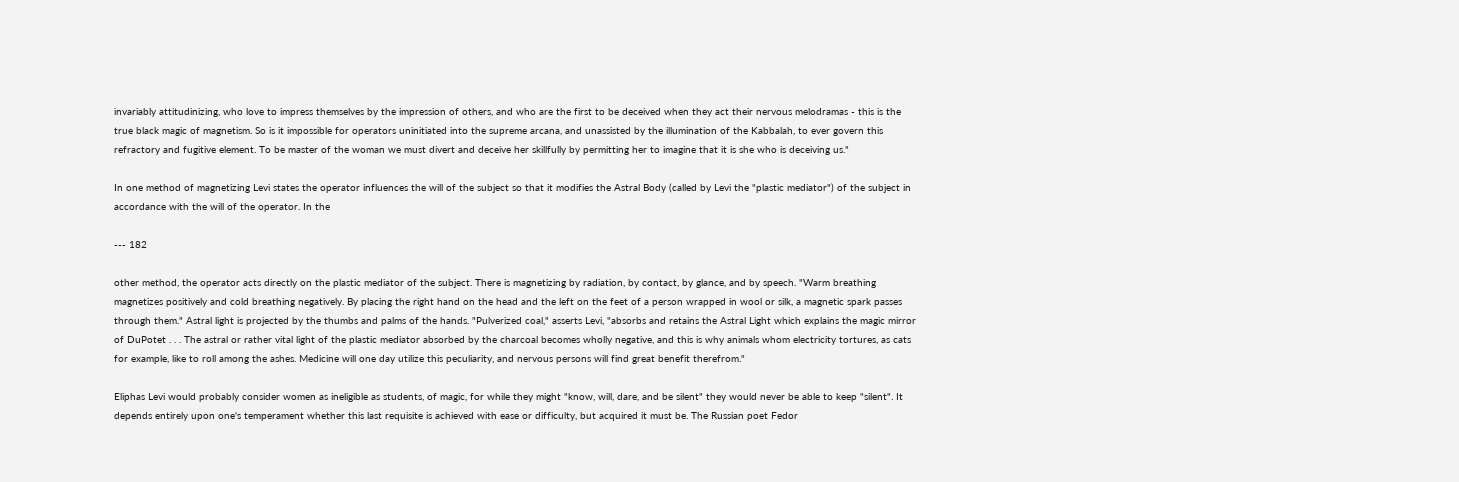invariably attitudinizing, who love to impress themselves by the impression of others, and who are the first to be deceived when they act their nervous melodramas - this is the true black magic of magnetism. So is it impossible for operators uninitiated into the supreme arcana, and unassisted by the illumination of the Kabbalah, to ever govern this refractory and fugitive element. To be master of the woman we must divert and deceive her skillfully by permitting her to imagine that it is she who is deceiving us."

In one method of magnetizing Levi states the operator influences the will of the subject so that it modifies the Astral Body (called by Levi the "plastic mediator") of the subject in accordance with the will of the operator. In the

--- 182

other method, the operator acts directly on the plastic mediator of the subject. There is magnetizing by radiation, by contact, by glance, and by speech. "Warm breathing magnetizes positively and cold breathing negatively. By placing the right hand on the head and the left on the feet of a person wrapped in wool or silk, a magnetic spark passes through them." Astral light is projected by the thumbs and palms of the hands. "Pulverized coal," asserts Levi, "absorbs and retains the Astral Light which explains the magic mirror of DuPotet . . . The astral or rather vital light of the plastic mediator absorbed by the charcoal becomes wholly negative, and this is why animals whom electricity tortures, as cats for example, like to roll among the ashes. Medicine will one day utilize this peculiarity, and nervous persons will find great benefit therefrom."

Eliphas Levi would probably consider women as ineligible as students, of magic, for while they might "know, will, dare, and be silent" they would never be able to keep "silent". It depends entirely upon one's temperament whether this last requisite is achieved with ease or difficulty, but acquired it must be. The Russian poet Fedor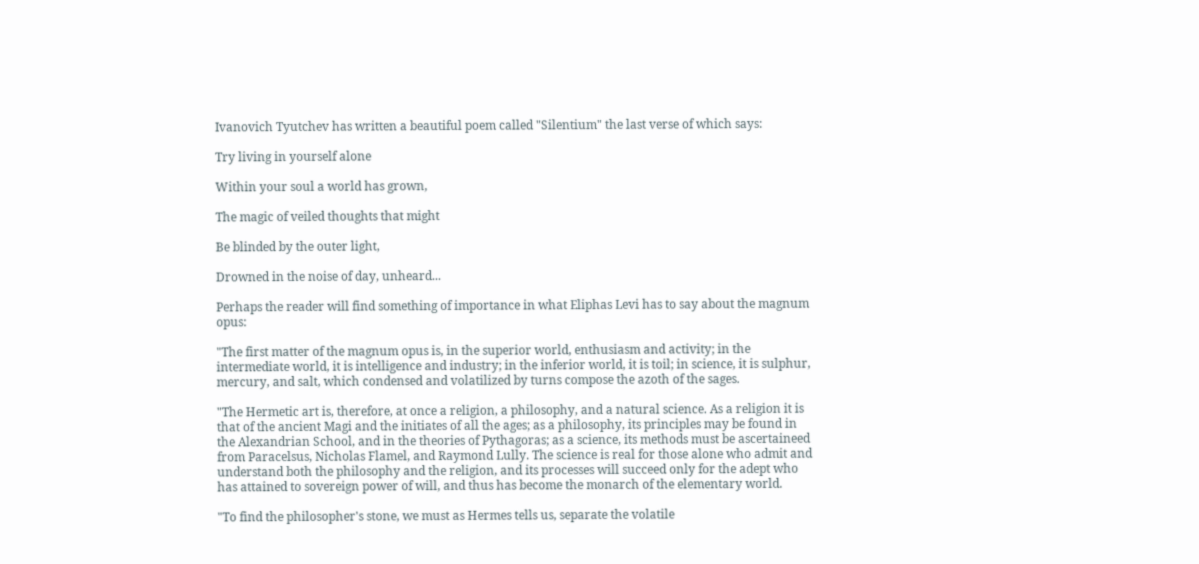Ivanovich Tyutchev has written a beautiful poem called "Silentium" the last verse of which says:

Try living in yourself alone

Within your soul a world has grown,

The magic of veiled thoughts that might

Be blinded by the outer light,

Drowned in the noise of day, unheard...

Perhaps the reader will find something of importance in what Eliphas Levi has to say about the magnum opus:

"The first matter of the magnum opus is, in the superior world, enthusiasm and activity; in the intermediate world, it is intelligence and industry; in the inferior world, it is toil; in science, it is sulphur, mercury, and salt, which condensed and volatilized by turns compose the azoth of the sages.

"The Hermetic art is, therefore, at once a religion, a philosophy, and a natural science. As a religion it is that of the ancient Magi and the initiates of all the ages; as a philosophy, its principles may be found in the Alexandrian School, and in the theories of Pythagoras; as a science, its methods must be ascertaineed from Paracelsus, Nicholas Flamel, and Raymond Lully. The science is real for those alone who admit and understand both the philosophy and the religion, and its processes will succeed only for the adept who has attained to sovereign power of will, and thus has become the monarch of the elementary world.

"To find the philosopher's stone, we must as Hermes tells us, separate the volatile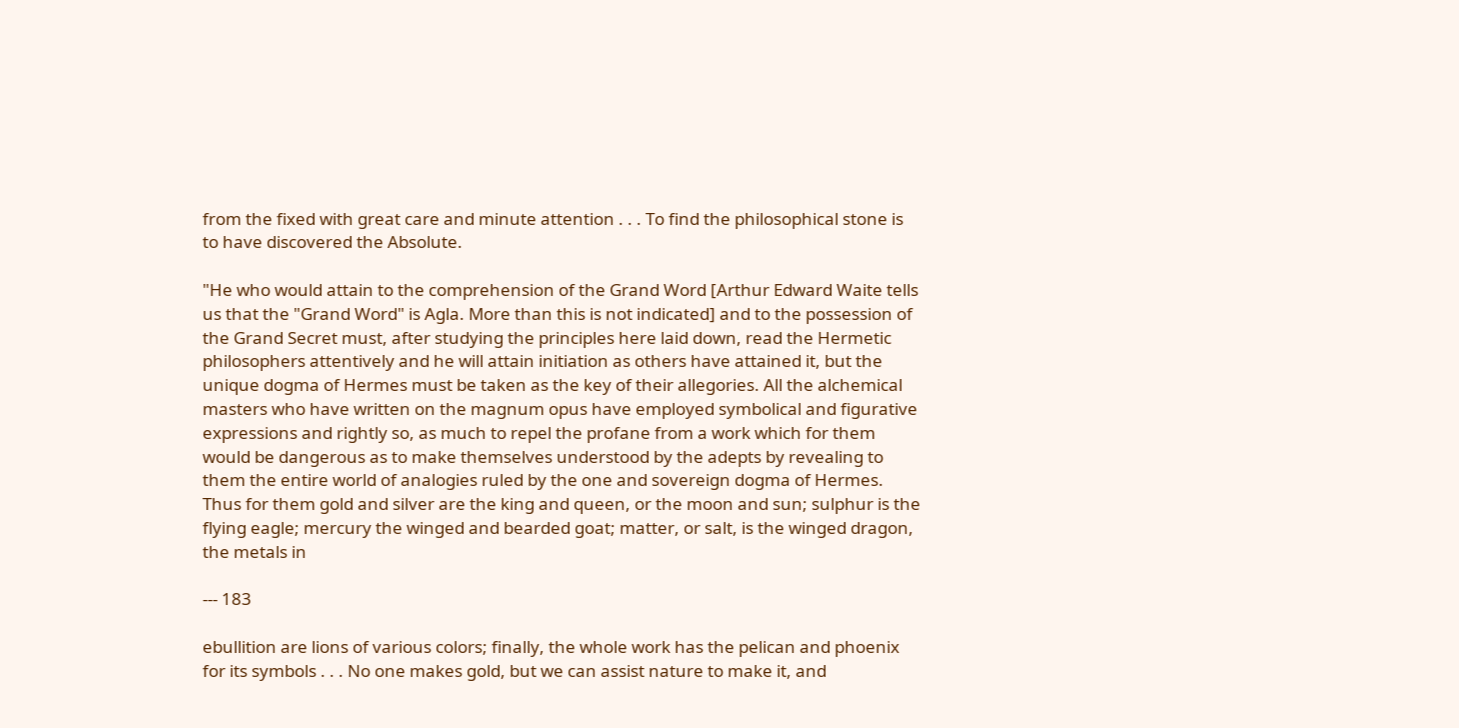from the fixed with great care and minute attention . . . To find the philosophical stone is to have discovered the Absolute.

"He who would attain to the comprehension of the Grand Word [Arthur Edward Waite tells us that the "Grand Word" is Agla. More than this is not indicated] and to the possession of the Grand Secret must, after studying the principles here laid down, read the Hermetic philosophers attentively and he will attain initiation as others have attained it, but the unique dogma of Hermes must be taken as the key of their allegories. All the alchemical masters who have written on the magnum opus have employed symbolical and figurative expressions and rightly so, as much to repel the profane from a work which for them would be dangerous as to make themselves understood by the adepts by revealing to them the entire world of analogies ruled by the one and sovereign dogma of Hermes. Thus for them gold and silver are the king and queen, or the moon and sun; sulphur is the flying eagle; mercury the winged and bearded goat; matter, or salt, is the winged dragon, the metals in

--- 183

ebullition are lions of various colors; finally, the whole work has the pelican and phoenix for its symbols . . . No one makes gold, but we can assist nature to make it, and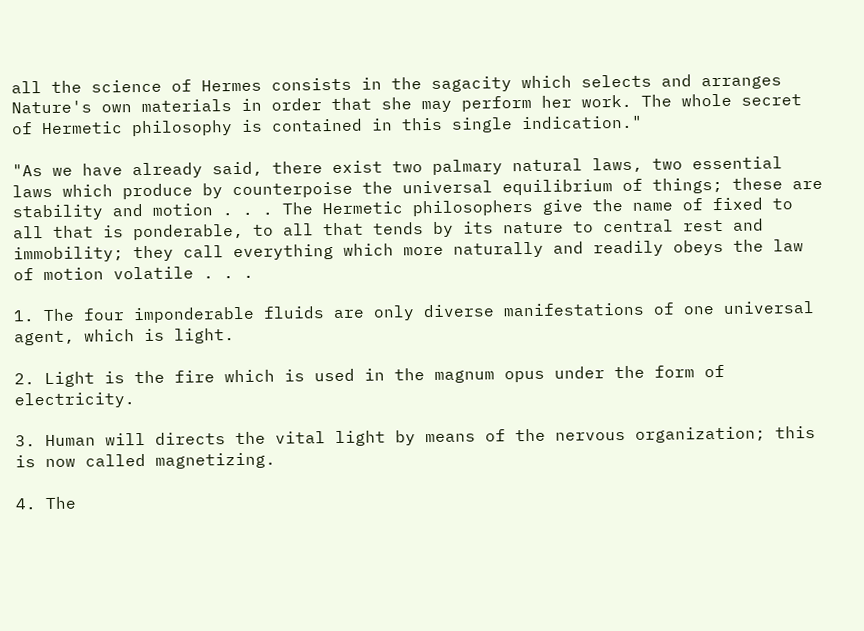all the science of Hermes consists in the sagacity which selects and arranges Nature's own materials in order that she may perform her work. The whole secret of Hermetic philosophy is contained in this single indication."

"As we have already said, there exist two palmary natural laws, two essential laws which produce by counterpoise the universal equilibrium of things; these are stability and motion . . . The Hermetic philosophers give the name of fixed to all that is ponderable, to all that tends by its nature to central rest and immobility; they call everything which more naturally and readily obeys the law of motion volatile . . .

1. The four imponderable fluids are only diverse manifestations of one universal agent, which is light.

2. Light is the fire which is used in the magnum opus under the form of electricity.

3. Human will directs the vital light by means of the nervous organization; this is now called magnetizing.

4. The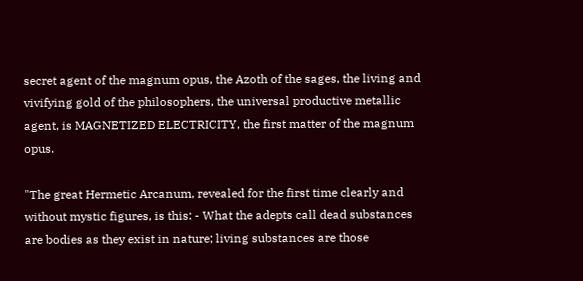secret agent of the magnum opus, the Azoth of the sages, the living and vivifying gold of the philosophers, the universal productive metallic agent, is MAGNETIZED ELECTRICITY, the first matter of the magnum opus.

"The great Hermetic Arcanum, revealed for the first time clearly and without mystic figures, is this: - What the adepts call dead substances are bodies as they exist in nature; living substances are those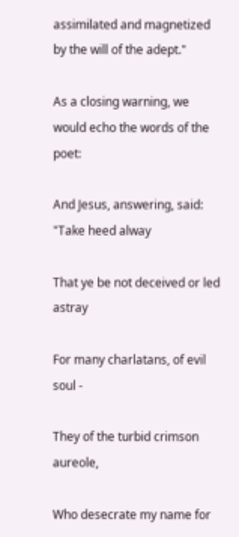assimilated and magnetized by the will of the adept."

As a closing warning, we would echo the words of the poet:

And Jesus, answering, said: "Take heed alway

That ye be not deceived or led astray

For many charlatans, of evil soul -

They of the turbid crimson aureole,

Who desecrate my name for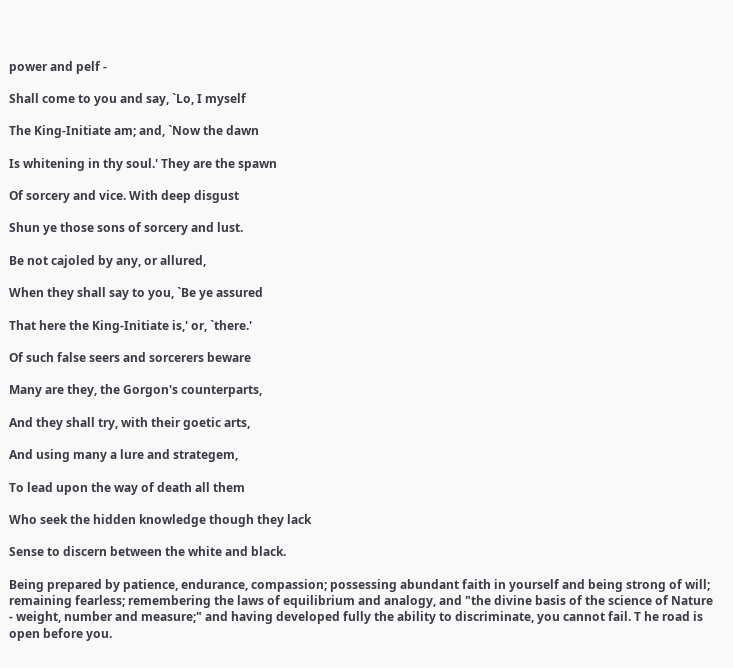power and pelf -

Shall come to you and say, `Lo, I myself

The King-Initiate am; and, `Now the dawn

Is whitening in thy soul.' They are the spawn

Of sorcery and vice. With deep disgust

Shun ye those sons of sorcery and lust.

Be not cajoled by any, or allured,

When they shall say to you, `Be ye assured

That here the King-Initiate is,' or, `there.'

Of such false seers and sorcerers beware

Many are they, the Gorgon's counterparts,

And they shall try, with their goetic arts,

And using many a lure and strategem,

To lead upon the way of death all them

Who seek the hidden knowledge though they lack

Sense to discern between the white and black.

Being prepared by patience, endurance, compassion; possessing abundant faith in yourself and being strong of will; remaining fearless; remembering the laws of equilibrium and analogy, and "the divine basis of the science of Nature - weight, number and measure;" and having developed fully the ability to discriminate, you cannot fail. T he road is open before you.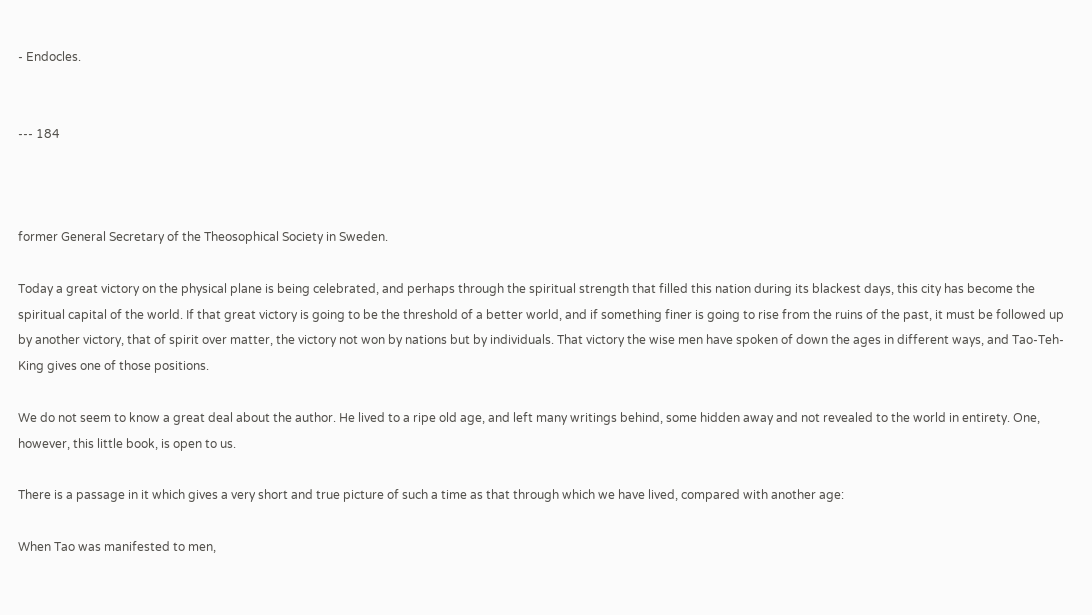- Endocles.


--- 184



former General Secretary of the Theosophical Society in Sweden.

Today a great victory on the physical plane is being celebrated, and perhaps through the spiritual strength that filled this nation during its blackest days, this city has become the spiritual capital of the world. If that great victory is going to be the threshold of a better world, and if something finer is going to rise from the ruins of the past, it must be followed up by another victory, that of spirit over matter, the victory not won by nations but by individuals. That victory the wise men have spoken of down the ages in different ways, and Tao-Teh-King gives one of those positions.

We do not seem to know a great deal about the author. He lived to a ripe old age, and left many writings behind, some hidden away and not revealed to the world in entirety. One, however, this little book, is open to us.

There is a passage in it which gives a very short and true picture of such a time as that through which we have lived, compared with another age:

When Tao was manifested to men,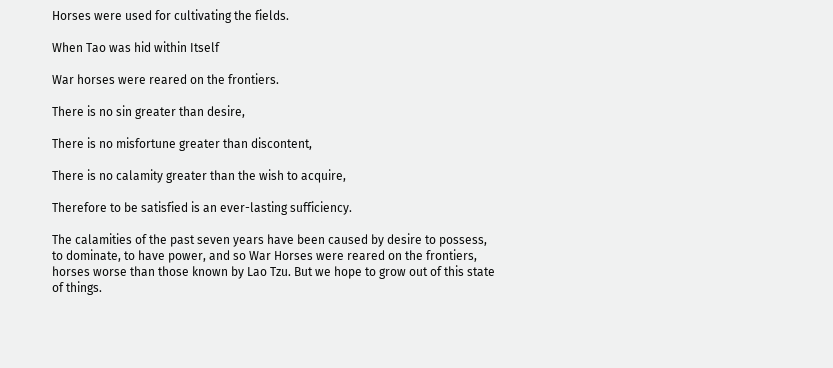Horses were used for cultivating the fields.

When Tao was hid within Itself

War horses were reared on the frontiers.

There is no sin greater than desire,

There is no misfortune greater than discontent,

There is no calamity greater than the wish to acquire,

Therefore to be satisfied is an ever-lasting sufficiency.

The calamities of the past seven years have been caused by desire to possess, to dominate, to have power, and so War Horses were reared on the frontiers, horses worse than those known by Lao Tzu. But we hope to grow out of this state of things.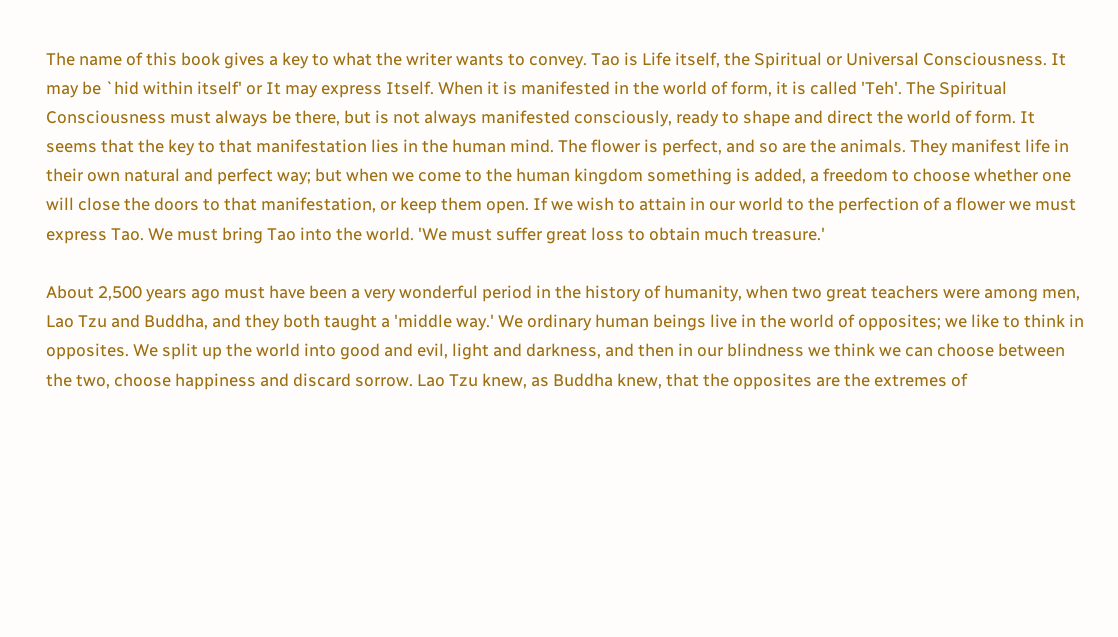The name of this book gives a key to what the writer wants to convey. Tao is Life itself, the Spiritual or Universal Consciousness. It may be `hid within itself' or It may express Itself. When it is manifested in the world of form, it is called 'Teh'. The Spiritual Consciousness must always be there, but is not always manifested consciously, ready to shape and direct the world of form. It seems that the key to that manifestation lies in the human mind. The flower is perfect, and so are the animals. They manifest life in their own natural and perfect way; but when we come to the human kingdom something is added, a freedom to choose whether one will close the doors to that manifestation, or keep them open. If we wish to attain in our world to the perfection of a flower we must express Tao. We must bring Tao into the world. 'We must suffer great loss to obtain much treasure.'

About 2,500 years ago must have been a very wonderful period in the history of humanity, when two great teachers were among men, Lao Tzu and Buddha, and they both taught a 'middle way.' We ordinary human beings live in the world of opposites; we like to think in opposites. We split up the world into good and evil, light and darkness, and then in our blindness we think we can choose between the two, choose happiness and discard sorrow. Lao Tzu knew, as Buddha knew, that the opposites are the extremes of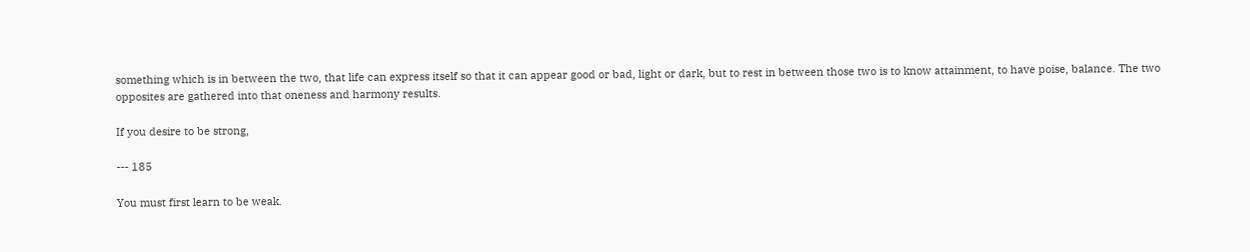something which is in between the two, that life can express itself so that it can appear good or bad, light or dark, but to rest in between those two is to know attainment, to have poise, balance. The two opposites are gathered into that oneness and harmony results.

If you desire to be strong,

--- 185

You must first learn to be weak.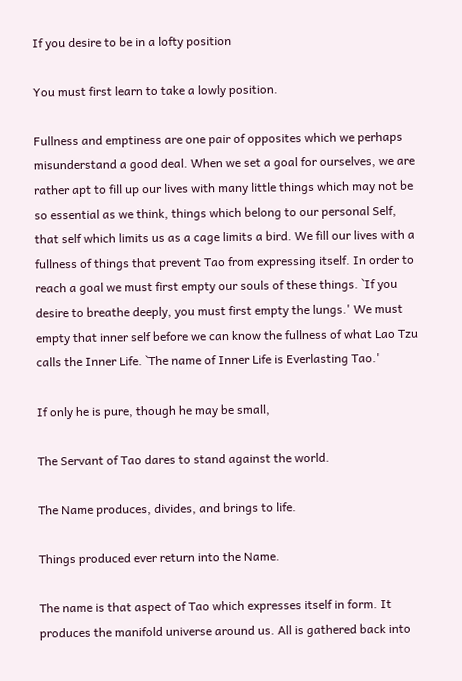If you desire to be in a lofty position

You must first learn to take a lowly position.

Fullness and emptiness are one pair of opposites which we perhaps misunderstand a good deal. When we set a goal for ourselves, we are rather apt to fill up our lives with many little things which may not be so essential as we think, things which belong to our personal Self, that self which limits us as a cage limits a bird. We fill our lives with a fullness of things that prevent Tao from expressing itself. In order to reach a goal we must first empty our souls of these things. `If you desire to breathe deeply, you must first empty the lungs.' We must empty that inner self before we can know the fullness of what Lao Tzu calls the Inner Life. `The name of Inner Life is Everlasting Tao.'

If only he is pure, though he may be small,

The Servant of Tao dares to stand against the world.

The Name produces, divides, and brings to life.

Things produced ever return into the Name.

The name is that aspect of Tao which expresses itself in form. It produces the manifold universe around us. All is gathered back into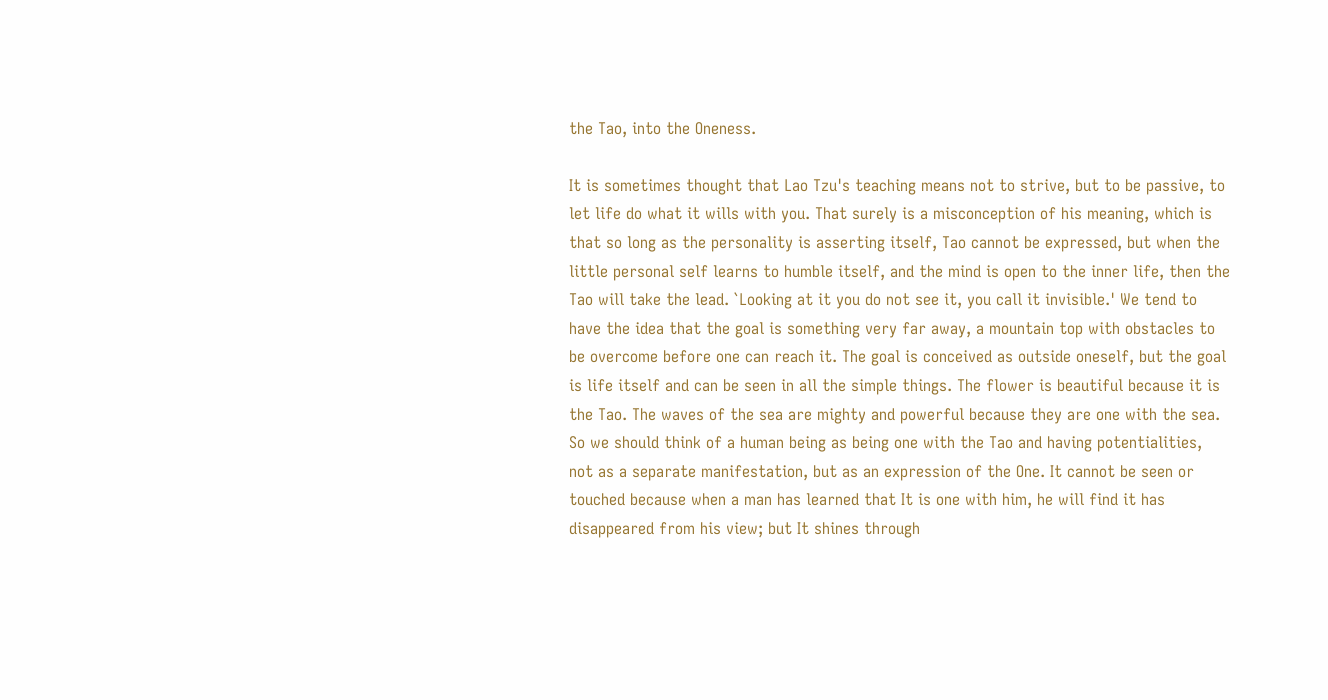the Tao, into the Oneness.

It is sometimes thought that Lao Tzu's teaching means not to strive, but to be passive, to let life do what it wills with you. That surely is a misconception of his meaning, which is that so long as the personality is asserting itself, Tao cannot be expressed, but when the little personal self learns to humble itself, and the mind is open to the inner life, then the Tao will take the lead. `Looking at it you do not see it, you call it invisible.' We tend to have the idea that the goal is something very far away, a mountain top with obstacles to be overcome before one can reach it. The goal is conceived as outside oneself, but the goal is life itself and can be seen in all the simple things. The flower is beautiful because it is the Tao. The waves of the sea are mighty and powerful because they are one with the sea. So we should think of a human being as being one with the Tao and having potentialities, not as a separate manifestation, but as an expression of the One. It cannot be seen or touched because when a man has learned that It is one with him, he will find it has disappeared from his view; but It shines through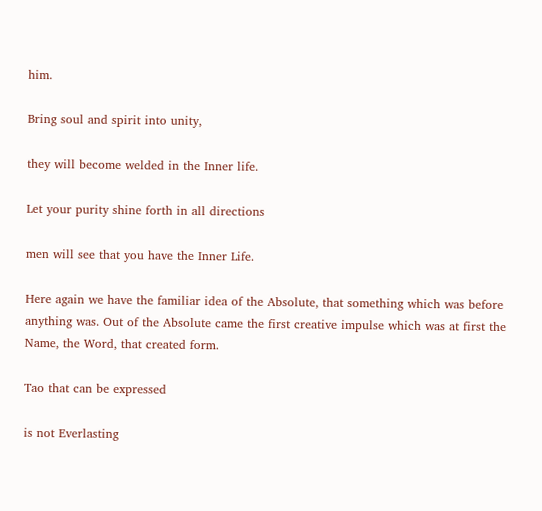him.

Bring soul and spirit into unity,

they will become welded in the Inner life.

Let your purity shine forth in all directions

men will see that you have the Inner Life.

Here again we have the familiar idea of the Absolute, that something which was before anything was. Out of the Absolute came the first creative impulse which was at first the Name, the Word, that created form.

Tao that can be expressed

is not Everlasting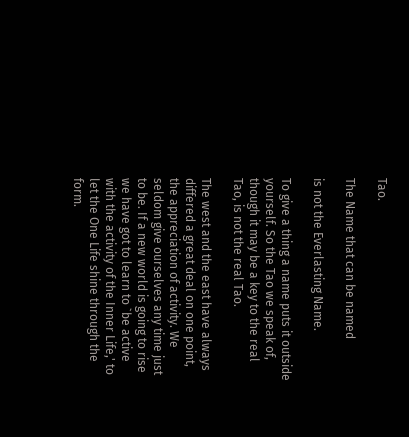Tao.

The Name that can be named

is not the Everlasting Name.

To give a thing a name puts it outside yourself. So the Tao we speak of, though it may be a key to the real Tao, is not the real Tao.

The west and the east have always differed a great deal on one point, the appreciation of activity. We seldom give ourselves any time just to be. If a new world is going to rise we have got to learn to `be active with the activity of the Inner Life,' to let the One Life shine through the form.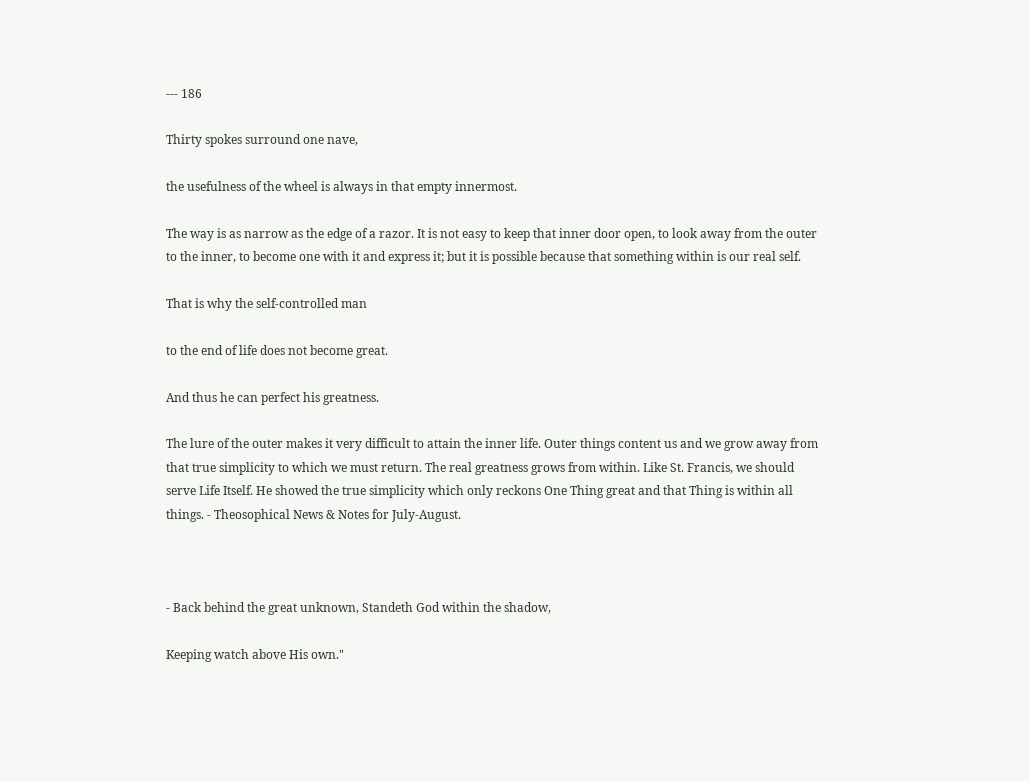--- 186

Thirty spokes surround one nave,

the usefulness of the wheel is always in that empty innermost.

The way is as narrow as the edge of a razor. It is not easy to keep that inner door open, to look away from the outer to the inner, to become one with it and express it; but it is possible because that something within is our real self.

That is why the self-controlled man

to the end of life does not become great.

And thus he can perfect his greatness.

The lure of the outer makes it very difficult to attain the inner life. Outer things content us and we grow away from that true simplicity to which we must return. The real greatness grows from within. Like St. Francis, we should serve Life Itself. He showed the true simplicity which only reckons One Thing great and that Thing is within all things. - Theosophical News & Notes for July-August.



- Back behind the great unknown, Standeth God within the shadow,

Keeping watch above His own."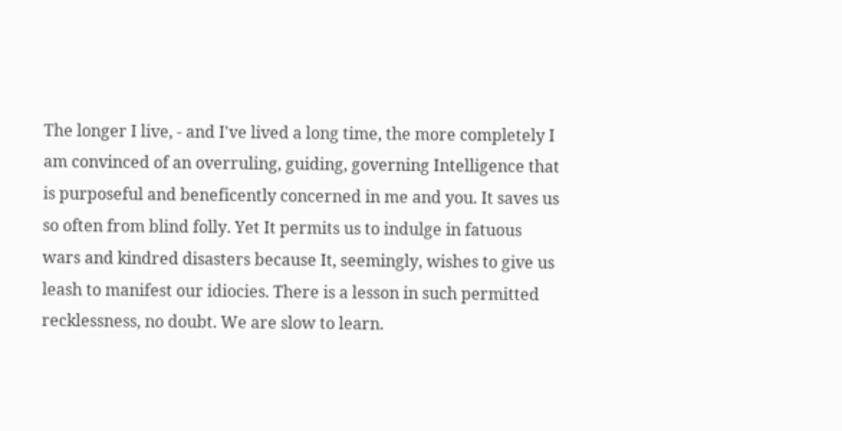The longer I live, - and I've lived a long time, the more completely I am convinced of an overruling, guiding, governing Intelligence that is purposeful and beneficently concerned in me and you. It saves us so often from blind folly. Yet It permits us to indulge in fatuous wars and kindred disasters because It, seemingly, wishes to give us leash to manifest our idiocies. There is a lesson in such permitted recklessness, no doubt. We are slow to learn.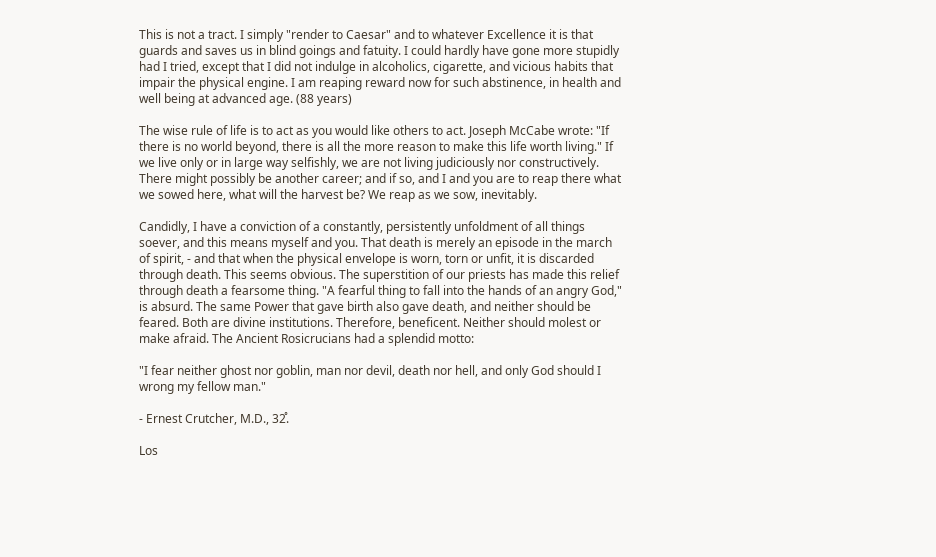This is not a tract. I simply "render to Caesar" and to whatever Excellence it is that guards and saves us in blind goings and fatuity. I could hardly have gone more stupidly had I tried, except that I did not indulge in alcoholics, cigarette, and vicious habits that impair the physical engine. I am reaping reward now for such abstinence, in health and well being at advanced age. (88 years)

The wise rule of life is to act as you would like others to act. Joseph McCabe wrote: "If there is no world beyond, there is all the more reason to make this life worth living." If we live only or in large way selfishly, we are not living judiciously nor constructively. There might possibly be another career; and if so, and I and you are to reap there what we sowed here, what will the harvest be? We reap as we sow, inevitably.

Candidly, I have a conviction of a constantly, persistently unfoldment of all things soever, and this means myself and you. That death is merely an episode in the march of spirit, - and that when the physical envelope is worn, torn or unfit, it is discarded through death. This seems obvious. The superstition of our priests has made this relief through death a fearsome thing. "A fearful thing to fall into the hands of an angry God," is absurd. The same Power that gave birth also gave death, and neither should be feared. Both are divine institutions. Therefore, beneficent. Neither should molest or make afraid. The Ancient Rosicrucians had a splendid motto:

"I fear neither ghost nor goblin, man nor devil, death nor hell, and only God should I wrong my fellow man."

- Ernest Crutcher, M.D., 32̊.

Los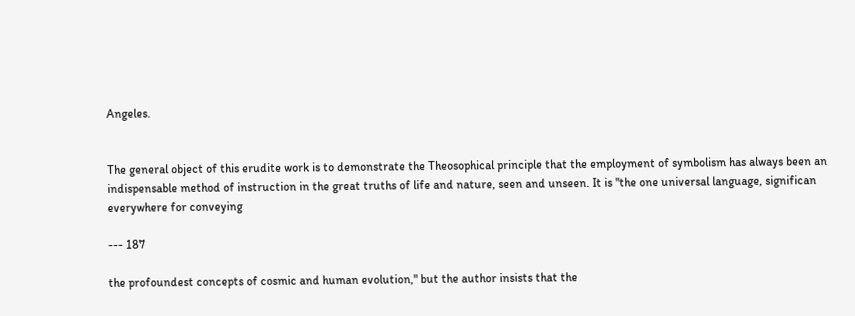Angeles.


The general object of this erudite work is to demonstrate the Theosophical principle that the employment of symbolism has always been an indispensable method of instruction in the great truths of life and nature, seen and unseen. It is "the one universal language, significan everywhere for conveying

--- 187

the profoundest concepts of cosmic and human evolution," but the author insists that the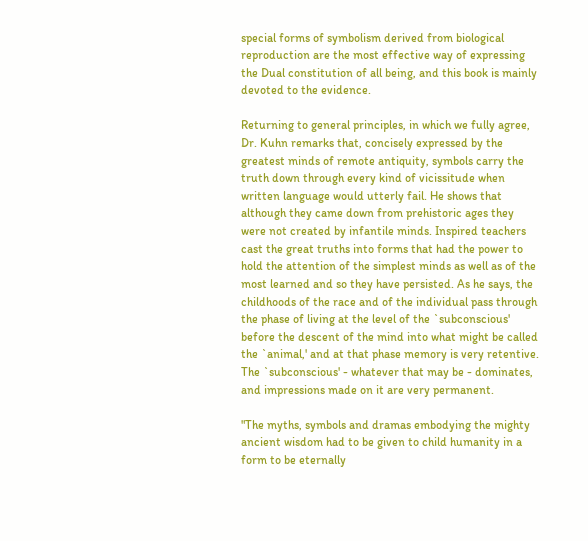special forms of symbolism derived from biological reproduction are the most effective way of expressing the Dual constitution of all being, and this book is mainly devoted to the evidence.

Returning to general principles, in which we fully agree, Dr. Kuhn remarks that, concisely expressed by the greatest minds of remote antiquity, symbols carry the truth down through every kind of vicissitude when written language would utterly fail. He shows that although they came down from prehistoric ages they were not created by infantile minds. Inspired teachers cast the great truths into forms that had the power to hold the attention of the simplest minds as well as of the most learned and so they have persisted. As he says, the childhoods of the race and of the individual pass through the phase of living at the level of the `subconscious' before the descent of the mind into what might be called the `animal,' and at that phase memory is very retentive. The `subconscious' - whatever that may be - dominates, and impressions made on it are very permanent.

"The myths, symbols and dramas embodying the mighty ancient wisdom had to be given to child humanity in a form to be eternally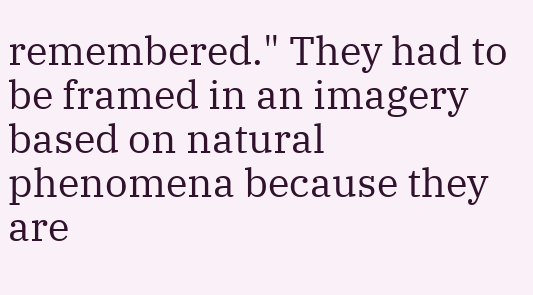remembered." They had to be framed in an imagery based on natural phenomena because they are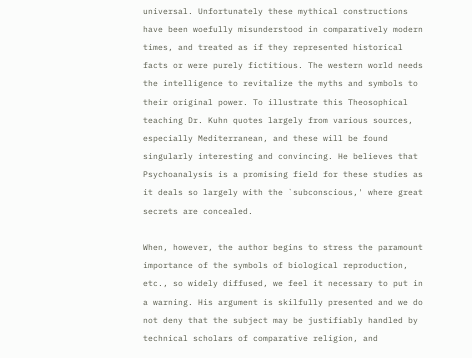universal. Unfortunately these mythical constructions have been woefully misunderstood in comparatively modern times, and treated as if they represented historical facts or were purely fictitious. The western world needs the intelligence to revitalize the myths and symbols to their original power. To illustrate this Theosophical teaching Dr. Kuhn quotes largely from various sources, especially Mediterranean, and these will be found singularly interesting and convincing. He believes that Psychoanalysis is a promising field for these studies as it deals so largely with the `subconscious,' where great secrets are concealed.

When, however, the author begins to stress the paramount importance of the symbols of biological reproduction, etc., so widely diffused, we feel it necessary to put in a warning. His argument is skilfully presented and we do not deny that the subject may be justifiably handled by technical scholars of comparative religion, and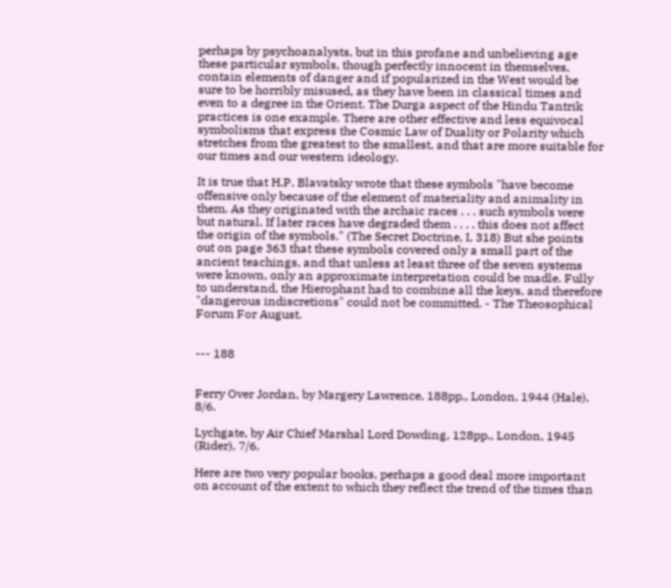perhaps by psychoanalysts, but in this profane and unbelieving age these particular symbols, though perfectly innocent in themselves, contain elements of danger and if popularized in the West would be sure to be horribly misused, as they have been in classical times and even to a degree in the Orient. The Durga aspect of the Hindu Tantrik practices is one example. There are other effective and less equivocal symbolisms that express the Cosmic Law of Duality or Polarity which stretches from the greatest to the smallest, and that are more suitable for our times and our western ideology.

It is true that H.P. Blavatsky wrote that these symbols "have become offensive only because of the element of materiality and animality in them. As they originated with the archaic races . . . such symbols were but natural. If later races have degraded them . . . . this does not affect the origin of the symbols." (The Secret Doctrine, I, 318) But she points out on page 363 that these symbols covered only a small part of the ancient teachings, and that unless at least three of the seven systems were known, only an approximate interpretation could be madle. Fully to understand, the Hierophant had to combine all the keys, and therefore "dangerous indiscretions" could not be committed. - The Theosophical Forum For August.


--- 188


Ferry Over Jordan, by Margery Lawrence, 188pp., London, 1944 (Hale), 8/6.

Lychgate, by Air Chief Marshal Lord Dowding, 128pp., London, 1945 (Rider), 7/6.

Here are two very popular books, perhaps a good deal more important on account of the extent to which they reflect the trend of the times than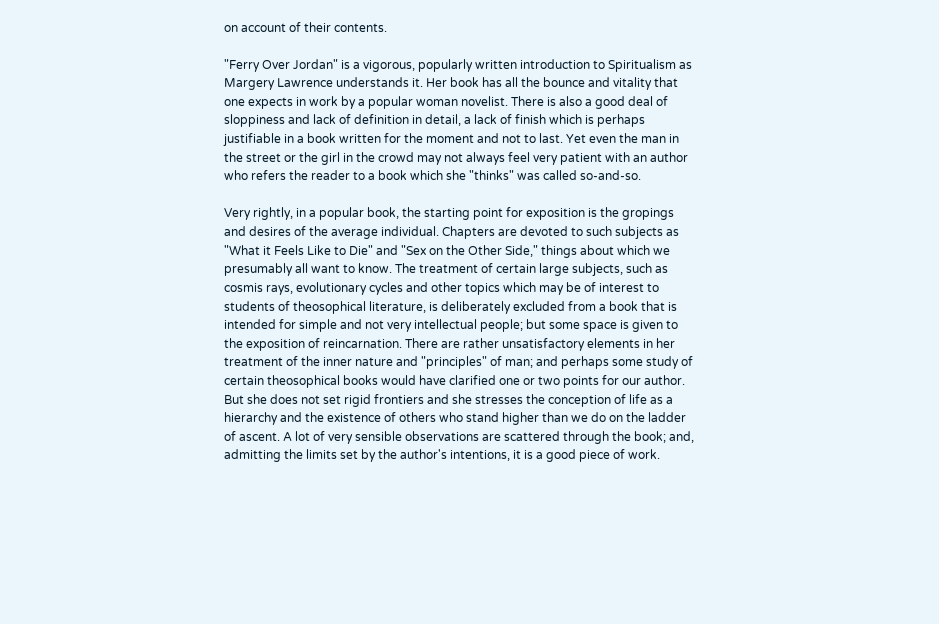on account of their contents.

"Ferry Over Jordan" is a vigorous, popularly written introduction to Spiritualism as Margery Lawrence understands it. Her book has all the bounce and vitality that one expects in work by a popular woman novelist. There is also a good deal of sloppiness and lack of definition in detail, a lack of finish which is perhaps justifiable in a book written for the moment and not to last. Yet even the man in the street or the girl in the crowd may not always feel very patient with an author who refers the reader to a book which she "thinks" was called so-and-so.

Very rightly, in a popular book, the starting point for exposition is the gropings and desires of the average individual. Chapters are devoted to such subjects as "What it Feels Like to Die" and "Sex on the Other Side," things about which we presumably all want to know. The treatment of certain large subjects, such as cosmis rays, evolutionary cycles and other topics which may be of interest to students of theosophical literature, is deliberately excluded from a book that is intended for simple and not very intellectual people; but some space is given to the exposition of reincarnation. There are rather unsatisfactory elements in her treatment of the inner nature and "principles" of man; and perhaps some study of certain theosophical books would have clarified one or two points for our author. But she does not set rigid frontiers and she stresses the conception of life as a hierarchy and the existence of others who stand higher than we do on the ladder of ascent. A lot of very sensible observations are scattered through the book; and, admitting the limits set by the author's intentions, it is a good piece of work.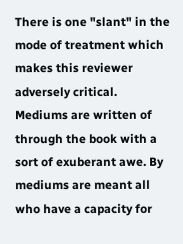There is one "slant" in the mode of treatment which makes this reviewer adversely critical. Mediums are written of through the book with a sort of exuberant awe. By mediums are meant all who have a capacity for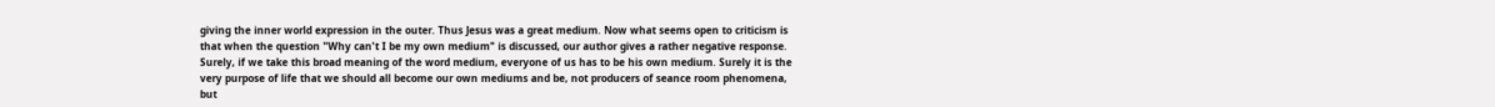giving the inner world expression in the outer. Thus Jesus was a great medium. Now what seems open to criticism is that when the question "Why can't I be my own medium" is discussed, our author gives a rather negative response. Surely, if we take this broad meaning of the word medium, everyone of us has to be his own medium. Surely it is the very purpose of life that we should all become our own mediums and be, not producers of seance room phenomena, but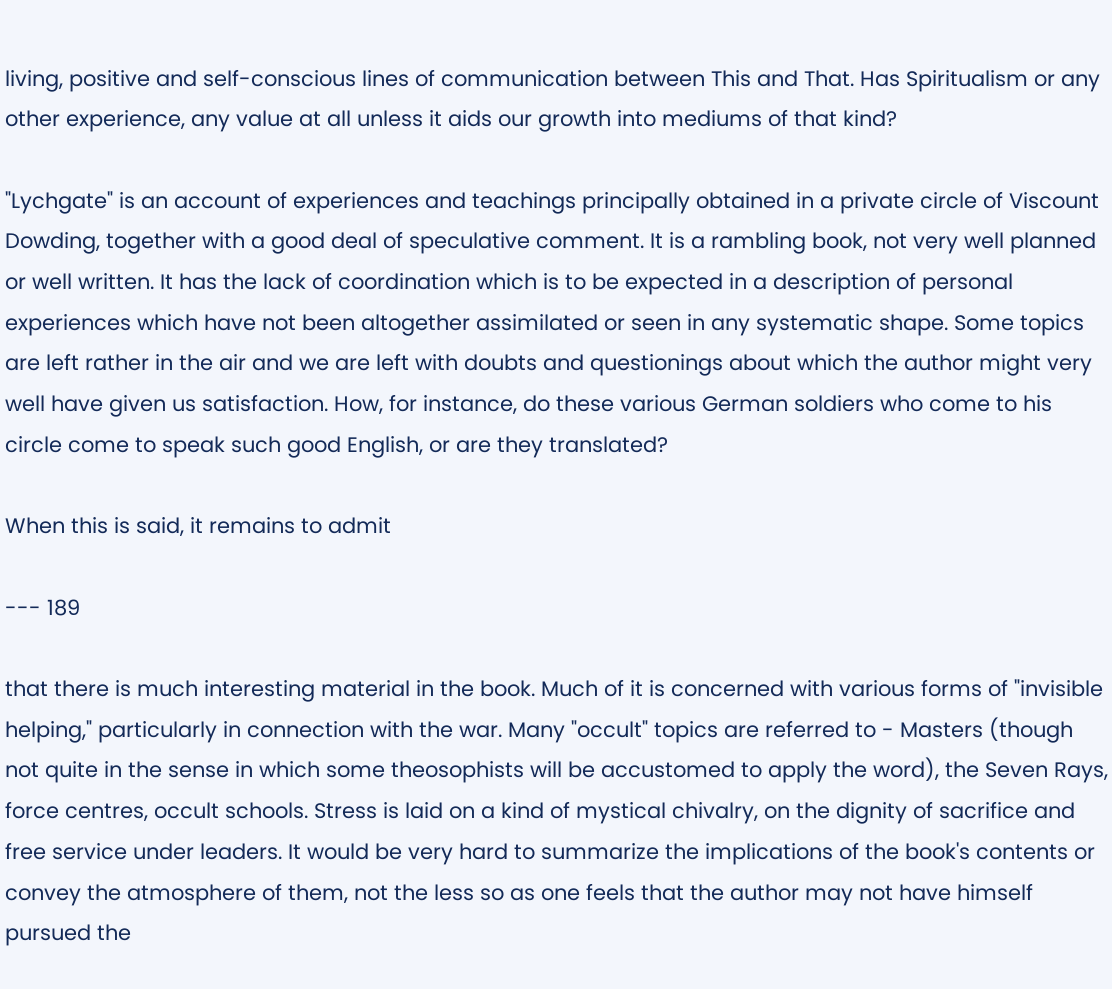living, positive and self-conscious lines of communication between This and That. Has Spiritualism or any other experience, any value at all unless it aids our growth into mediums of that kind?

"Lychgate" is an account of experiences and teachings principally obtained in a private circle of Viscount Dowding, together with a good deal of speculative comment. It is a rambling book, not very well planned or well written. It has the lack of coordination which is to be expected in a description of personal experiences which have not been altogether assimilated or seen in any systematic shape. Some topics are left rather in the air and we are left with doubts and questionings about which the author might very well have given us satisfaction. How, for instance, do these various German soldiers who come to his circle come to speak such good English, or are they translated?

When this is said, it remains to admit

--- 189

that there is much interesting material in the book. Much of it is concerned with various forms of "invisible helping," particularly in connection with the war. Many "occult" topics are referred to - Masters (though not quite in the sense in which some theosophists will be accustomed to apply the word), the Seven Rays, force centres, occult schools. Stress is laid on a kind of mystical chivalry, on the dignity of sacrifice and free service under leaders. It would be very hard to summarize the implications of the book's contents or convey the atmosphere of them, not the less so as one feels that the author may not have himself pursued the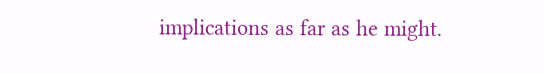implications as far as he might.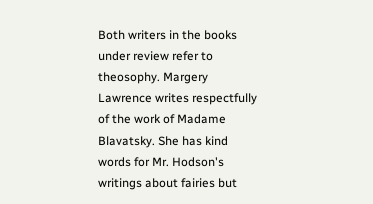Both writers in the books under review refer to theosophy. Margery Lawrence writes respectfully of the work of Madame Blavatsky. She has kind words for Mr. Hodson's writings about fairies but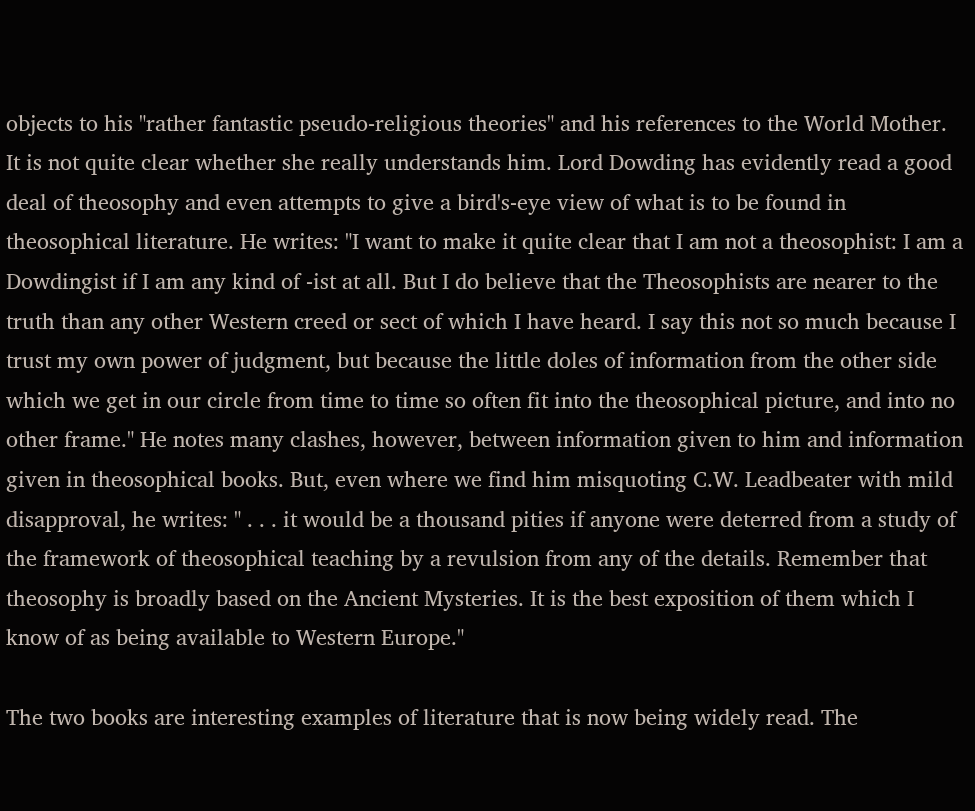objects to his "rather fantastic pseudo-religious theories" and his references to the World Mother. It is not quite clear whether she really understands him. Lord Dowding has evidently read a good deal of theosophy and even attempts to give a bird's-eye view of what is to be found in theosophical literature. He writes: "I want to make it quite clear that I am not a theosophist: I am a Dowdingist if I am any kind of -ist at all. But I do believe that the Theosophists are nearer to the truth than any other Western creed or sect of which I have heard. I say this not so much because I trust my own power of judgment, but because the little doles of information from the other side which we get in our circle from time to time so often fit into the theosophical picture, and into no other frame." He notes many clashes, however, between information given to him and information given in theosophical books. But, even where we find him misquoting C.W. Leadbeater with mild disapproval, he writes: " . . . it would be a thousand pities if anyone were deterred from a study of the framework of theosophical teaching by a revulsion from any of the details. Remember that theosophy is broadly based on the Ancient Mysteries. It is the best exposition of them which I know of as being available to Western Europe."

The two books are interesting examples of literature that is now being widely read. The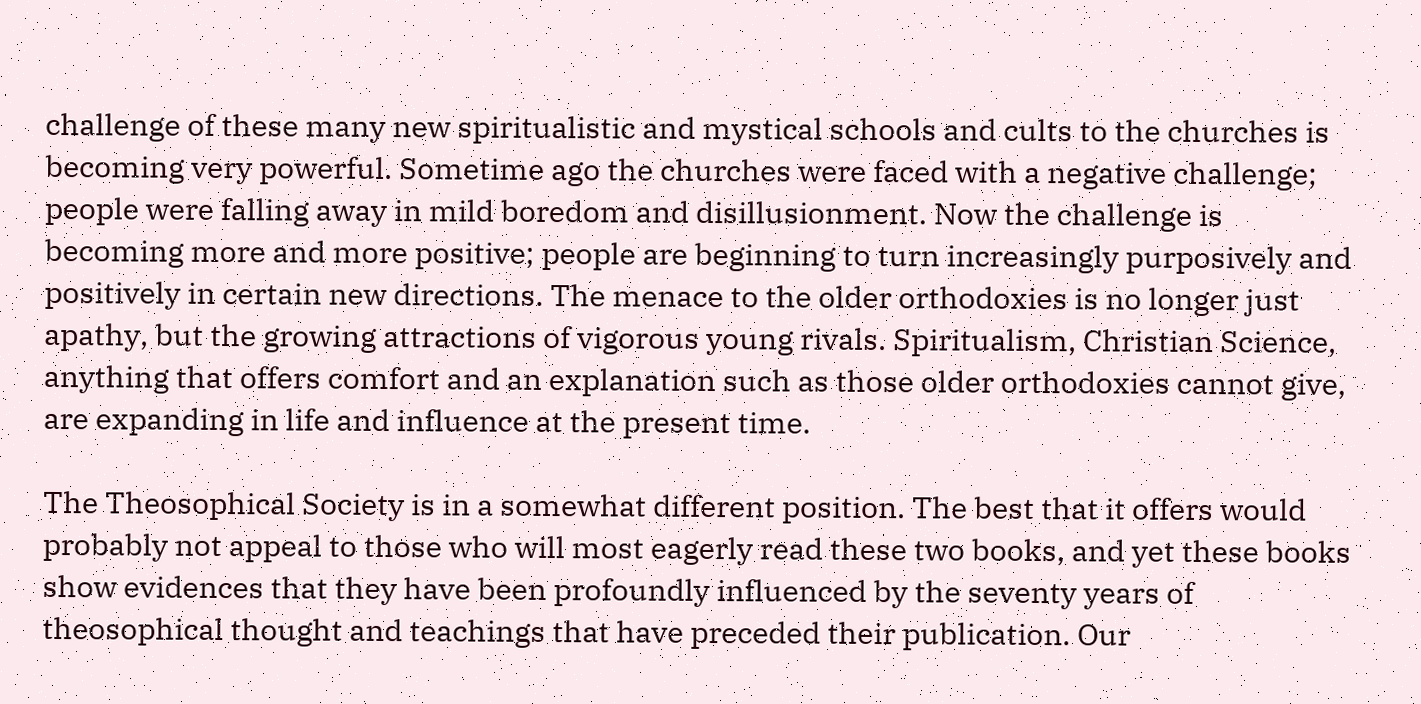challenge of these many new spiritualistic and mystical schools and cults to the churches is becoming very powerful. Sometime ago the churches were faced with a negative challenge; people were falling away in mild boredom and disillusionment. Now the challenge is becoming more and more positive; people are beginning to turn increasingly purposively and positively in certain new directions. The menace to the older orthodoxies is no longer just apathy, but the growing attractions of vigorous young rivals. Spiritualism, Christian Science, anything that offers comfort and an explanation such as those older orthodoxies cannot give, are expanding in life and influence at the present time.

The Theosophical Society is in a somewhat different position. The best that it offers would probably not appeal to those who will most eagerly read these two books, and yet these books show evidences that they have been profoundly influenced by the seventy years of theosophical thought and teachings that have preceded their publication. Our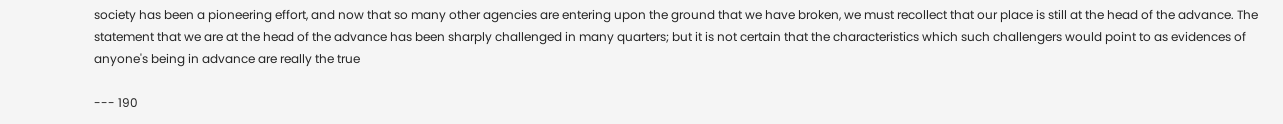society has been a pioneering effort, and now that so many other agencies are entering upon the ground that we have broken, we must recollect that our place is still at the head of the advance. The statement that we are at the head of the advance has been sharply challenged in many quarters; but it is not certain that the characteristics which such challengers would point to as evidences of anyone's being in advance are really the true

--- 190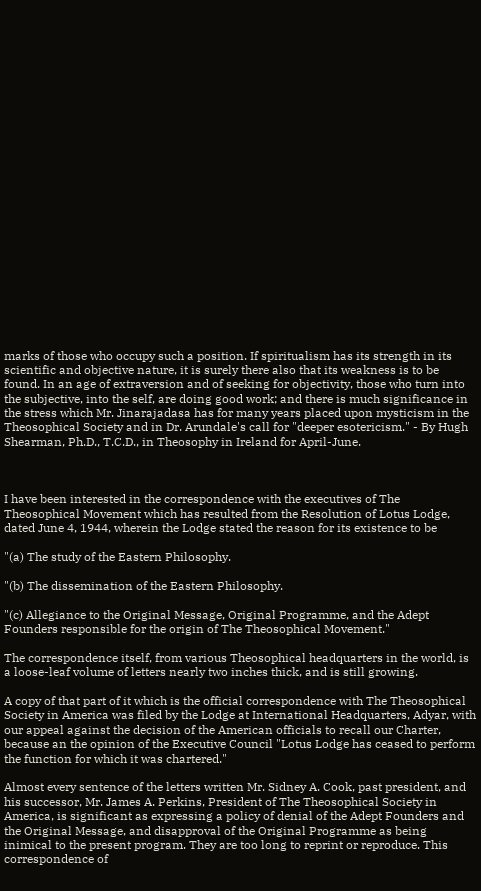marks of those who occupy such a position. If spiritualism has its strength in its scientific and objective nature, it is surely there also that its weakness is to be found. In an age of extraversion and of seeking for objectivity, those who turn into the subjective, into the self, are doing good work; and there is much significance in the stress which Mr. Jinarajadasa has for many years placed upon mysticism in the Theosophical Society and in Dr. Arundale's call for "deeper esotericism." - By Hugh Shearman, Ph.D., T.C.D., in Theosophy in Ireland for April-June.



I have been interested in the correspondence with the executives of The Theosophical Movement which has resulted from the Resolution of Lotus Lodge, dated June 4, 1944, wherein the Lodge stated the reason for its existence to be

"(a) The study of the Eastern Philosophy.

"(b) The dissemination of the Eastern Philosophy.

"(c) Allegiance to the Original Message, Original Programme, and the Adept Founders responsible for the origin of The Theosophical Movement."

The correspondence itself, from various Theosophical headquarters in the world, is a loose-leaf volume of letters nearly two inches thick, and is still growing.

A copy of that part of it which is the official correspondence with The Theosophical Society in America was filed by the Lodge at International Headquarters, Adyar, with our appeal against the decision of the American officials to recall our Charter, because an the opinion of the Executive Council "Lotus Lodge has ceased to perform the function for which it was chartered."

Almost every sentence of the letters written Mr. Sidney A. Cook, past president, and his successor, Mr. James A. Perkins, President of The Theosophical Society in America, is significant as expressing a policy of denial of the Adept Founders and the Original Message, and disapproval of the Original Programme as being inimical to the present program. They are too long to reprint or reproduce. This correspondence of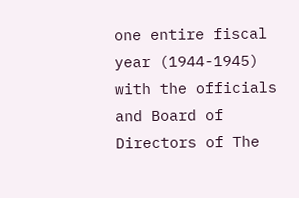one entire fiscal year (1944-1945) with the officials and Board of Directors of The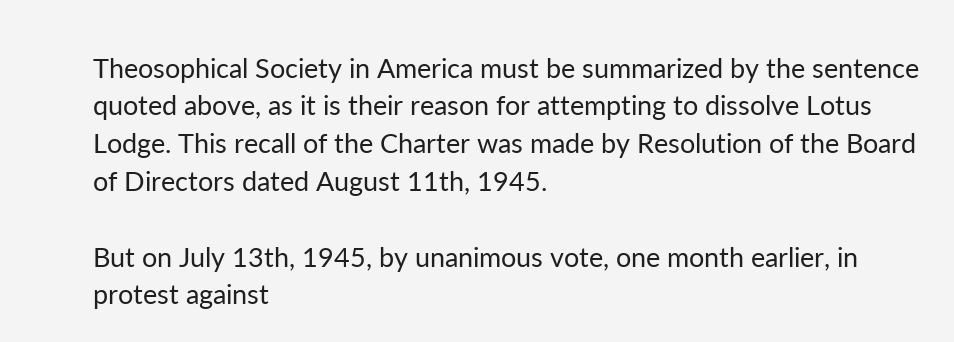Theosophical Society in America must be summarized by the sentence quoted above, as it is their reason for attempting to dissolve Lotus Lodge. This recall of the Charter was made by Resolution of the Board of Directors dated August 11th, 1945.

But on July 13th, 1945, by unanimous vote, one month earlier, in protest against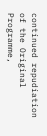continued repudiation of the Original Programme,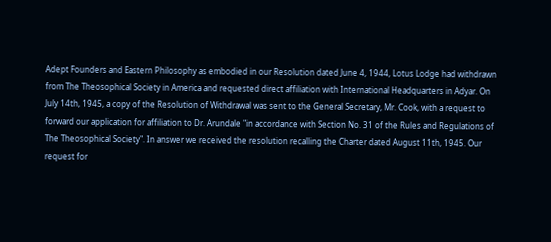Adept Founders and Eastern Philosophy as embodied in our Resolution dated June 4, 1944, Lotus Lodge had withdrawn from The Theosophical Society in America and requested direct affiliation with International Headquarters in Adyar. On July 14th, 1945, a copy of the Resolution of Withdrawal was sent to the General Secretary, Mr. Cook, with a request to forward our application for affiliation to Dr. Arundale "in accordance with Section No. 31 of the Rules and Regulations of The Theosophical Society". In answer we received the resolution recalling the Charter dated August 11th, 1945. Our request for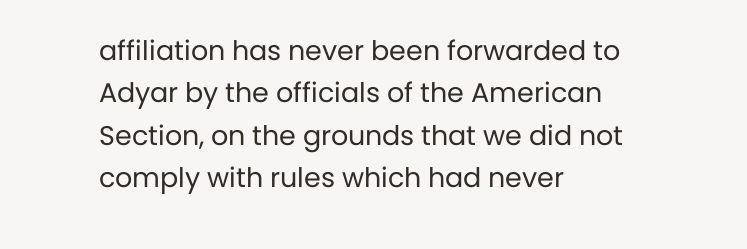affiliation has never been forwarded to Adyar by the officials of the American Section, on the grounds that we did not comply with rules which had never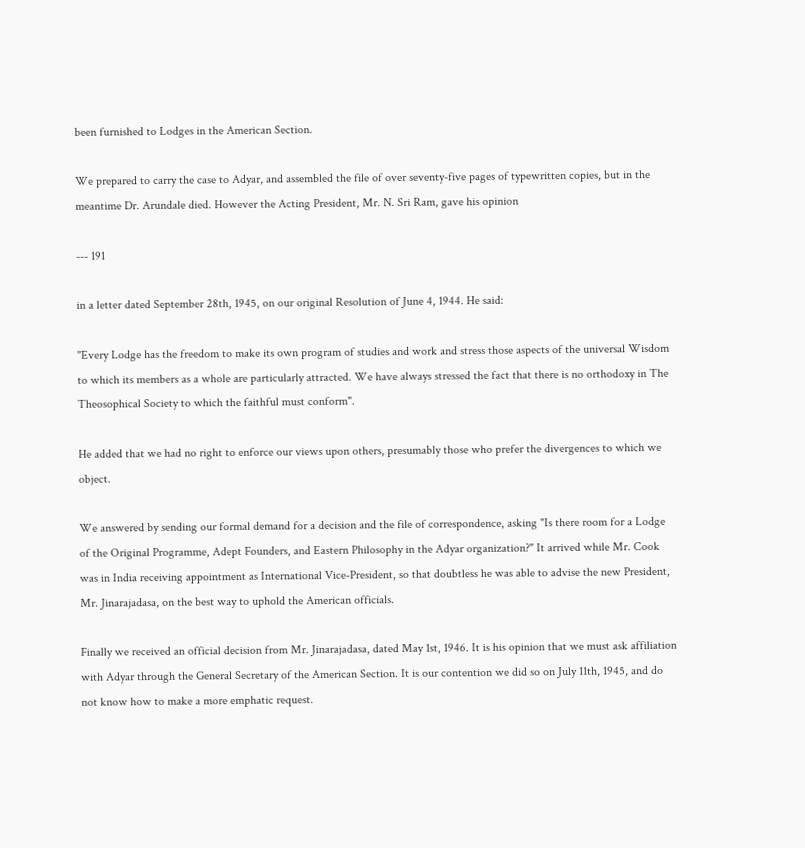been furnished to Lodges in the American Section.

We prepared to carry the case to Adyar, and assembled the file of over seventy-five pages of typewritten copies, but in the meantime Dr. Arundale died. However the Acting President, Mr. N. Sri Ram, gave his opinion

--- 191

in a letter dated September 28th, 1945, on our original Resolution of June 4, 1944. He said:

"Every Lodge has the freedom to make its own program of studies and work and stress those aspects of the universal Wisdom to which its members as a whole are particularly attracted. We have always stressed the fact that there is no orthodoxy in The Theosophical Society to which the faithful must conform".

He added that we had no right to enforce our views upon others, presumably those who prefer the divergences to which we object.

We answered by sending our formal demand for a decision and the file of correspondence, asking "Is there room for a Lodge of the Original Programme, Adept Founders, and Eastern Philosophy in the Adyar organization?" It arrived while Mr. Cook was in India receiving appointment as International Vice-President, so that doubtless he was able to advise the new President, Mr. Jinarajadasa, on the best way to uphold the American officials.

Finally we received an official decision from Mr. Jinarajadasa, dated May 1st, 1946. It is his opinion that we must ask affiliation with Adyar through the General Secretary of the American Section. It is our contention we did so on July 11th, 1945, and do not know how to make a more emphatic request.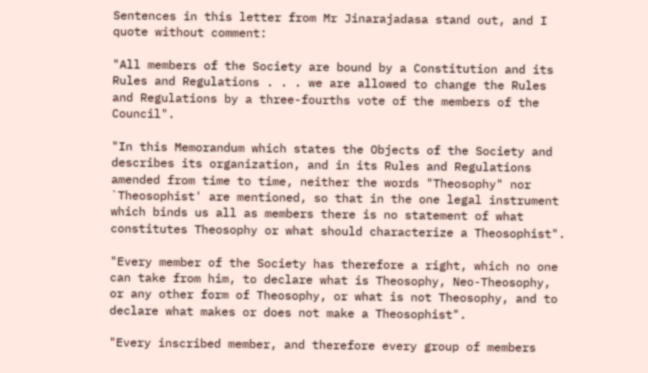Sentences in this letter from Mr Jinarajadasa stand out, and I quote without comment:

"All members of the Society are bound by a Constitution and its Rules and Regulations . . . we are allowed to change the Rules and Regulations by a three-fourths vote of the members of the Council".

"In this Memorandum which states the Objects of the Society and describes its organization, and in its Rules and Regulations amended from time to time, neither the words "Theosophy" nor `Theosophist' are mentioned, so that in the one legal instrument which binds us all as members there is no statement of what constitutes Theosophy or what should characterize a Theosophist".

"Every member of the Society has therefore a right, which no one can take from him, to declare what is Theosophy, Neo-Theosophy, or any other form of Theosophy, or what is not Theosophy, and to declare what makes or does not make a Theosophist".

"Every inscribed member, and therefore every group of members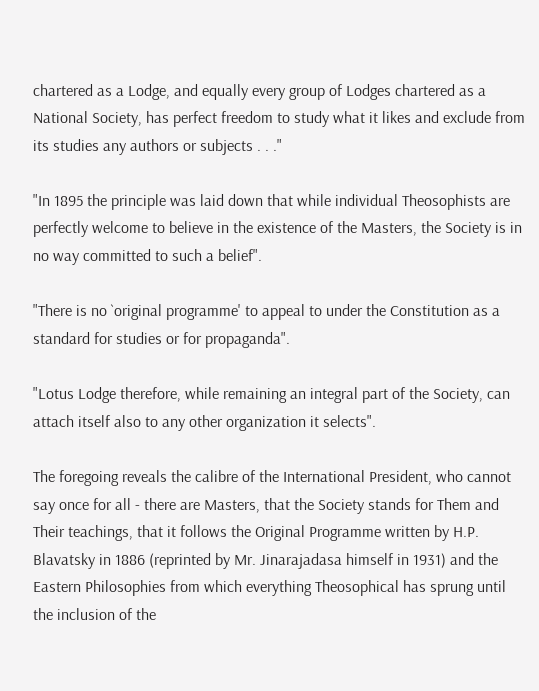chartered as a Lodge, and equally every group of Lodges chartered as a National Society, has perfect freedom to study what it likes and exclude from its studies any authors or subjects . . ."

"In 1895 the principle was laid down that while individual Theosophists are perfectly welcome to believe in the existence of the Masters, the Society is in no way committed to such a belief".

"There is no `original programme' to appeal to under the Constitution as a standard for studies or for propaganda".

"Lotus Lodge therefore, while remaining an integral part of the Society, can attach itself also to any other organization it selects".

The foregoing reveals the calibre of the International President, who cannot say once for all - there are Masters, that the Society stands for Them and Their teachings, that it follows the Original Programme written by H.P. Blavatsky in 1886 (reprinted by Mr. Jinarajadasa himself in 1931) and the Eastern Philosophies from which everything Theosophical has sprung until the inclusion of the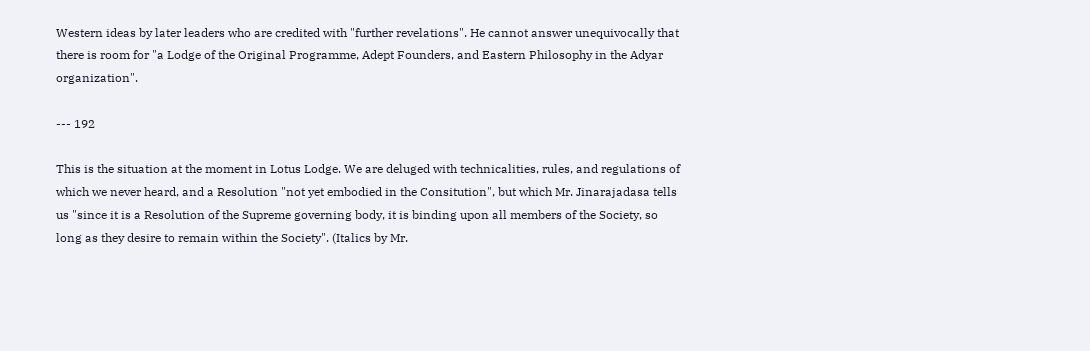Western ideas by later leaders who are credited with "further revelations". He cannot answer unequivocally that there is room for "a Lodge of the Original Programme, Adept Founders, and Eastern Philosophy in the Adyar organization".

--- 192

This is the situation at the moment in Lotus Lodge. We are deluged with technicalities, rules, and regulations of which we never heard, and a Resolution "not yet embodied in the Consitution", but which Mr. Jinarajadasa tells us "since it is a Resolution of the Supreme governing body, it is binding upon all members of the Society, so long as they desire to remain within the Society". (Italics by Mr.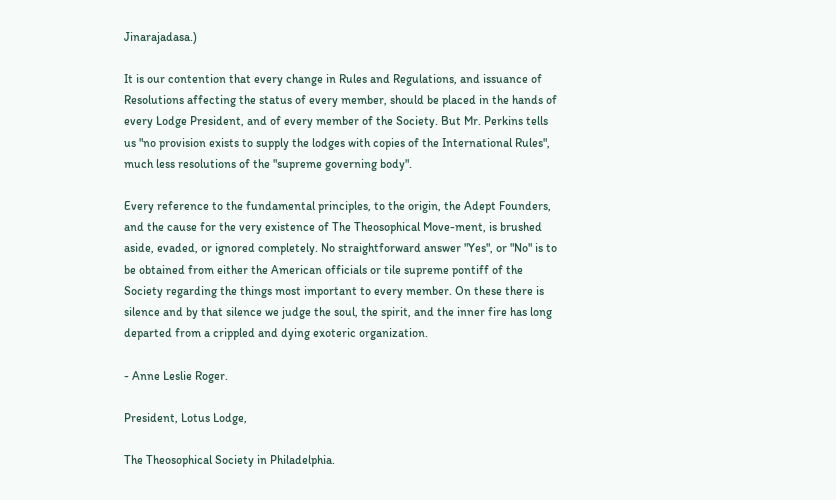Jinarajadasa.)

It is our contention that every change in Rules and Regulations, and issuance of Resolutions affecting the status of every member, should be placed in the hands of every Lodge President, and of every member of the Society. But Mr. Perkins tells us "no provision exists to supply the lodges with copies of the International Rules", much less resolutions of the "supreme governing body".

Every reference to the fundamental principles, to the origin, the Adept Founders, and the cause for the very existence of The Theosophical Move-ment, is brushed aside, evaded, or ignored completely. No straightforward answer "Yes", or "No" is to be obtained from either the American officials or tile supreme pontiff of the Society regarding the things most important to every member. On these there is silence and by that silence we judge the soul, the spirit, and the inner fire has long departed from a crippled and dying exoteric organization.

- Anne Leslie Roger.

President, Lotus Lodge,

The Theosophical Society in Philadelphia.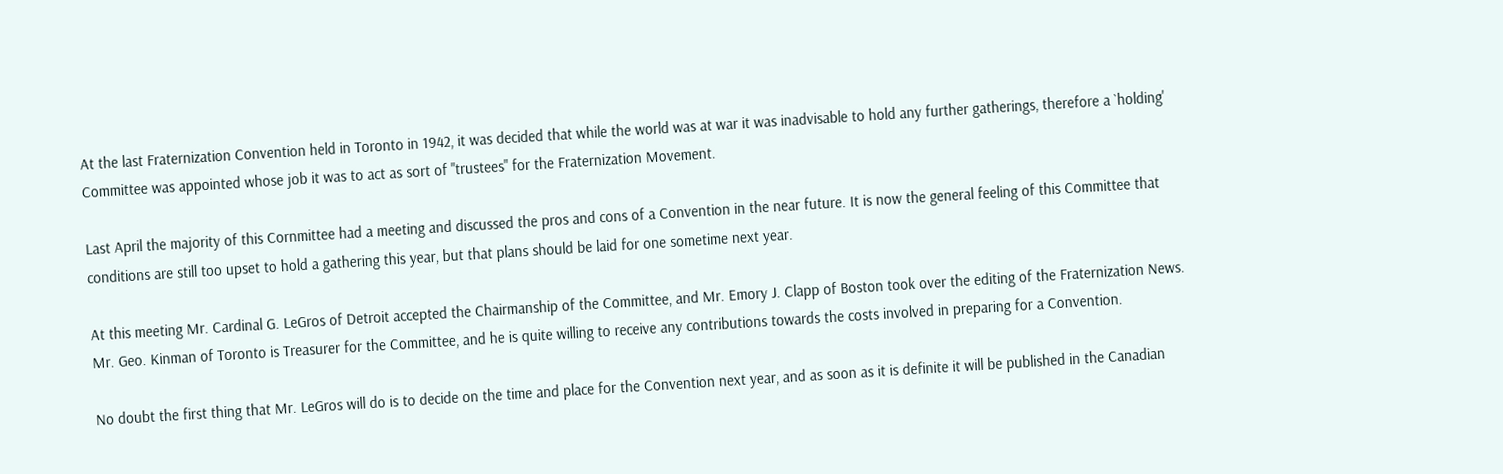At the last Fraternization Convention held in Toronto in 1942, it was decided that while the world was at war it was inadvisable to hold any further gatherings, therefore a `holding' Committee was appointed whose job it was to act as sort of "trustees" for the Fraternization Movement.

Last April the majority of this Cornmittee had a meeting and discussed the pros and cons of a Convention in the near future. It is now the general feeling of this Committee that conditions are still too upset to hold a gathering this year, but that plans should be laid for one sometime next year.

At this meeting Mr. Cardinal G. LeGros of Detroit accepted the Chairmanship of the Committee, and Mr. Emory J. Clapp of Boston took over the editing of the Fraternization News. Mr. Geo. Kinman of Toronto is Treasurer for the Committee, and he is quite willing to receive any contributions towards the costs involved in preparing for a Convention.

No doubt the first thing that Mr. LeGros will do is to decide on the time and place for the Convention next year, and as soon as it is definite it will be published in the Canadian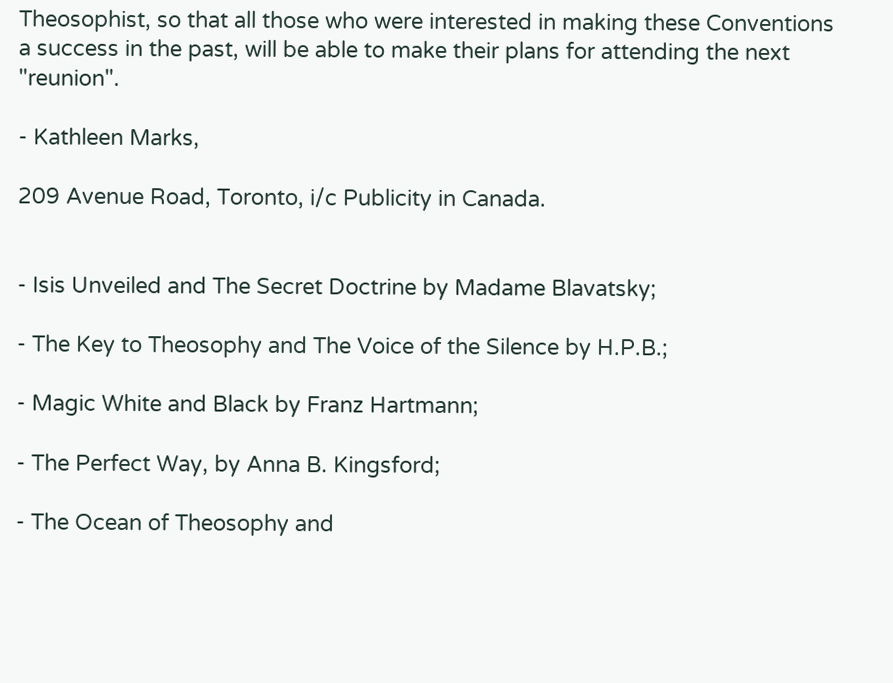Theosophist, so that all those who were interested in making these Conventions a success in the past, will be able to make their plans for attending the next "reunion".

- Kathleen Marks,

209 Avenue Road, Toronto, i/c Publicity in Canada.


- Isis Unveiled and The Secret Doctrine by Madame Blavatsky;

- The Key to Theosophy and The Voice of the Silence by H.P.B.;

- Magic White and Black by Franz Hartmann;

- The Perfect Way, by Anna B. Kingsford;

- The Ocean of Theosophy and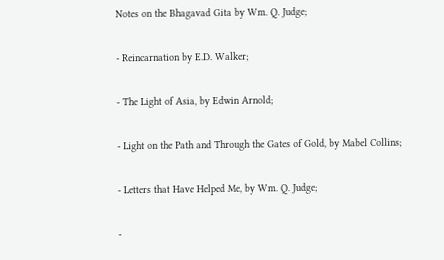Notes on the Bhagavad Gita by Wm. Q. Judge;

- Reincarnation by E.D. Walker;

- The Light of Asia, by Edwin Arnold;

- Light on the Path and Through the Gates of Gold, by Mabel Collins;

- Letters that Have Helped Me, by Wm. Q. Judge;

-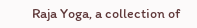Raja Yoga, a collection of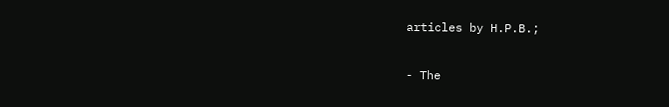articles by H.P.B.;

- The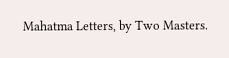Mahatma Letters, by Two Masters.